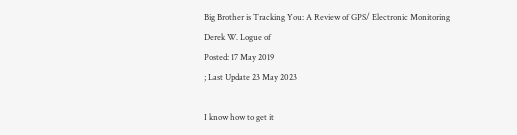Big Brother is Tracking You: A Review of GPS/ Electronic Monitoring
Derek W. Logue of
Posted: 17 May 2019
; Last Update 23 May 2023

I know how to get it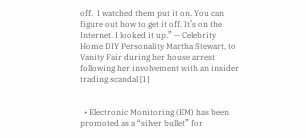off.  I watched them put it on. You can figure out how to get it off. It’s on the Internet. I looked it up.” — Celebrity Home DIY Personality Martha Stewart, to Vanity Fair during her house arrest following her involvement with an insider trading scandal [1]


  • Electronic Monitoring (EM) has been promoted as a “silver bullet” for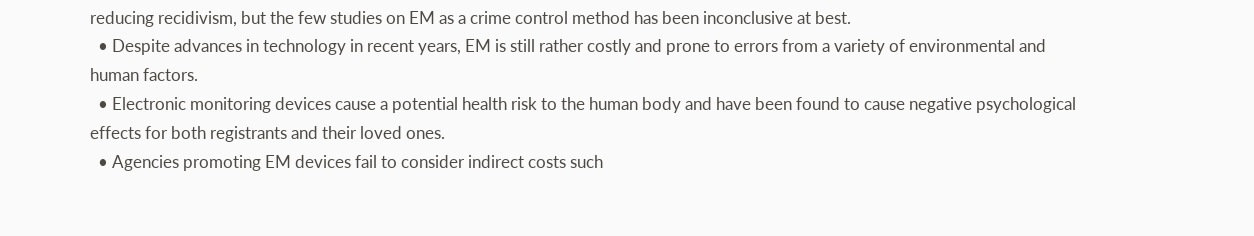reducing recidivism, but the few studies on EM as a crime control method has been inconclusive at best.
  • Despite advances in technology in recent years, EM is still rather costly and prone to errors from a variety of environmental and human factors.
  • Electronic monitoring devices cause a potential health risk to the human body and have been found to cause negative psychological effects for both registrants and their loved ones.
  • Agencies promoting EM devices fail to consider indirect costs such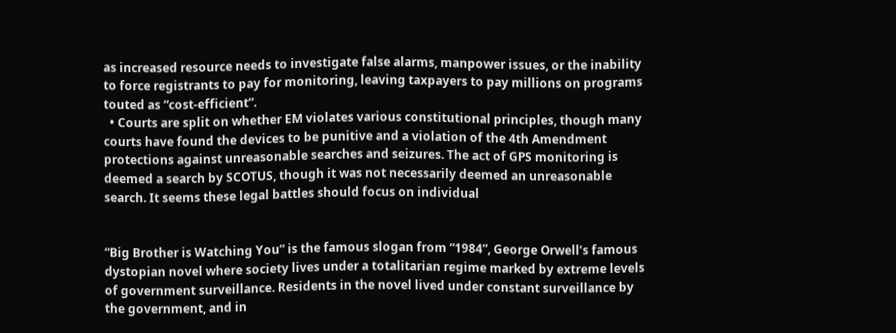as increased resource needs to investigate false alarms, manpower issues, or the inability to force registrants to pay for monitoring, leaving taxpayers to pay millions on programs touted as “cost-efficient”.
  • Courts are split on whether EM violates various constitutional principles, though many courts have found the devices to be punitive and a violation of the 4th Amendment protections against unreasonable searches and seizures. The act of GPS monitoring is deemed a search by SCOTUS, though it was not necessarily deemed an unreasonable search. It seems these legal battles should focus on individual


“Big Brother is Watching You” is the famous slogan from “1984”, George Orwell’s famous dystopian novel where society lives under a totalitarian regime marked by extreme levels of government surveillance. Residents in the novel lived under constant surveillance by the government, and in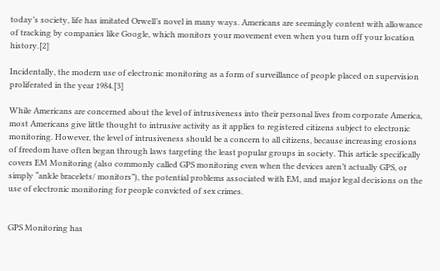today’s society, life has imitated Orwell’s novel in many ways. Americans are seemingly content with allowance of tracking by companies like Google, which monitors your movement even when you turn off your location history.[2]

Incidentally, the modern use of electronic monitoring as a form of surveillance of people placed on supervision proliferated in the year 1984.[3]

While Americans are concerned about the level of intrusiveness into their personal lives from corporate America, most Americans give little thought to intrusive activity as it applies to registered citizens subject to electronic monitoring. However, the level of intrusiveness should be a concern to all citizens, because increasing erosions of freedom have often began through laws targeting the least popular groups in society. This article specifically covers EM Monitoring (also commonly called GPS monitoring even when the devices aren’t actually GPS, or simply “ankle bracelets/ monitors”), the potential problems associated with EM, and major legal decisions on the use of electronic monitoring for people convicted of sex crimes.


GPS Monitoring has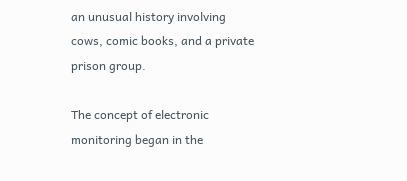an unusual history involving cows, comic books, and a private prison group.

The concept of electronic monitoring began in the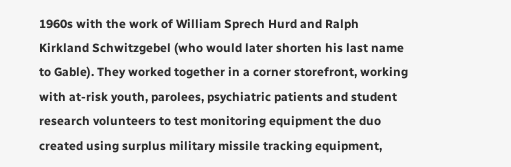1960s with the work of William Sprech Hurd and Ralph Kirkland Schwitzgebel (who would later shorten his last name to Gable). They worked together in a corner storefront, working with at-risk youth, parolees, psychiatric patients and student research volunteers to test monitoring equipment the duo created using surplus military missile tracking equipment,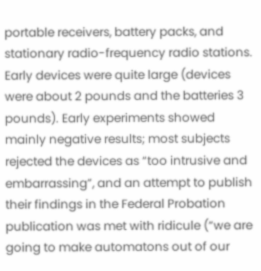portable receivers, battery packs, and stationary radio-frequency radio stations. Early devices were quite large (devices were about 2 pounds and the batteries 3 pounds). Early experiments showed mainly negative results; most subjects rejected the devices as “too intrusive and embarrassing”, and an attempt to publish their findings in the Federal Probation publication was met with ridicule (“we are going to make automatons out of our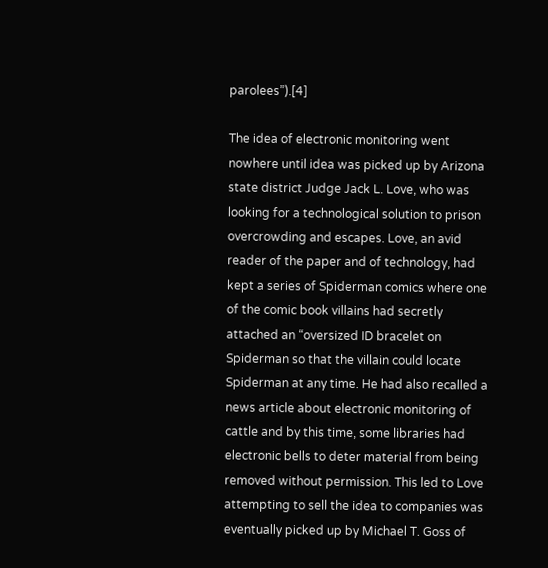parolees”).[4]

The idea of electronic monitoring went nowhere until idea was picked up by Arizona state district Judge Jack L. Love, who was looking for a technological solution to prison overcrowding and escapes. Love, an avid reader of the paper and of technology, had kept a series of Spiderman comics where one of the comic book villains had secretly attached an “oversized ID bracelet on Spiderman so that the villain could locate Spiderman at any time. He had also recalled a news article about electronic monitoring of cattle and by this time, some libraries had electronic bells to deter material from being removed without permission. This led to Love attempting to sell the idea to companies was eventually picked up by Michael T. Goss of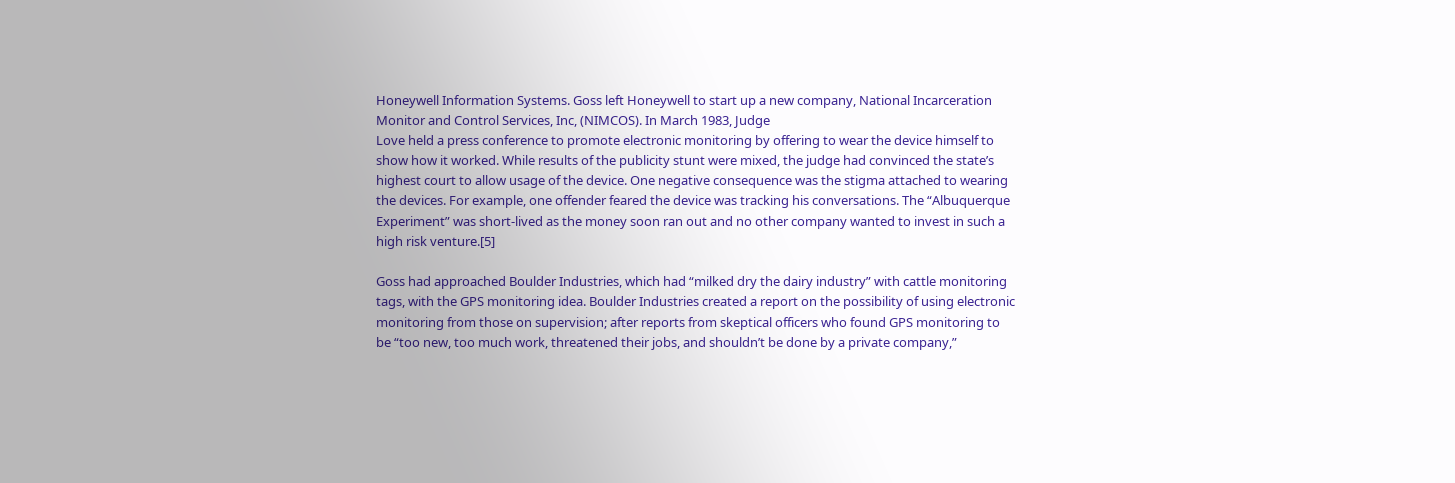Honeywell Information Systems. Goss left Honeywell to start up a new company, National Incarceration Monitor and Control Services, Inc, (NIMCOS). In March 1983, Judge
Love held a press conference to promote electronic monitoring by offering to wear the device himself to show how it worked. While results of the publicity stunt were mixed, the judge had convinced the state’s highest court to allow usage of the device. One negative consequence was the stigma attached to wearing the devices. For example, one offender feared the device was tracking his conversations. The “Albuquerque Experiment” was short-lived as the money soon ran out and no other company wanted to invest in such a high risk venture.[5]

Goss had approached Boulder Industries, which had “milked dry the dairy industry” with cattle monitoring tags, with the GPS monitoring idea. Boulder Industries created a report on the possibility of using electronic monitoring from those on supervision; after reports from skeptical officers who found GPS monitoring to be “too new, too much work, threatened their jobs, and shouldn’t be done by a private company,”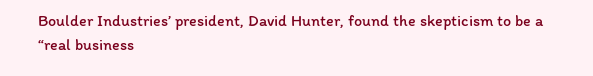Boulder Industries’ president, David Hunter, found the skepticism to be a “real business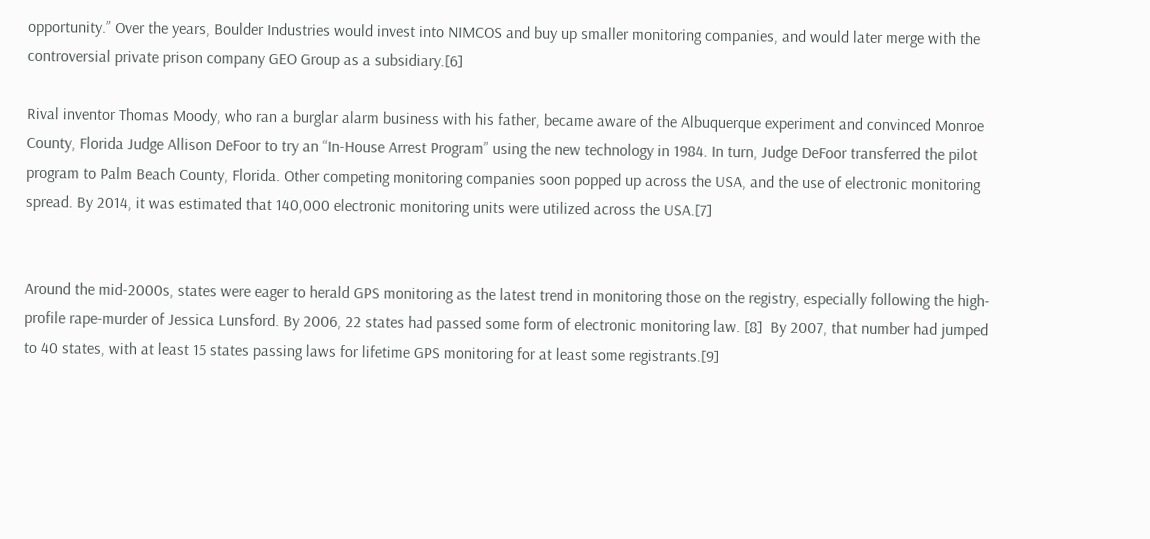opportunity.” Over the years, Boulder Industries would invest into NIMCOS and buy up smaller monitoring companies, and would later merge with the controversial private prison company GEO Group as a subsidiary.[6]

Rival inventor Thomas Moody, who ran a burglar alarm business with his father, became aware of the Albuquerque experiment and convinced Monroe County, Florida Judge Allison DeFoor to try an “In-House Arrest Program” using the new technology in 1984. In turn, Judge DeFoor transferred the pilot program to Palm Beach County, Florida. Other competing monitoring companies soon popped up across the USA, and the use of electronic monitoring spread. By 2014, it was estimated that 140,000 electronic monitoring units were utilized across the USA.[7]


Around the mid-2000s, states were eager to herald GPS monitoring as the latest trend in monitoring those on the registry, especially following the high-profile rape-murder of Jessica Lunsford. By 2006, 22 states had passed some form of electronic monitoring law. [8]  By 2007, that number had jumped to 40 states, with at least 15 states passing laws for lifetime GPS monitoring for at least some registrants.[9]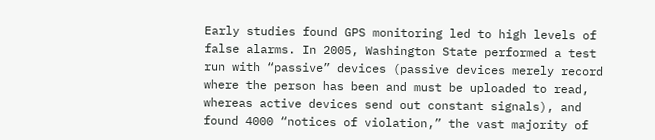Early studies found GPS monitoring led to high levels of false alarms. In 2005, Washington State performed a test run with “passive” devices (passive devices merely record where the person has been and must be uploaded to read, whereas active devices send out constant signals), and  found 4000 “notices of violation,” the vast majority of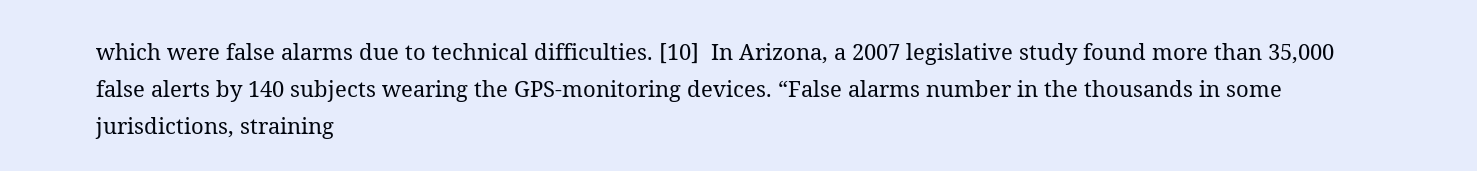which were false alarms due to technical difficulties. [10]  In Arizona, a 2007 legislative study found more than 35,000 false alerts by 140 subjects wearing the GPS-monitoring devices. “False alarms number in the thousands in some jurisdictions, straining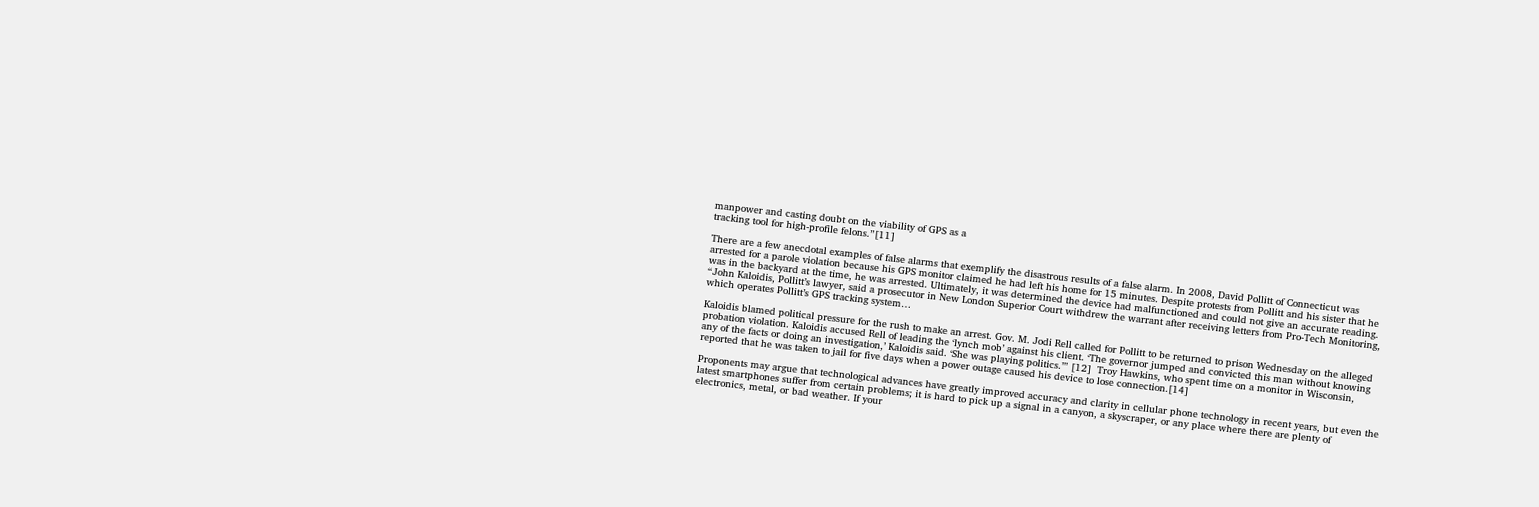manpower and casting doubt on the viability of GPS as a
tracking tool for high-profile felons.”[11]

There are a few anecdotal examples of false alarms that exemplify the disastrous results of a false alarm. In 2008, David Pollitt of Connecticut was arrested for a parole violation because his GPS monitor claimed he had left his home for 15 minutes. Despite protests from Pollitt and his sister that he was in the backyard at the time, he was arrested. Ultimately, it was determined the device had malfunctioned and could not give an accurate reading. “John Kaloidis, Pollitt’s lawyer, said a prosecutor in New London Superior Court withdrew the warrant after receiving letters from Pro-Tech Monitoring, which operates Pollitt’s GPS tracking system…

Kaloidis blamed political pressure for the rush to make an arrest. Gov. M. Jodi Rell called for Pollitt to be returned to prison Wednesday on the alleged probation violation. Kaloidis accused Rell of leading the ‘lynch mob’ against his client. ‘The governor jumped and convicted this man without knowing any of the facts or doing an investigation,’ Kaloidis said. ‘She was playing politics.’” [12]  Troy Hawkins, who spent time on a monitor in Wisconsin, reported that he was taken to jail for five days when a power outage caused his device to lose connection.[14]

Proponents may argue that technological advances have greatly improved accuracy and clarity in cellular phone technology in recent years, but even the latest smartphones suffer from certain problems; it is hard to pick up a signal in a canyon, a skyscraper, or any place where there are plenty of electronics, metal, or bad weather. If your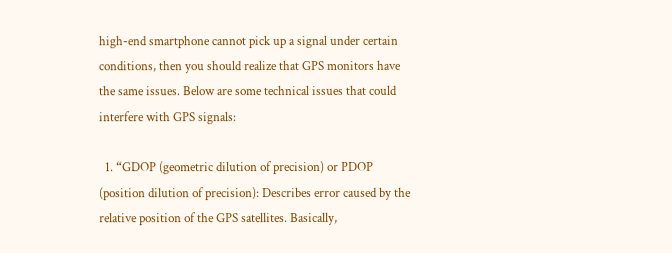high-end smartphone cannot pick up a signal under certain conditions, then you should realize that GPS monitors have the same issues. Below are some technical issues that could interfere with GPS signals:

  1. “GDOP (geometric dilution of precision) or PDOP (position dilution of precision): Describes error caused by the relative position of the GPS satellites. Basically,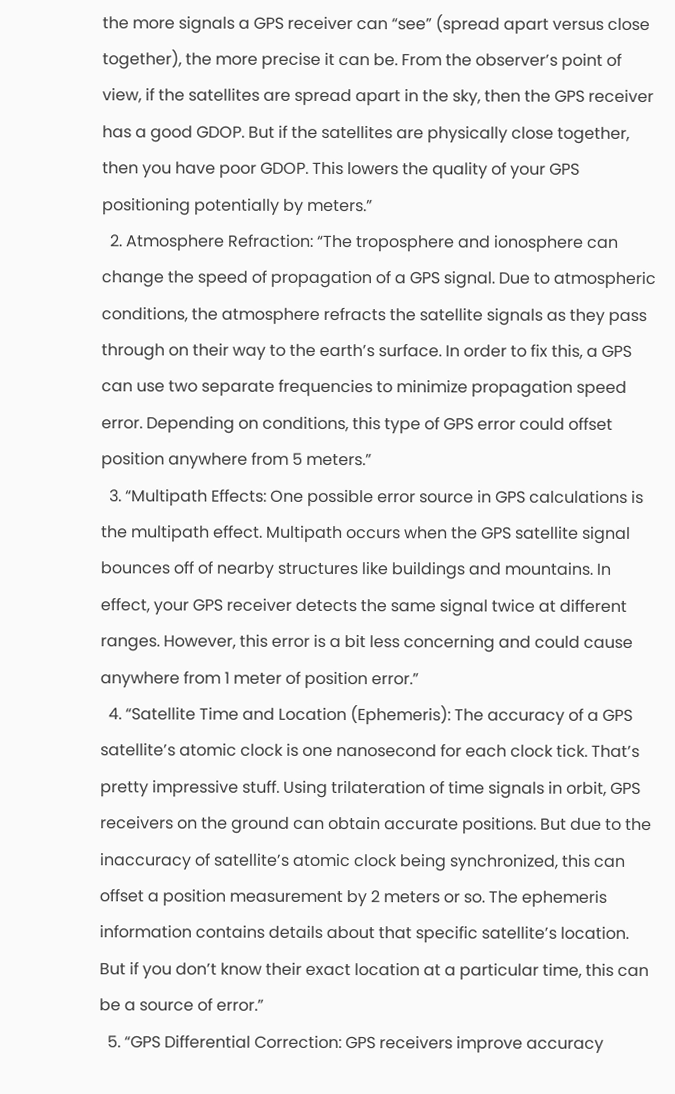the more signals a GPS receiver can “see” (spread apart versus close together), the more precise it can be. From the observer’s point of view, if the satellites are spread apart in the sky, then the GPS receiver has a good GDOP. But if the satellites are physically close together, then you have poor GDOP. This lowers the quality of your GPS positioning potentially by meters.”
  2. Atmosphere Refraction: “The troposphere and ionosphere can change the speed of propagation of a GPS signal. Due to atmospheric conditions, the atmosphere refracts the satellite signals as they pass through on their way to the earth’s surface. In order to fix this, a GPS can use two separate frequencies to minimize propagation speed error. Depending on conditions, this type of GPS error could offset position anywhere from 5 meters.”
  3. “Multipath Effects: One possible error source in GPS calculations is the multipath effect. Multipath occurs when the GPS satellite signal bounces off of nearby structures like buildings and mountains. In effect, your GPS receiver detects the same signal twice at different ranges. However, this error is a bit less concerning and could cause anywhere from 1 meter of position error.”
  4. “Satellite Time and Location (Ephemeris): The accuracy of a GPS satellite’s atomic clock is one nanosecond for each clock tick. That’s pretty impressive stuff. Using trilateration of time signals in orbit, GPS receivers on the ground can obtain accurate positions. But due to the inaccuracy of satellite’s atomic clock being synchronized, this can offset a position measurement by 2 meters or so. The ephemeris information contains details about that specific satellite’s location. But if you don’t know their exact location at a particular time, this can be a source of error.”
  5. “GPS Differential Correction: GPS receivers improve accuracy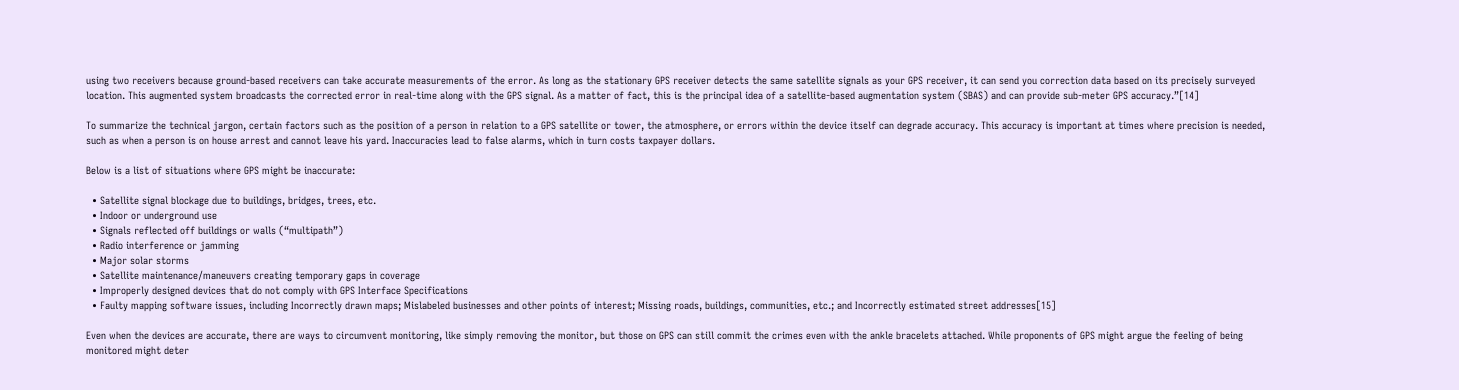using two receivers because ground-based receivers can take accurate measurements of the error. As long as the stationary GPS receiver detects the same satellite signals as your GPS receiver, it can send you correction data based on its precisely surveyed location. This augmented system broadcasts the corrected error in real-time along with the GPS signal. As a matter of fact, this is the principal idea of a satellite-based augmentation system (SBAS) and can provide sub-meter GPS accuracy.”[14]

To summarize the technical jargon, certain factors such as the position of a person in relation to a GPS satellite or tower, the atmosphere, or errors within the device itself can degrade accuracy. This accuracy is important at times where precision is needed, such as when a person is on house arrest and cannot leave his yard. Inaccuracies lead to false alarms, which in turn costs taxpayer dollars.

Below is a list of situations where GPS might be inaccurate:

  • Satellite signal blockage due to buildings, bridges, trees, etc.
  • Indoor or underground use
  • Signals reflected off buildings or walls (“multipath”)
  • Radio interference or jamming
  • Major solar storms
  • Satellite maintenance/maneuvers creating temporary gaps in coverage
  • Improperly designed devices that do not comply with GPS Interface Specifications
  • Faulty mapping software issues, including Incorrectly drawn maps; Mislabeled businesses and other points of interest; Missing roads, buildings, communities, etc.; and Incorrectly estimated street addresses[15]

Even when the devices are accurate, there are ways to circumvent monitoring, like simply removing the monitor, but those on GPS can still commit the crimes even with the ankle bracelets attached. While proponents of GPS might argue the feeling of being monitored might deter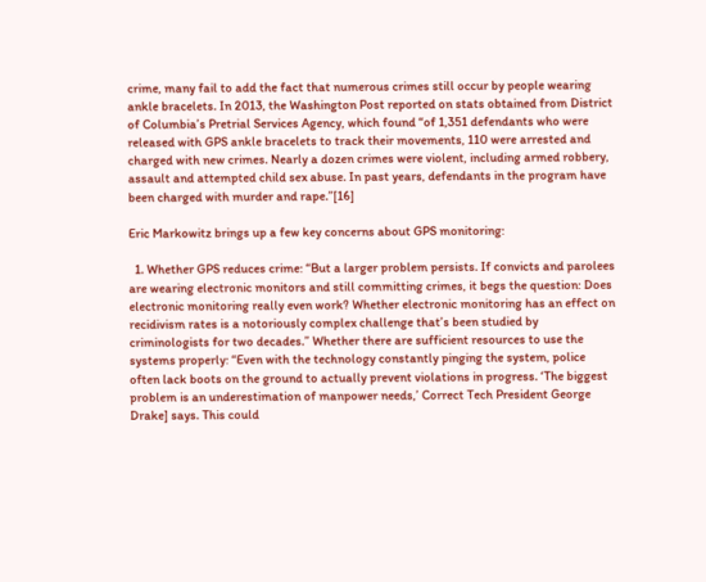crime, many fail to add the fact that numerous crimes still occur by people wearing ankle bracelets. In 2013, the Washington Post reported on stats obtained from District of Columbia’s Pretrial Services Agency, which found “of 1,351 defendants who were released with GPS ankle bracelets to track their movements, 110 were arrested and charged with new crimes. Nearly a dozen crimes were violent, including armed robbery, assault and attempted child sex abuse. In past years, defendants in the program have been charged with murder and rape.”[16]

Eric Markowitz brings up a few key concerns about GPS monitoring:

  1. Whether GPS reduces crime: “But a larger problem persists. If convicts and parolees are wearing electronic monitors and still committing crimes, it begs the question: Does electronic monitoring really even work? Whether electronic monitoring has an effect on recidivism rates is a notoriously complex challenge that’s been studied by criminologists for two decades.” Whether there are sufficient resources to use the systems properly: “Even with the technology constantly pinging the system, police often lack boots on the ground to actually prevent violations in progress. ‘The biggest problem is an underestimation of manpower needs,’ Correct Tech President George Drake] says. This could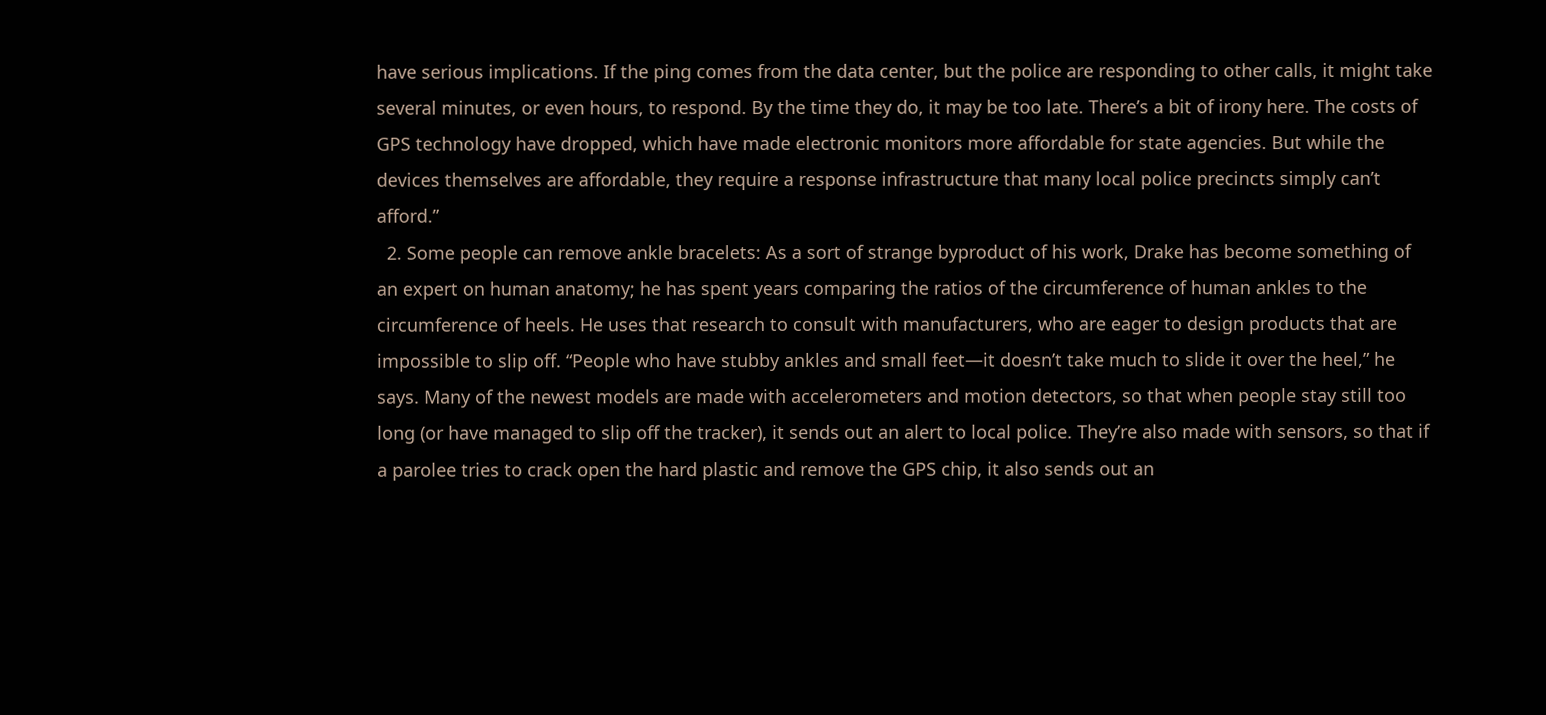have serious implications. If the ping comes from the data center, but the police are responding to other calls, it might take several minutes, or even hours, to respond. By the time they do, it may be too late. There’s a bit of irony here. The costs of GPS technology have dropped, which have made electronic monitors more affordable for state agencies. But while the devices themselves are affordable, they require a response infrastructure that many local police precincts simply can’t afford.”
  2. Some people can remove ankle bracelets: As a sort of strange byproduct of his work, Drake has become something of an expert on human anatomy; he has spent years comparing the ratios of the circumference of human ankles to the circumference of heels. He uses that research to consult with manufacturers, who are eager to design products that are impossible to slip off. “People who have stubby ankles and small feet—it doesn’t take much to slide it over the heel,” he says. Many of the newest models are made with accelerometers and motion detectors, so that when people stay still too long (or have managed to slip off the tracker), it sends out an alert to local police. They’re also made with sensors, so that if a parolee tries to crack open the hard plastic and remove the GPS chip, it also sends out an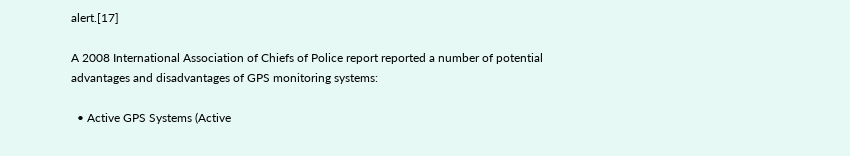alert.[17]

A 2008 International Association of Chiefs of Police report reported a number of potential advantages and disadvantages of GPS monitoring systems:

  • Active GPS Systems (Active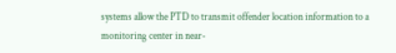systems allow the PTD to transmit offender location information to a monitoring center in near-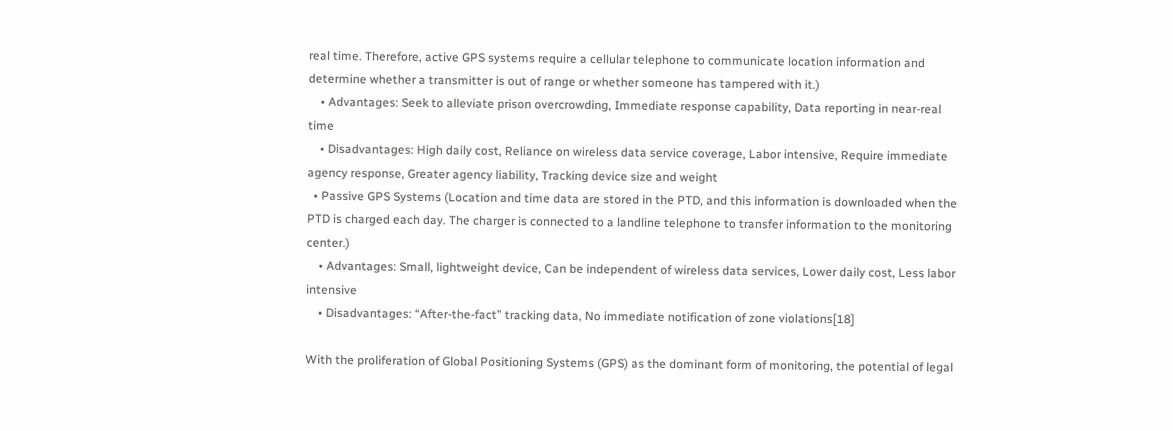real time. Therefore, active GPS systems require a cellular telephone to communicate location information and determine whether a transmitter is out of range or whether someone has tampered with it.)
    • Advantages: Seek to alleviate prison overcrowding, Immediate response capability, Data reporting in near-real time
    • Disadvantages: High daily cost, Reliance on wireless data service coverage, Labor intensive, Require immediate agency response, Greater agency liability, Tracking device size and weight
  • Passive GPS Systems (Location and time data are stored in the PTD, and this information is downloaded when the PTD is charged each day. The charger is connected to a landline telephone to transfer information to the monitoring center.)
    • Advantages: Small, lightweight device, Can be independent of wireless data services, Lower daily cost, Less labor intensive
    • Disadvantages: “After-the-fact” tracking data, No immediate notification of zone violations[18]

With the proliferation of Global Positioning Systems (GPS) as the dominant form of monitoring, the potential of legal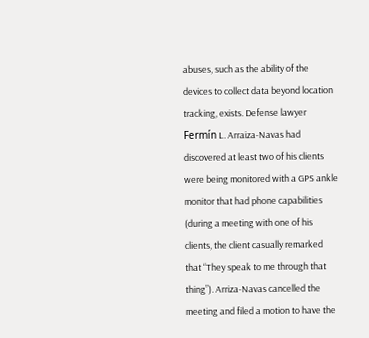abuses, such as the ability of the devices to collect data beyond location tracking, exists. Defense lawyer Fermín L. Arraiza-Navas had discovered at least two of his clients were being monitored with a GPS ankle monitor that had phone capabilities (during a meeting with one of his clients, the client casually remarked that “They speak to me through that thing”). Arriza-Navas cancelled the meeting and filed a motion to have the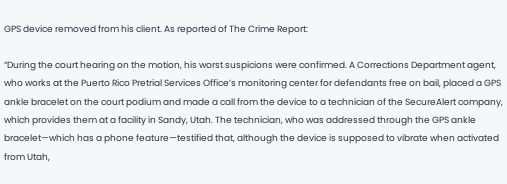GPS device removed from his client. As reported of The Crime Report:

“During the court hearing on the motion, his worst suspicions were confirmed. A Corrections Department agent, who works at the Puerto Rico Pretrial Services Office’s monitoring center for defendants free on bail, placed a GPS ankle bracelet on the court podium and made a call from the device to a technician of the SecureAlert company, which provides them at a facility in Sandy, Utah. The technician, who was addressed through the GPS ankle bracelet—which has a phone feature—testified that, although the device is supposed to vibrate when activated from Utah,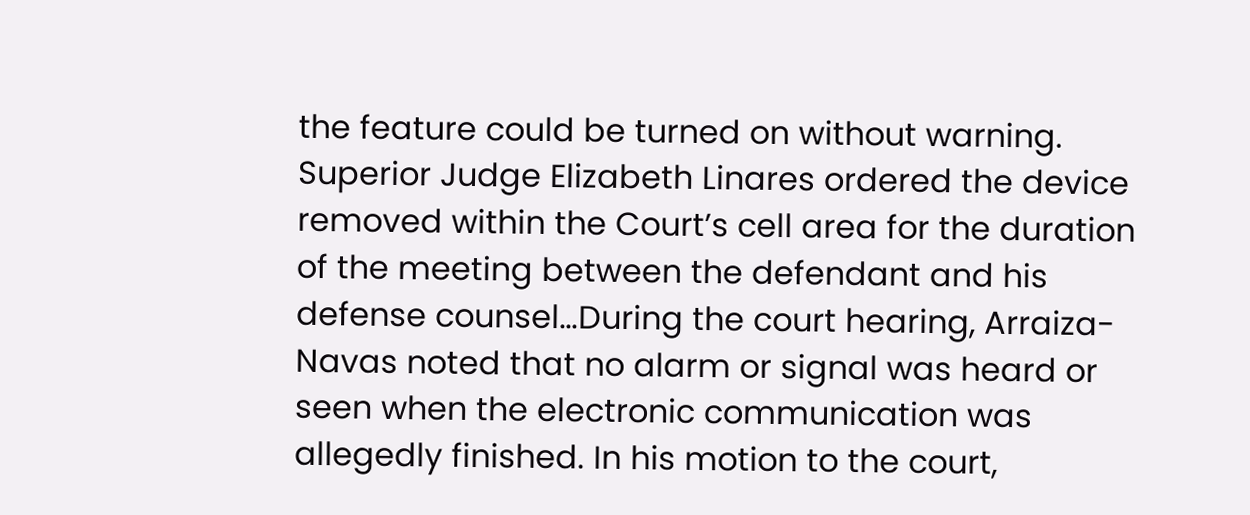the feature could be turned on without warning. Superior Judge Elizabeth Linares ordered the device removed within the Court’s cell area for the duration of the meeting between the defendant and his defense counsel…During the court hearing, Arraiza-Navas noted that no alarm or signal was heard or seen when the electronic communication was allegedly finished. In his motion to the court,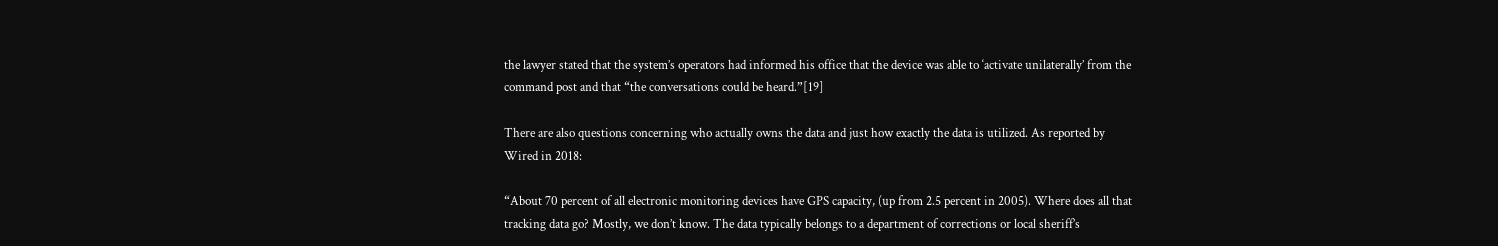the lawyer stated that the system’s operators had informed his office that the device was able to ‘activate unilaterally’ from the command post and that “the conversations could be heard.”[19]

There are also questions concerning who actually owns the data and just how exactly the data is utilized. As reported by Wired in 2018:

“About 70 percent of all electronic monitoring devices have GPS capacity, (up from 2.5 percent in 2005). Where does all that tracking data go? Mostly, we don’t know. The data typically belongs to a department of corrections or local sheriff’s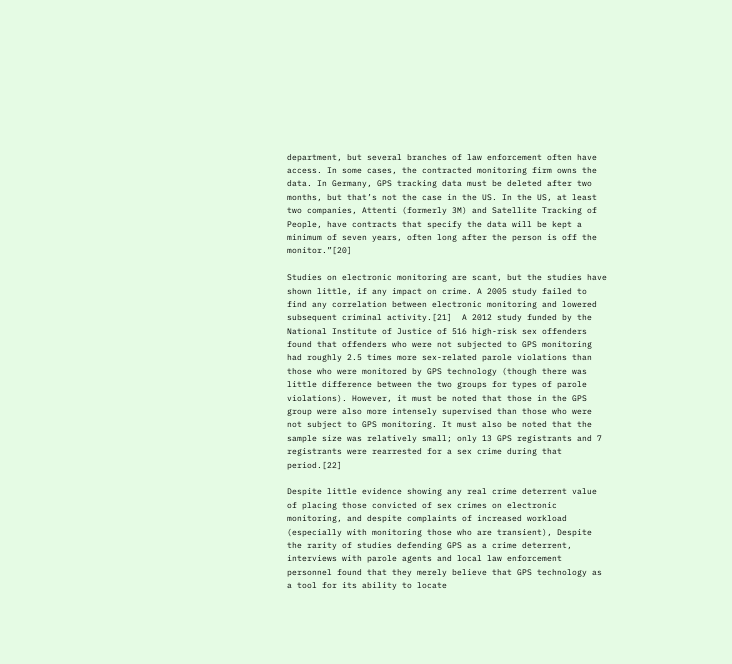department, but several branches of law enforcement often have access. In some cases, the contracted monitoring firm owns the data. In Germany, GPS tracking data must be deleted after two months, but that’s not the case in the US. In the US, at least two companies, Attenti (formerly 3M) and Satellite Tracking of People, have contracts that specify the data will be kept a minimum of seven years, often long after the person is off the monitor.”[20]

Studies on electronic monitoring are scant, but the studies have shown little, if any impact on crime. A 2005 study failed to find any correlation between electronic monitoring and lowered subsequent criminal activity.[21]  A 2012 study funded by the National Institute of Justice of 516 high-risk sex offenders found that offenders who were not subjected to GPS monitoring had roughly 2.5 times more sex-related parole violations than those who were monitored by GPS technology (though there was little difference between the two groups for types of parole violations). However, it must be noted that those in the GPS group were also more intensely supervised than those who were not subject to GPS monitoring. It must also be noted that the sample size was relatively small; only 13 GPS registrants and 7 registrants were rearrested for a sex crime during that period.[22]

Despite little evidence showing any real crime deterrent value of placing those convicted of sex crimes on electronic monitoring, and despite complaints of increased workload (especially with monitoring those who are transient), Despite the rarity of studies defending GPS as a crime deterrent, interviews with parole agents and local law enforcement personnel found that they merely believe that GPS technology as a tool for its ability to locate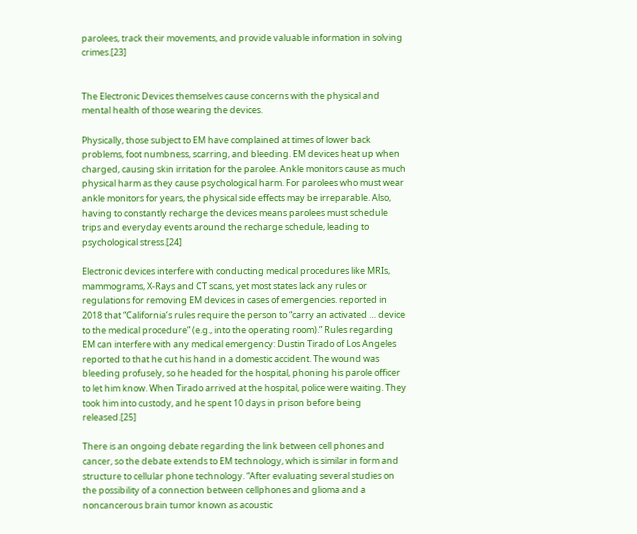parolees, track their movements, and provide valuable information in solving crimes.[23]


The Electronic Devices themselves cause concerns with the physical and mental health of those wearing the devices.

Physically, those subject to EM have complained at times of lower back problems, foot numbness, scarring, and bleeding. EM devices heat up when charged, causing skin irritation for the parolee. Ankle monitors cause as much physical harm as they cause psychological harm. For parolees who must wear ankle monitors for years, the physical side effects may be irreparable. Also, having to constantly recharge the devices means parolees must schedule trips and everyday events around the recharge schedule, leading to psychological stress.[24]

Electronic devices interfere with conducting medical procedures like MRIs, mammograms, X-Rays and CT scans, yet most states lack any rules or regulations for removing EM devices in cases of emergencies. reported in 2018 that “California’s rules require the person to “carry an activated … device to the medical procedure” (e.g., into the operating room).” Rules regarding EM can interfere with any medical emergency: Dustin Tirado of Los Angeles reported to that he cut his hand in a domestic accident. The wound was bleeding profusely, so he headed for the hospital, phoning his parole officer to let him know. When Tirado arrived at the hospital, police were waiting. They took him into custody, and he spent 10 days in prison before being released.[25]

There is an ongoing debate regarding the link between cell phones and cancer, so the debate extends to EM technology, which is similar in form and structure to cellular phone technology. “After evaluating several studies on the possibility of a connection between cellphones and glioma and a noncancerous brain tumor known as acoustic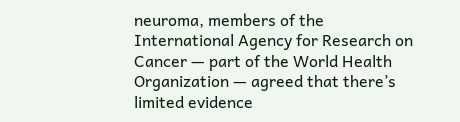neuroma, members of the International Agency for Research on Cancer — part of the World Health Organization — agreed that there’s limited evidence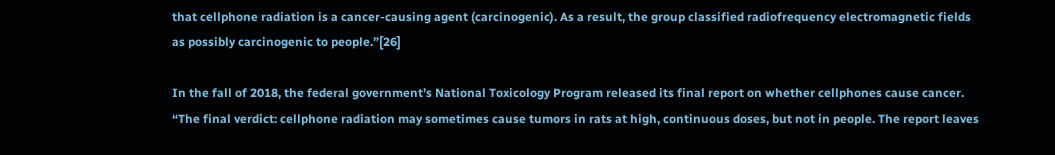that cellphone radiation is a cancer-causing agent (carcinogenic). As a result, the group classified radiofrequency electromagnetic fields as possibly carcinogenic to people.”[26]

In the fall of 2018, the federal government’s National Toxicology Program released its final report on whether cellphones cause cancer. “The final verdict: cellphone radiation may sometimes cause tumors in rats at high, continuous doses, but not in people. The report leaves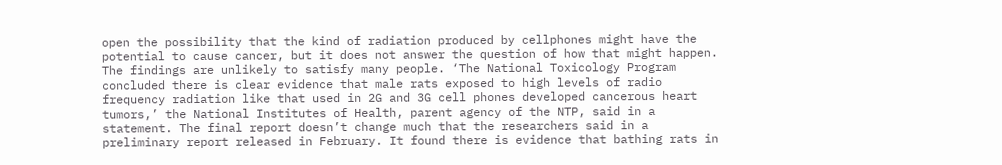open the possibility that the kind of radiation produced by cellphones might have the potential to cause cancer, but it does not answer the question of how that might happen. The findings are unlikely to satisfy many people. ‘The National Toxicology Program concluded there is clear evidence that male rats exposed to high levels of radio frequency radiation like that used in 2G and 3G cell phones developed cancerous heart tumors,’ the National Institutes of Health, parent agency of the NTP, said in a statement. The final report doesn’t change much that the researchers said in a preliminary report released in February. It found there is evidence that bathing rats in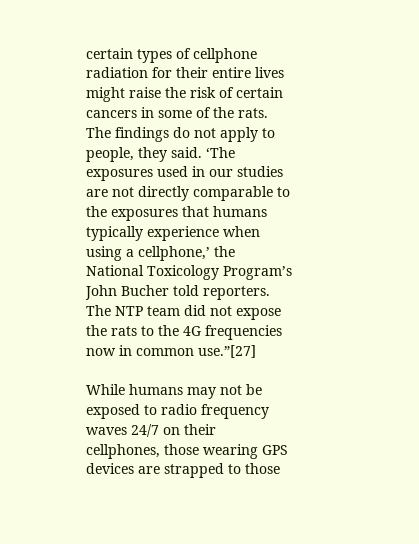certain types of cellphone radiation for their entire lives might raise the risk of certain cancers in some of the rats. The findings do not apply to people, they said. ‘The exposures used in our studies are not directly comparable to the exposures that humans typically experience when using a cellphone,’ the National Toxicology Program’s John Bucher told reporters. The NTP team did not expose the rats to the 4G frequencies now in common use.”[27]

While humans may not be exposed to radio frequency waves 24/7 on their cellphones, those wearing GPS devices are strapped to those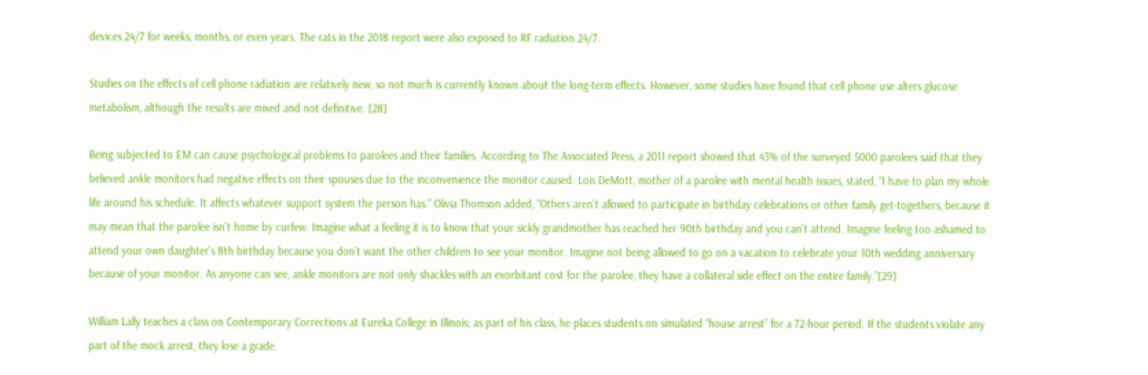devices 24/7 for weeks, months, or even years. The rats in the 2018 report were also exposed to RF radiation 24/7.

Studies on the effects of cell phone radiation are relatively new, so not much is currently known about the long-term effects. However, some studies have found that cell phone use alters glucose metabolism, although the results are mixed and not definitive. [28]

Being subjected to EM can cause psychological problems to parolees and their families. According to The Associated Press, a 2011 report showed that 43% of the surveyed 5000 parolees said that they believed ankle monitors had negative effects on their spouses due to the inconvenience the monitor caused. Lois DeMott, mother of a parolee with mental health issues, stated, “I have to plan my whole life around his schedule. It affects whatever support system the person has.” Olivia Thomson added, “Others aren’t allowed to participate in birthday celebrations or other family get-togethers, because it may mean that the parolee isn’t home by curfew. Imagine what a feeling it is to know that your sickly grandmother has reached her 90th birthday and you can’t attend. Imagine feeling too ashamed to attend your own daughter’s 8th birthday because you don’t want the other children to see your monitor. Imagine not being allowed to go on a vacation to celebrate your 10th wedding anniversary because of your monitor. As anyone can see, ankle monitors are not only shackles with an exorbitant cost for the parolee, they have a collateral side effect on the entire family.”[29]

William Lally teaches a class on Contemporary Corrections at Eureka College in Illinois; as part of his class, he places students on simulated “house arrest” for a 72-hour period. If the students violate any part of the mock arrest, they lose a grade.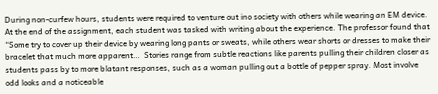During non-curfew hours, students were required to venture out ino society with others while wearing an EM device. At the end of the assignment, each student was tasked with writing about the experience. The professor found that “Some try to cover up their device by wearing long pants or sweats, while others wear shorts or dresses to make their bracelet that much more apparent…  Stories range from subtle reactions like parents pulling their children closer as students pass by to more blatant responses, such as a woman pulling out a bottle of pepper spray. Most involve odd looks and a noticeable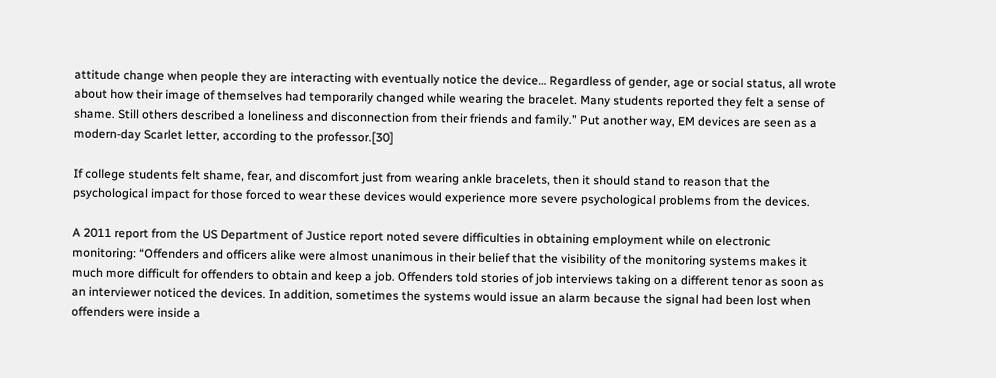attitude change when people they are interacting with eventually notice the device… Regardless of gender, age or social status, all wrote about how their image of themselves had temporarily changed while wearing the bracelet. Many students reported they felt a sense of shame. Still others described a loneliness and disconnection from their friends and family.” Put another way, EM devices are seen as a modern-day Scarlet letter, according to the professor.[30]

If college students felt shame, fear, and discomfort just from wearing ankle bracelets, then it should stand to reason that the psychological impact for those forced to wear these devices would experience more severe psychological problems from the devices.

A 2011 report from the US Department of Justice report noted severe difficulties in obtaining employment while on electronic monitoring: “Offenders and officers alike were almost unanimous in their belief that the visibility of the monitoring systems makes it much more difficult for offenders to obtain and keep a job. Offenders told stories of job interviews taking on a different tenor as soon as an interviewer noticed the devices. In addition, sometimes the systems would issue an alarm because the signal had been lost when offenders were inside a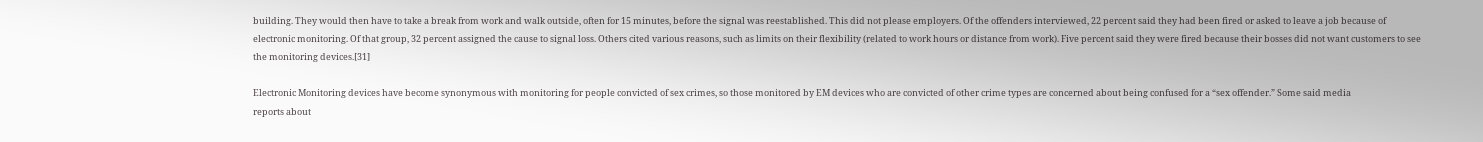building. They would then have to take a break from work and walk outside, often for 15 minutes, before the signal was reestablished. This did not please employers. Of the offenders interviewed, 22 percent said they had been fired or asked to leave a job because of electronic monitoring. Of that group, 32 percent assigned the cause to signal loss. Others cited various reasons, such as limits on their flexibility (related to work hours or distance from work). Five percent said they were fired because their bosses did not want customers to see the monitoring devices.[31]

Electronic Monitoring devices have become synonymous with monitoring for people convicted of sex crimes, so those monitored by EM devices who are convicted of other crime types are concerned about being confused for a “sex offender.” Some said media
reports about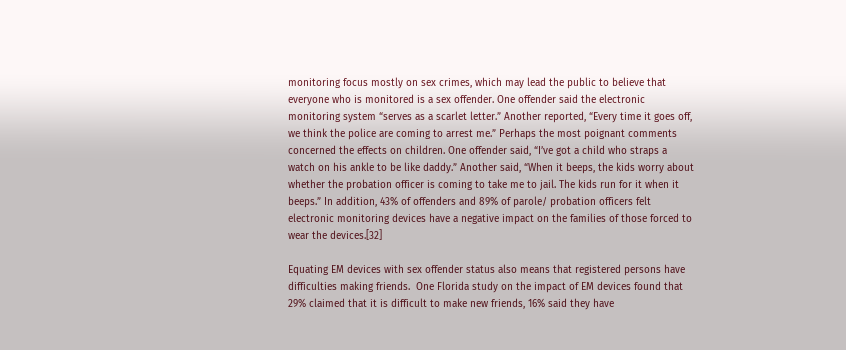monitoring focus mostly on sex crimes, which may lead the public to believe that everyone who is monitored is a sex offender. One offender said the electronic monitoring system “serves as a scarlet letter.” Another reported, “Every time it goes off, we think the police are coming to arrest me.” Perhaps the most poignant comments concerned the effects on children. One offender said, “I’ve got a child who straps a watch on his ankle to be like daddy.” Another said, “When it beeps, the kids worry about whether the probation officer is coming to take me to jail. The kids run for it when it beeps.” In addition, 43% of offenders and 89% of parole/ probation officers felt electronic monitoring devices have a negative impact on the families of those forced to wear the devices.[32]

Equating EM devices with sex offender status also means that registered persons have difficulties making friends.  One Florida study on the impact of EM devices found that 29% claimed that it is difficult to make new friends, 16% said they have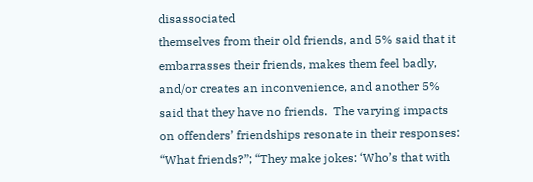disassociated
themselves from their old friends, and 5% said that it embarrasses their friends, makes them feel badly, and/or creates an inconvenience, and another 5% said that they have no friends.  The varying impacts on offenders’ friendships resonate in their responses: “What friends?”; “They make jokes: ‘Who’s that with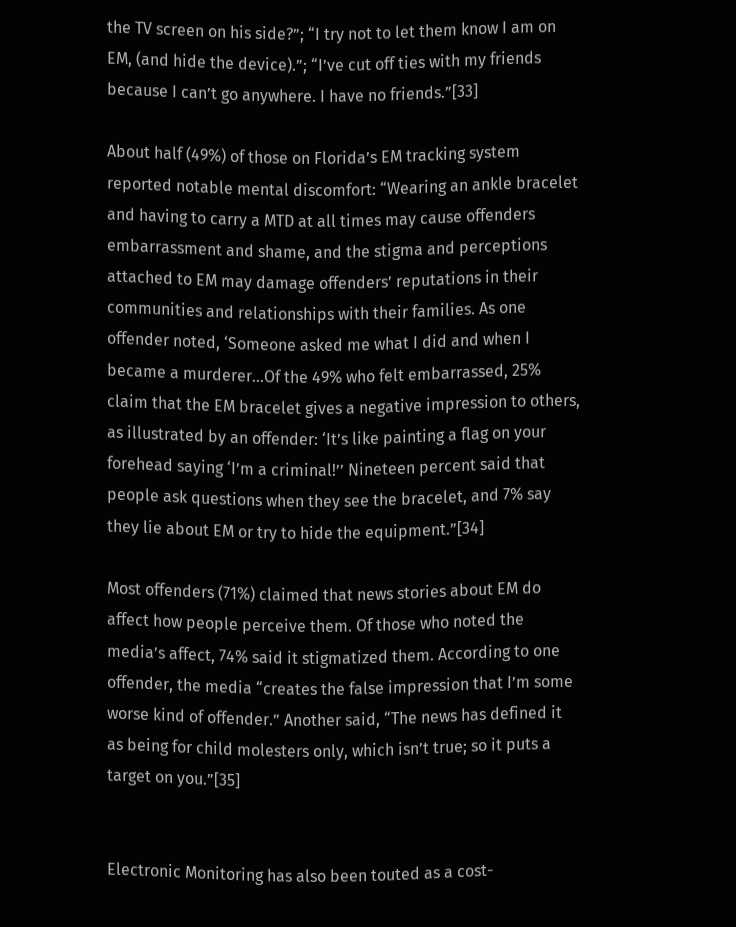the TV screen on his side?”; “I try not to let them know I am on EM, (and hide the device).”; “I’ve cut off ties with my friends because I can’t go anywhere. I have no friends.”[33]

About half (49%) of those on Florida’s EM tracking system reported notable mental discomfort: “Wearing an ankle bracelet and having to carry a MTD at all times may cause offenders embarrassment and shame, and the stigma and perceptions attached to EM may damage offenders’ reputations in their communities and relationships with their families. As one offender noted, ‘Someone asked me what I did and when I became a murderer…Of the 49% who felt embarrassed, 25% claim that the EM bracelet gives a negative impression to others, as illustrated by an offender: ‘It’s like painting a flag on your forehead saying ‘I’m a criminal!’’ Nineteen percent said that people ask questions when they see the bracelet, and 7% say they lie about EM or try to hide the equipment.”[34]

Most offenders (71%) claimed that news stories about EM do affect how people perceive them. Of those who noted the media’s affect, 74% said it stigmatized them. According to one offender, the media “creates the false impression that I’m some worse kind of offender.” Another said, “The news has defined it as being for child molesters only, which isn’t true; so it puts a target on you.”[35]


Electronic Monitoring has also been touted as a cost-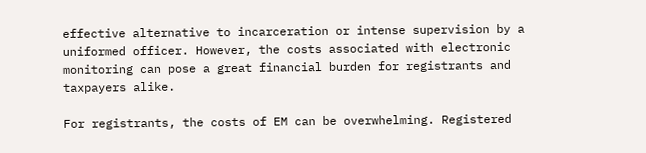effective alternative to incarceration or intense supervision by a uniformed officer. However, the costs associated with electronic monitoring can pose a great financial burden for registrants and taxpayers alike.

For registrants, the costs of EM can be overwhelming. Registered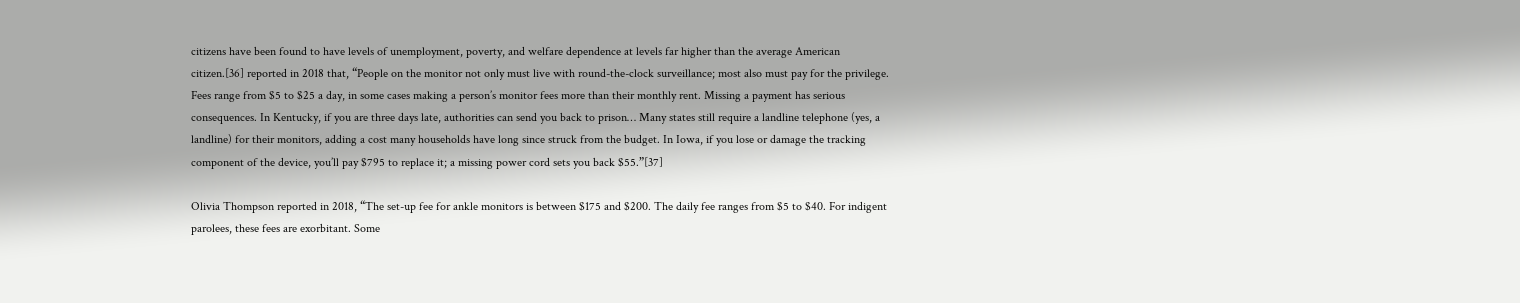citizens have been found to have levels of unemployment, poverty, and welfare dependence at levels far higher than the average American citizen.[36] reported in 2018 that, “People on the monitor not only must live with round-the-clock surveillance; most also must pay for the privilege. Fees range from $5 to $25 a day, in some cases making a person’s monitor fees more than their monthly rent. Missing a payment has serious consequences. In Kentucky, if you are three days late, authorities can send you back to prison… Many states still require a landline telephone (yes, a landline) for their monitors, adding a cost many households have long since struck from the budget. In Iowa, if you lose or damage the tracking component of the device, you’ll pay $795 to replace it; a missing power cord sets you back $55.”[37]

Olivia Thompson reported in 2018, “The set-up fee for ankle monitors is between $175 and $200. The daily fee ranges from $5 to $40. For indigent parolees, these fees are exorbitant. Some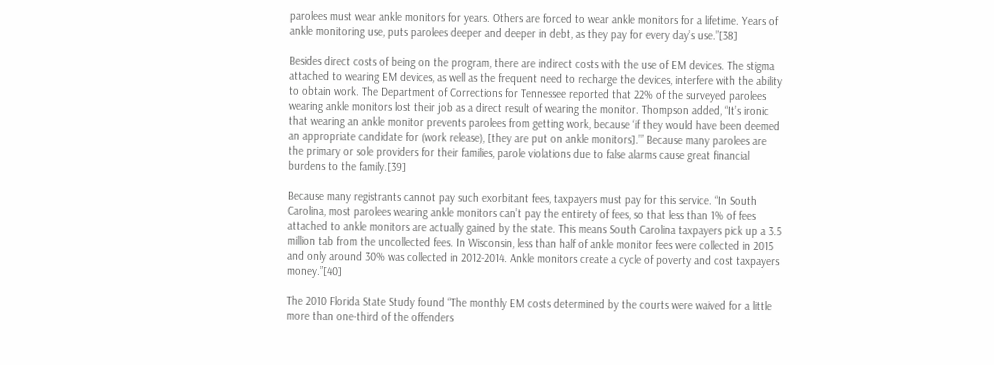parolees must wear ankle monitors for years. Others are forced to wear ankle monitors for a lifetime. Years of ankle monitoring use, puts parolees deeper and deeper in debt, as they pay for every day’s use.”[38]

Besides direct costs of being on the program, there are indirect costs with the use of EM devices. The stigma attached to wearing EM devices, as well as the frequent need to recharge the devices, interfere with the ability to obtain work. The Department of Corrections for Tennessee reported that 22% of the surveyed parolees wearing ankle monitors lost their job as a direct result of wearing the monitor. Thompson added, “It’s ironic that wearing an ankle monitor prevents parolees from getting work, because ‘if they would have been deemed an appropriate candidate for (work release), [they are put on ankle monitors].’” Because many parolees are the primary or sole providers for their families, parole violations due to false alarms cause great financial burdens to the family.[39]

Because many registrants cannot pay such exorbitant fees, taxpayers must pay for this service. “In South Carolina, most parolees wearing ankle monitors can’t pay the entirety of fees, so that less than 1% of fees attached to ankle monitors are actually gained by the state. This means South Carolina taxpayers pick up a 3.5 million tab from the uncollected fees. In Wisconsin, less than half of ankle monitor fees were collected in 2015 and only around 30% was collected in 2012-2014. Ankle monitors create a cycle of poverty and cost taxpayers money.”[40]

The 2010 Florida State Study found “The monthly EM costs determined by the courts were waived for a little more than one-third of the offenders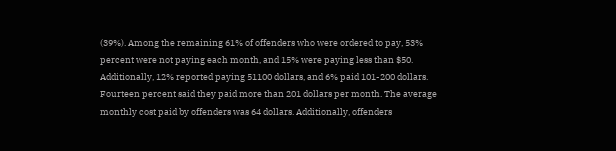(39%). Among the remaining 61% of offenders who were ordered to pay, 53% percent were not paying each month, and 15% were paying less than $50. Additionally, 12% reported paying 51100 dollars, and 6% paid 101-200 dollars. Fourteen percent said they paid more than 201 dollars per month. The average monthly cost paid by offenders was 64 dollars. Additionally, offenders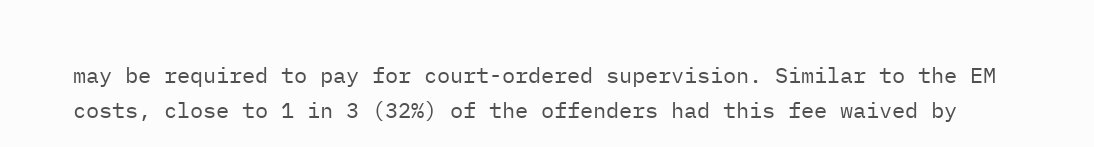may be required to pay for court-ordered supervision. Similar to the EM costs, close to 1 in 3 (32%) of the offenders had this fee waived by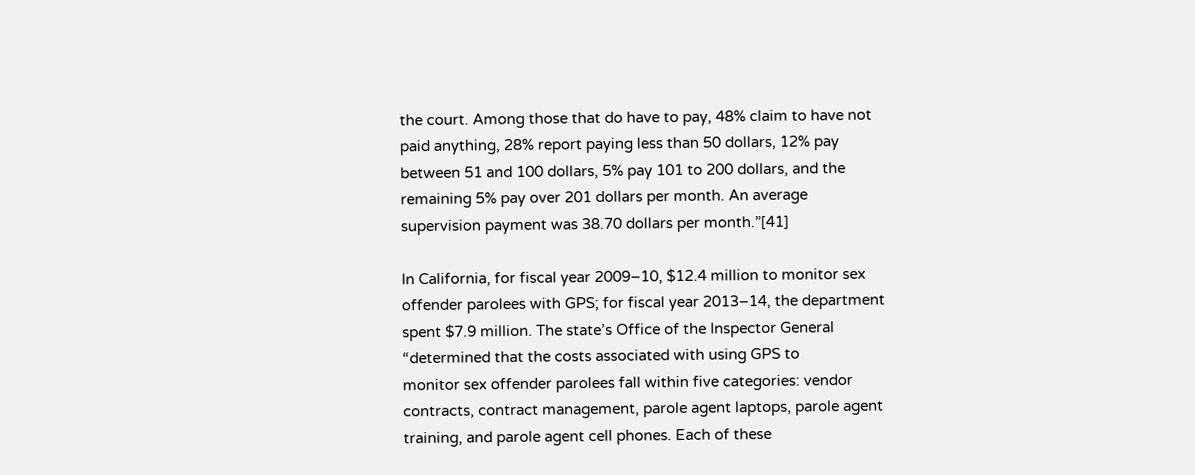the court. Among those that do have to pay, 48% claim to have not paid anything, 28% report paying less than 50 dollars, 12% pay between 51 and 100 dollars, 5% pay 101 to 200 dollars, and the remaining 5% pay over 201 dollars per month. An average supervision payment was 38.70 dollars per month.”[41]

In California, for fiscal year 2009–10, $12.4 million to monitor sex offender parolees with GPS; for fiscal year 2013–14, the department spent $7.9 million. The state’s Office of the Inspector General “determined that the costs associated with using GPS to
monitor sex offender parolees fall within five categories: vendor contracts, contract management, parole agent laptops, parole agent training, and parole agent cell phones. Each of these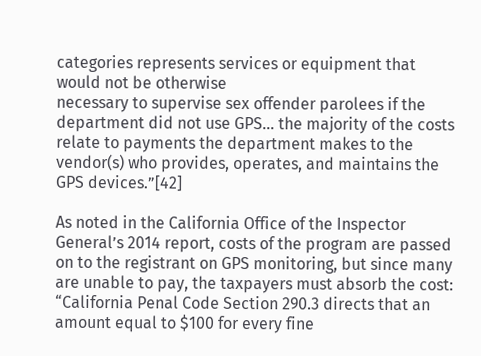categories represents services or equipment that would not be otherwise
necessary to supervise sex offender parolees if the department did not use GPS… the majority of the costs relate to payments the department makes to the vendor(s) who provides, operates, and maintains the GPS devices.”[42]

As noted in the California Office of the Inspector General’s 2014 report, costs of the program are passed on to the registrant on GPS monitoring, but since many are unable to pay, the taxpayers must absorb the cost: “California Penal Code Section 290.3 directs that an amount equal to $100 for every fine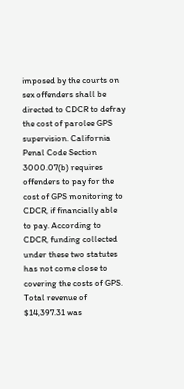imposed by the courts on sex offenders shall be directed to CDCR to defray the cost of parolee GPS supervision. California Penal Code Section 3000.07(b) requires offenders to pay for the cost of GPS monitoring to CDCR, if financially able to pay. According to CDCR, funding collected under these two statutes has not come close to covering the costs of GPS. Total revenue of $14,397.31 was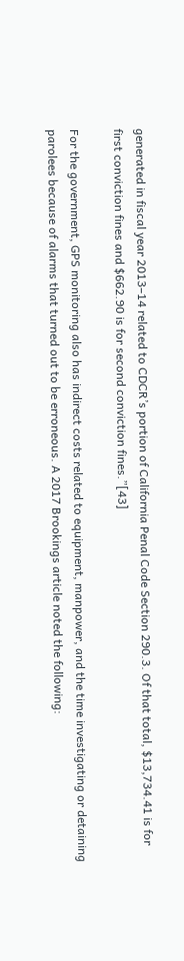generated in fiscal year 2013–14 related to CDCR’s portion of California Penal Code Section 290.3. Of that total, $13,734.41 is for first conviction fines and $662.90 is for second conviction fines.”[43]

For the government, GPS monitoring also has indirect costs related to equipment, manpower, and the time investigating or detaining parolees because of alarms that turned out to be erroneous. A 2017 Brookings article noted the following: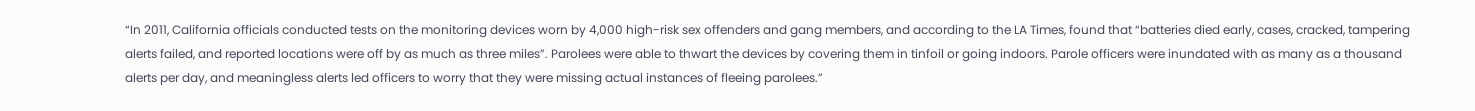“In 2011, California officials conducted tests on the monitoring devices worn by 4,000 high-risk sex offenders and gang members, and according to the LA Times, found that “batteries died early, cases, cracked, tampering alerts failed, and reported locations were off by as much as three miles”. Parolees were able to thwart the devices by covering them in tinfoil or going indoors. Parole officers were inundated with as many as a thousand alerts per day, and meaningless alerts led officers to worry that they were missing actual instances of fleeing parolees.”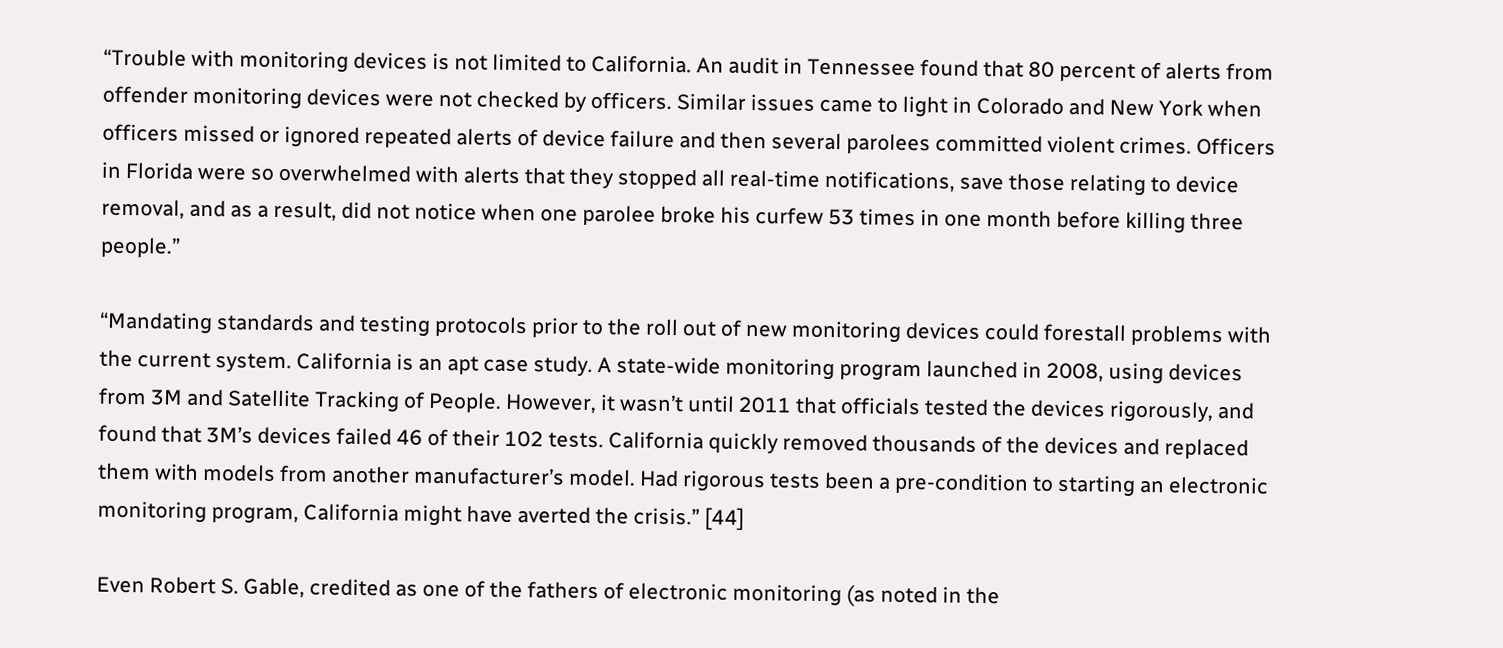“Trouble with monitoring devices is not limited to California. An audit in Tennessee found that 80 percent of alerts from offender monitoring devices were not checked by officers. Similar issues came to light in Colorado and New York when officers missed or ignored repeated alerts of device failure and then several parolees committed violent crimes. Officers in Florida were so overwhelmed with alerts that they stopped all real-time notifications, save those relating to device removal, and as a result, did not notice when one parolee broke his curfew 53 times in one month before killing three people.”

“Mandating standards and testing protocols prior to the roll out of new monitoring devices could forestall problems with the current system. California is an apt case study. A state-wide monitoring program launched in 2008, using devices from 3M and Satellite Tracking of People. However, it wasn’t until 2011 that officials tested the devices rigorously, and found that 3M’s devices failed 46 of their 102 tests. California quickly removed thousands of the devices and replaced them with models from another manufacturer’s model. Had rigorous tests been a pre-condition to starting an electronic monitoring program, California might have averted the crisis.” [44]

Even Robert S. Gable, credited as one of the fathers of electronic monitoring (as noted in the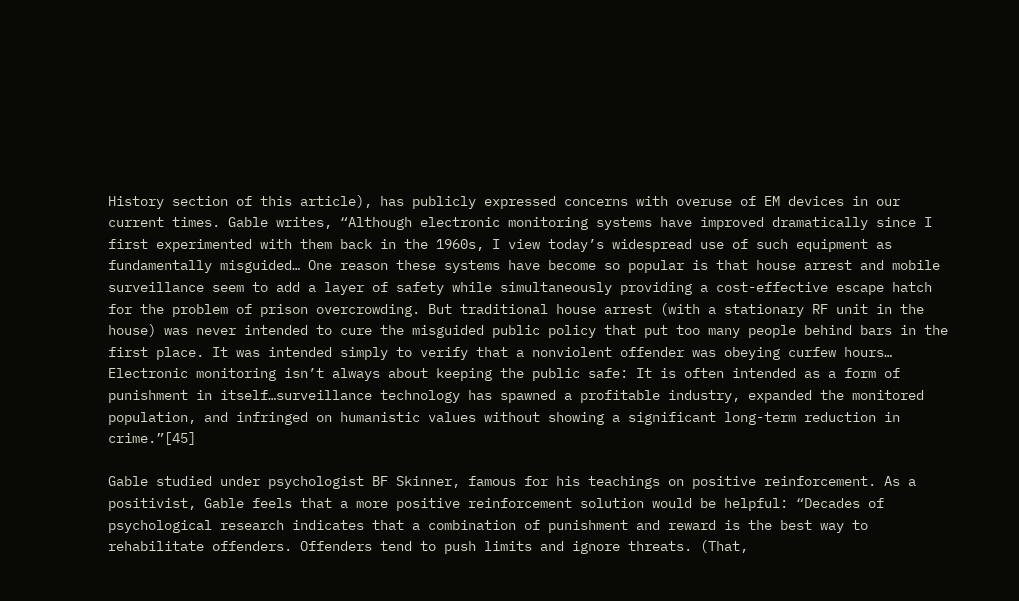History section of this article), has publicly expressed concerns with overuse of EM devices in our current times. Gable writes, “Although electronic monitoring systems have improved dramatically since I first experimented with them back in the 1960s, I view today’s widespread use of such equipment as fundamentally misguided… One reason these systems have become so popular is that house arrest and mobile surveillance seem to add a layer of safety while simultaneously providing a cost-effective escape hatch for the problem of prison overcrowding. But traditional house arrest (with a stationary RF unit in the house) was never intended to cure the misguided public policy that put too many people behind bars in the first place. It was intended simply to verify that a nonviolent offender was obeying curfew hours… Electronic monitoring isn’t always about keeping the public safe: It is often intended as a form of punishment in itself…surveillance technology has spawned a profitable industry, expanded the monitored population, and infringed on humanistic values without showing a significant long-term reduction in crime.”[45]

Gable studied under psychologist BF Skinner, famous for his teachings on positive reinforcement. As a positivist, Gable feels that a more positive reinforcement solution would be helpful: “Decades of psychological research indicates that a combination of punishment and reward is the best way to rehabilitate offenders. Offenders tend to push limits and ignore threats. (That,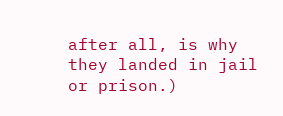after all, is why they landed in jail or prison.)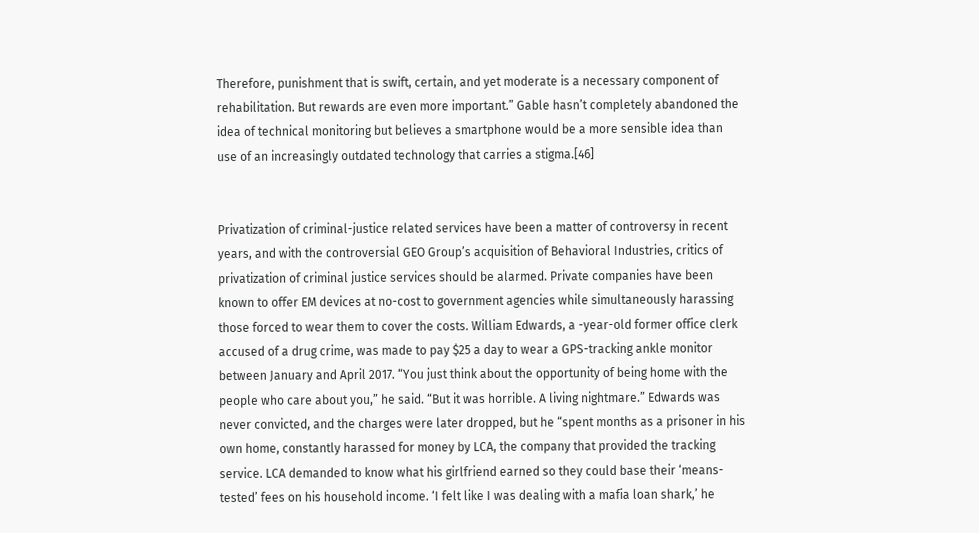Therefore, punishment that is swift, certain, and yet moderate is a necessary component of rehabilitation. But rewards are even more important.” Gable hasn’t completely abandoned the idea of technical monitoring but believes a smartphone would be a more sensible idea than use of an increasingly outdated technology that carries a stigma.[46]


Privatization of criminal-justice related services have been a matter of controversy in recent years, and with the controversial GEO Group’s acquisition of Behavioral Industries, critics of privatization of criminal justice services should be alarmed. Private companies have been known to offer EM devices at no-cost to government agencies while simultaneously harassing those forced to wear them to cover the costs. William Edwards, a -year-old former office clerk accused of a drug crime, was made to pay $25 a day to wear a GPS-tracking ankle monitor between January and April 2017. “You just think about the opportunity of being home with the people who care about you,” he said. “But it was horrible. A living nightmare.” Edwards was never convicted, and the charges were later dropped, but he “spent months as a prisoner in his own home, constantly harassed for money by LCA, the company that provided the tracking service. LCA demanded to know what his girlfriend earned so they could base their ‘means-tested’ fees on his household income. ‘I felt like I was dealing with a mafia loan shark,’ he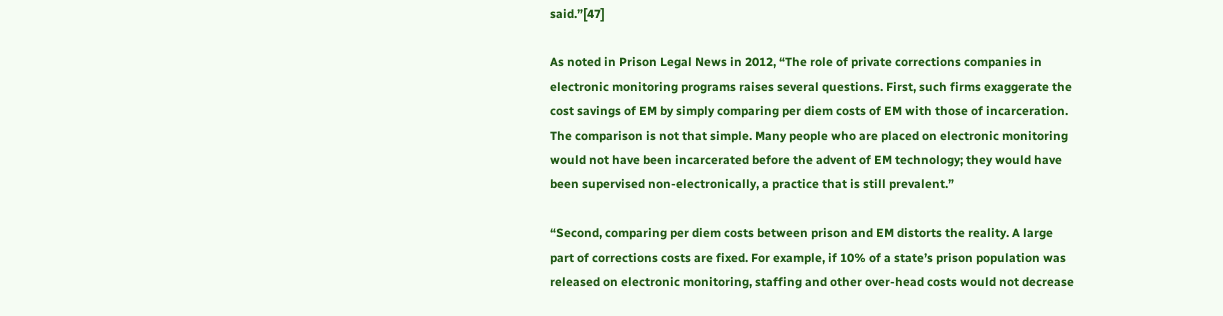said.”[47]

As noted in Prison Legal News in 2012, “The role of private corrections companies in electronic monitoring programs raises several questions. First, such firms exaggerate the cost savings of EM by simply comparing per diem costs of EM with those of incarceration. The comparison is not that simple. Many people who are placed on electronic monitoring would not have been incarcerated before the advent of EM technology; they would have been supervised non-electronically, a practice that is still prevalent.”

“Second, comparing per diem costs between prison and EM distorts the reality. A large part of corrections costs are fixed. For example, if 10% of a state’s prison population was released on electronic monitoring, staffing and other over-head costs would not decrease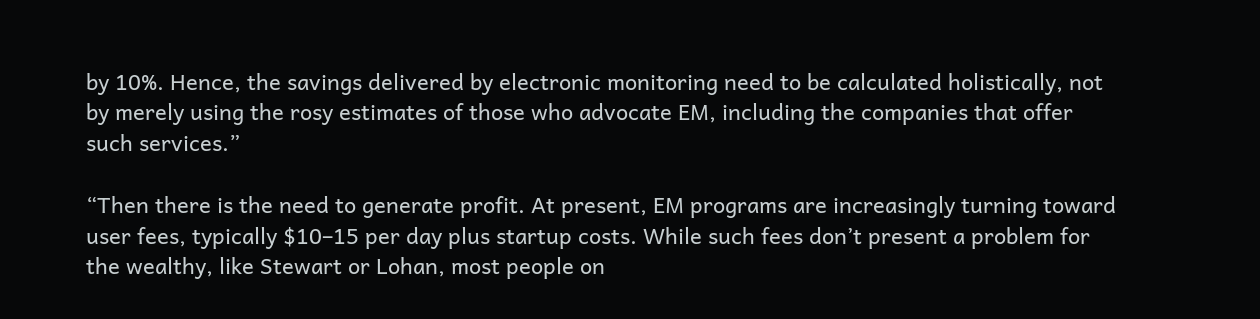by 10%. Hence, the savings delivered by electronic monitoring need to be calculated holistically, not by merely using the rosy estimates of those who advocate EM, including the companies that offer such services.”

“Then there is the need to generate profit. At present, EM programs are increasingly turning toward user fees, typically $10–15 per day plus startup costs. While such fees don’t present a problem for the wealthy, like Stewart or Lohan, most people on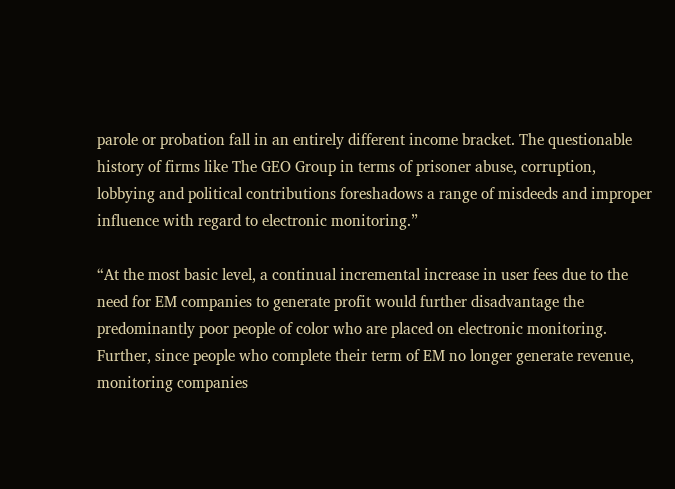parole or probation fall in an entirely different income bracket. The questionable history of firms like The GEO Group in terms of prisoner abuse, corruption, lobbying and political contributions foreshadows a range of misdeeds and improper influence with regard to electronic monitoring.”

“At the most basic level, a continual incremental increase in user fees due to the need for EM companies to generate profit would further disadvantage the predominantly poor people of color who are placed on electronic monitoring. Further, since people who complete their term of EM no longer generate revenue, monitoring companies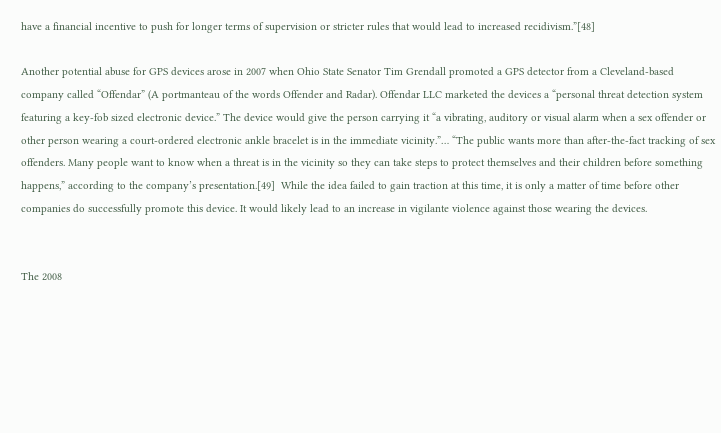have a financial incentive to push for longer terms of supervision or stricter rules that would lead to increased recidivism.”[48]

Another potential abuse for GPS devices arose in 2007 when Ohio State Senator Tim Grendall promoted a GPS detector from a Cleveland-based company called “Offendar” (A portmanteau of the words Offender and Radar). Offendar LLC marketed the devices a “personal threat detection system featuring a key-fob sized electronic device.” The device would give the person carrying it “a vibrating, auditory or visual alarm when a sex offender or other person wearing a court-ordered electronic ankle bracelet is in the immediate vicinity.”… “The public wants more than after-the-fact tracking of sex offenders. Many people want to know when a threat is in the vicinity so they can take steps to protect themselves and their children before something happens,” according to the company’s presentation.[49]  While the idea failed to gain traction at this time, it is only a matter of time before other companies do successfully promote this device. It would likely lead to an increase in vigilante violence against those wearing the devices.


The 2008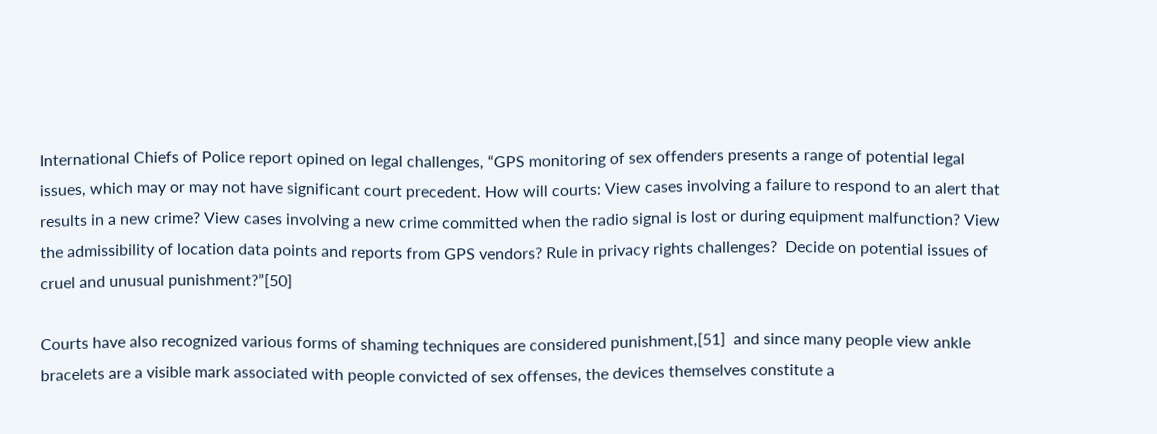International Chiefs of Police report opined on legal challenges, “GPS monitoring of sex offenders presents a range of potential legal issues, which may or may not have significant court precedent. How will courts: View cases involving a failure to respond to an alert that results in a new crime? View cases involving a new crime committed when the radio signal is lost or during equipment malfunction? View the admissibility of location data points and reports from GPS vendors? Rule in privacy rights challenges?  Decide on potential issues of cruel and unusual punishment?”[50]

Courts have also recognized various forms of shaming techniques are considered punishment,[51]  and since many people view ankle bracelets are a visible mark associated with people convicted of sex offenses, the devices themselves constitute a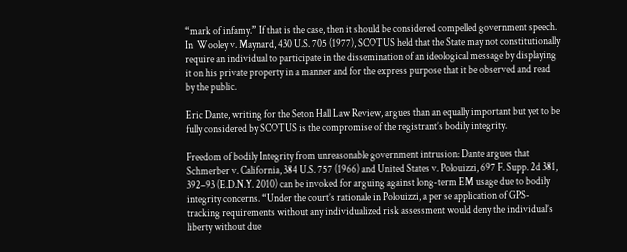“mark of infamy.” If that is the case, then it should be considered compelled government speech. In  Wooley v. Maynard, 430 U.S. 705 (1977), SCOTUS held that the State may not constitutionally require an individual to participate in the dissemination of an ideological message by displaying it on his private property in a manner and for the express purpose that it be observed and read by the public.

Eric Dante, writing for the Seton Hall Law Review, argues than an equally important but yet to be fully considered by SCOTUS is the compromise of the registrant’s bodily integrity.

Freedom of bodily Integrity from unreasonable government intrusion: Dante argues that Schmerber v. California, 384 U.S. 757 (1966) and United States v. Polouizzi, 697 F. Supp. 2d 381, 392–93 (E.D.N.Y. 2010) can be invoked for arguing against long-term EM usage due to bodily integrity concerns. “Under the court’s rationale in Polouizzi, a per se application of GPS-tracking requirements without any individualized risk assessment would deny the individual’s liberty without due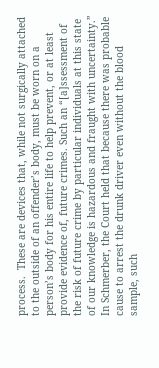process.  These are devices that, while not surgically attached to the outside of an offender’s body, must be worn on a person’s body for his entire life to help prevent, or at least provide evidence of, future crimes. Such an “[a]ssessment of the risk of future crime by particular individuals at this state of our knowledge is hazardous and fraught with uncertainty.” In Schmerber, the Court held that because there was probable cause to arrest the drunk driver even without the blood sample, such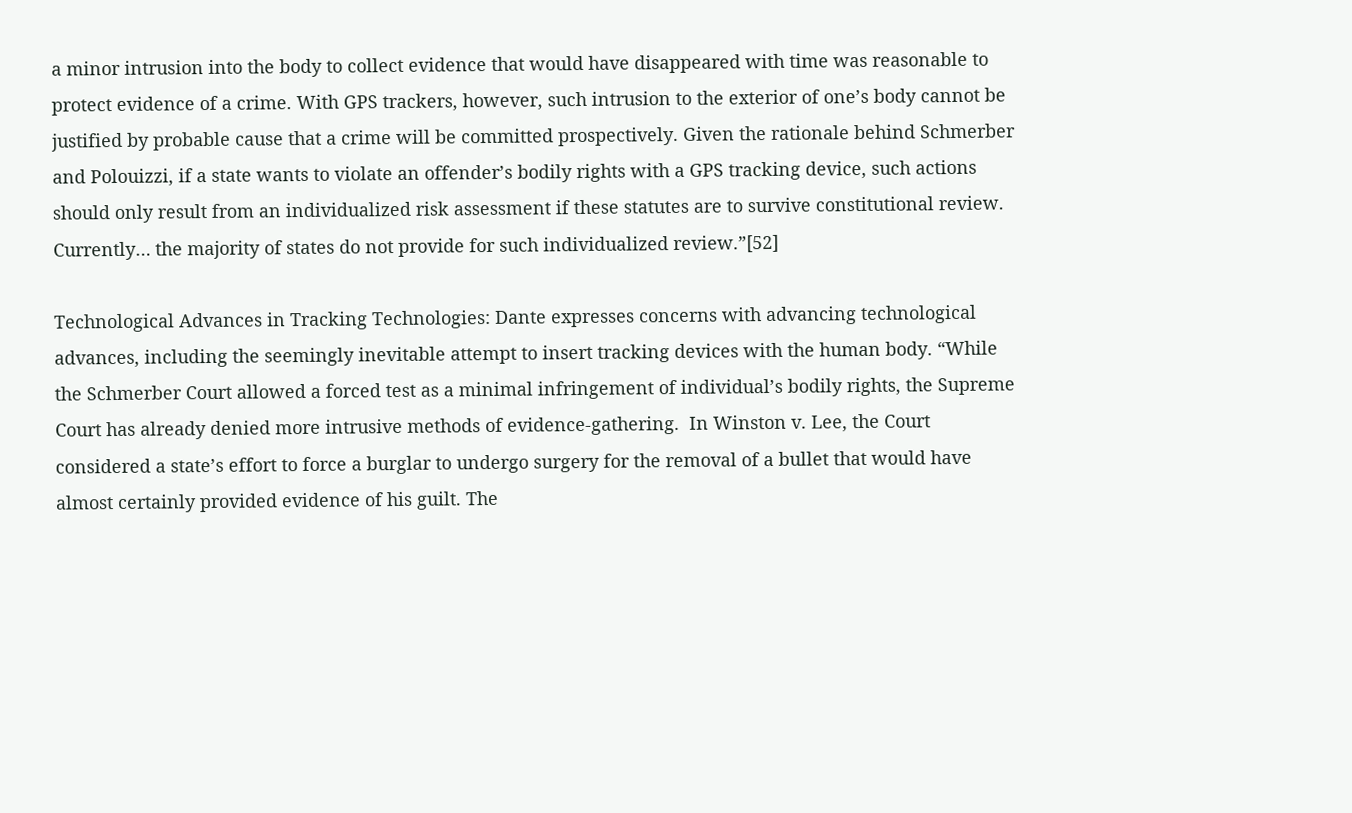a minor intrusion into the body to collect evidence that would have disappeared with time was reasonable to protect evidence of a crime. With GPS trackers, however, such intrusion to the exterior of one’s body cannot be justified by probable cause that a crime will be committed prospectively. Given the rationale behind Schmerber and Polouizzi, if a state wants to violate an offender’s bodily rights with a GPS tracking device, such actions should only result from an individualized risk assessment if these statutes are to survive constitutional review.  Currently… the majority of states do not provide for such individualized review.”[52]

Technological Advances in Tracking Technologies: Dante expresses concerns with advancing technological advances, including the seemingly inevitable attempt to insert tracking devices with the human body. “While the Schmerber Court allowed a forced test as a minimal infringement of individual’s bodily rights, the Supreme Court has already denied more intrusive methods of evidence-gathering.  In Winston v. Lee, the Court considered a state’s effort to force a burglar to undergo surgery for the removal of a bullet that would have almost certainly provided evidence of his guilt. The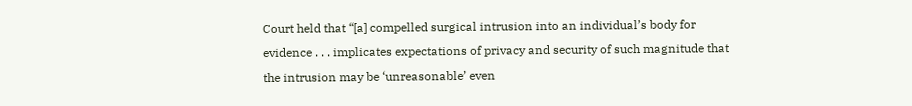Court held that “[a] compelled surgical intrusion into an individual’s body for evidence . . . implicates expectations of privacy and security of such magnitude that the intrusion may be ‘unreasonable’ even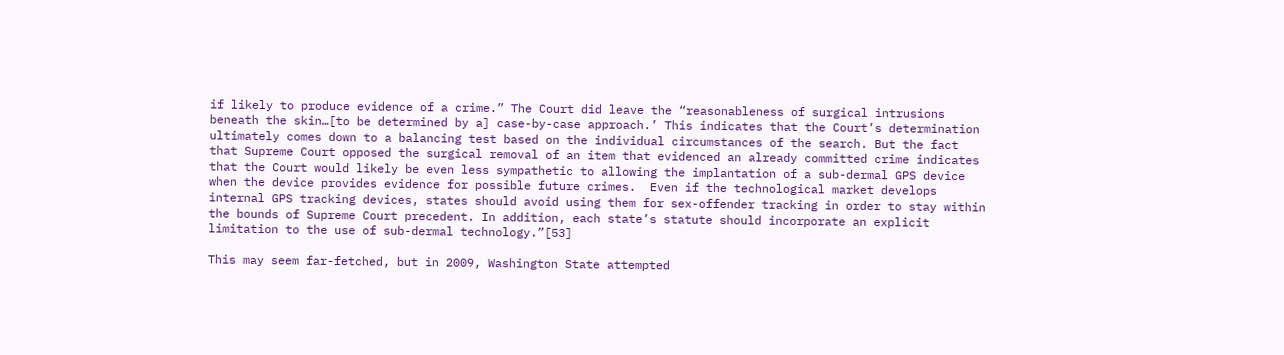if likely to produce evidence of a crime.” The Court did leave the “reasonableness of surgical intrusions beneath the skin…[to be determined by a] case-by-case approach.’ This indicates that the Court’s determination ultimately comes down to a balancing test based on the individual circumstances of the search. But the fact that Supreme Court opposed the surgical removal of an item that evidenced an already committed crime indicates that the Court would likely be even less sympathetic to allowing the implantation of a sub-dermal GPS device when the device provides evidence for possible future crimes.  Even if the technological market develops internal GPS tracking devices, states should avoid using them for sex-offender tracking in order to stay within the bounds of Supreme Court precedent. In addition, each state’s statute should incorporate an explicit limitation to the use of sub-dermal technology.”[53]

This may seem far-fetched, but in 2009, Washington State attempted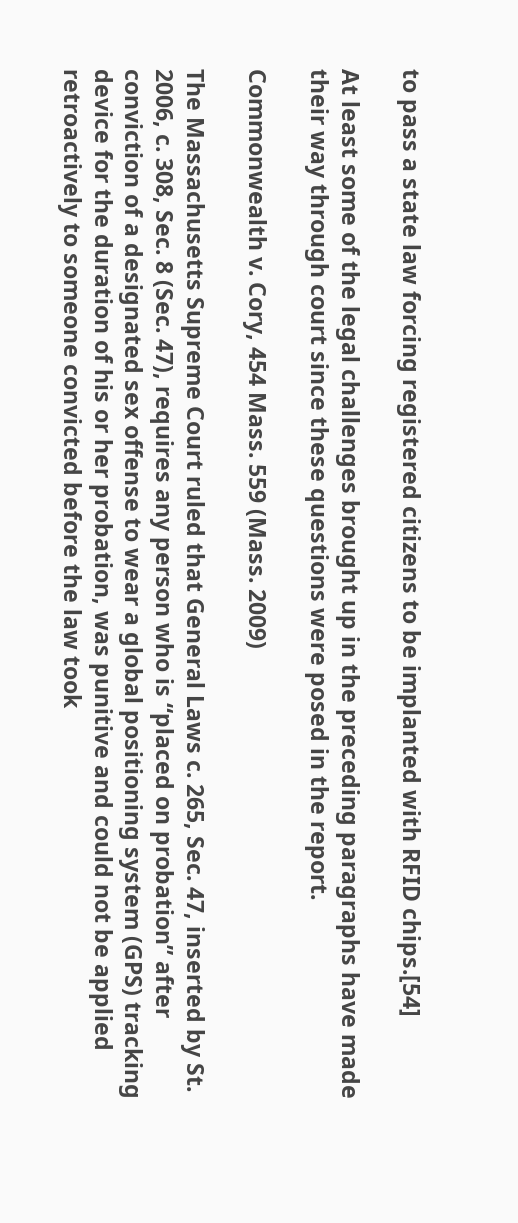to pass a state law forcing registered citizens to be implanted with RFID chips.[54]

At least some of the legal challenges brought up in the preceding paragraphs have made their way through court since these questions were posed in the report.

Commonwealth v. Cory, 454 Mass. 559 (Mass. 2009)

The Massachusetts Supreme Court ruled that General Laws c. 265, Sec. 47, inserted by St. 2006, c. 308, Sec. 8 (Sec. 47), requires any person who is “placed on probation” after conviction of a designated sex offense to wear a global positioning system (GPS) tracking device for the duration of his or her probation, was punitive and could not be applied retroactively to someone convicted before the law took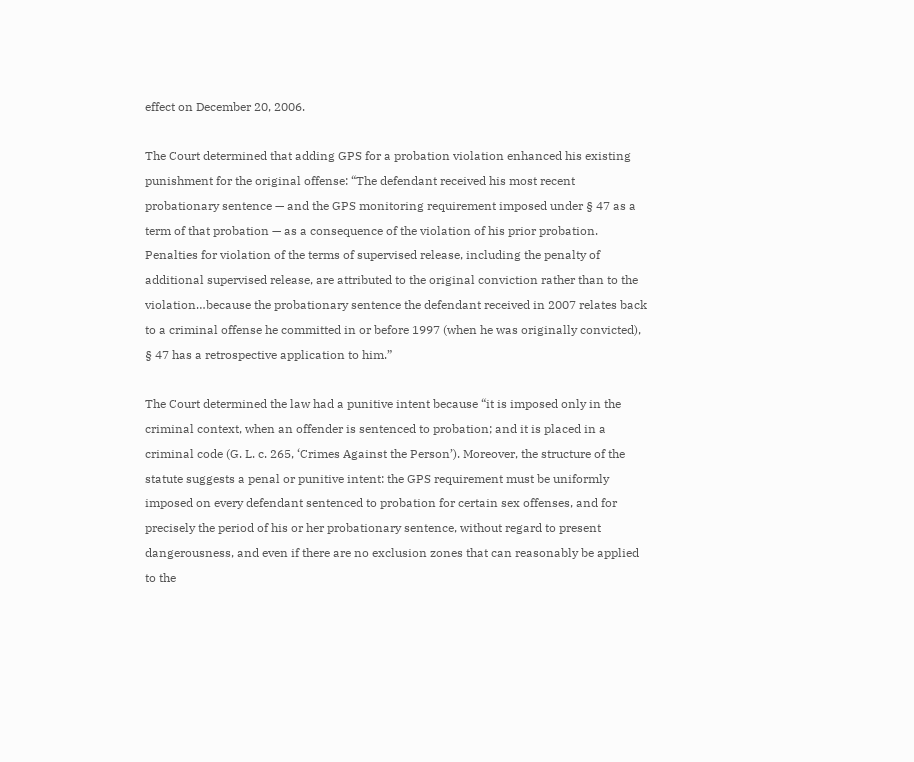effect on December 20, 2006.

The Court determined that adding GPS for a probation violation enhanced his existing punishment for the original offense: “The defendant received his most recent probationary sentence — and the GPS monitoring requirement imposed under § 47 as a term of that probation — as a consequence of the violation of his prior probation. Penalties for violation of the terms of supervised release, including the penalty of additional supervised release, are attributed to the original conviction rather than to the violation…because the probationary sentence the defendant received in 2007 relates back to a criminal offense he committed in or before 1997 (when he was originally convicted), § 47 has a retrospective application to him.”

The Court determined the law had a punitive intent because “it is imposed only in the criminal context, when an offender is sentenced to probation; and it is placed in a criminal code (G. L. c. 265, ‘Crimes Against the Person’). Moreover, the structure of the statute suggests a penal or punitive intent: the GPS requirement must be uniformly imposed on every defendant sentenced to probation for certain sex offenses, and for precisely the period of his or her probationary sentence, without regard to present dangerousness, and even if there are no exclusion zones that can reasonably be applied to the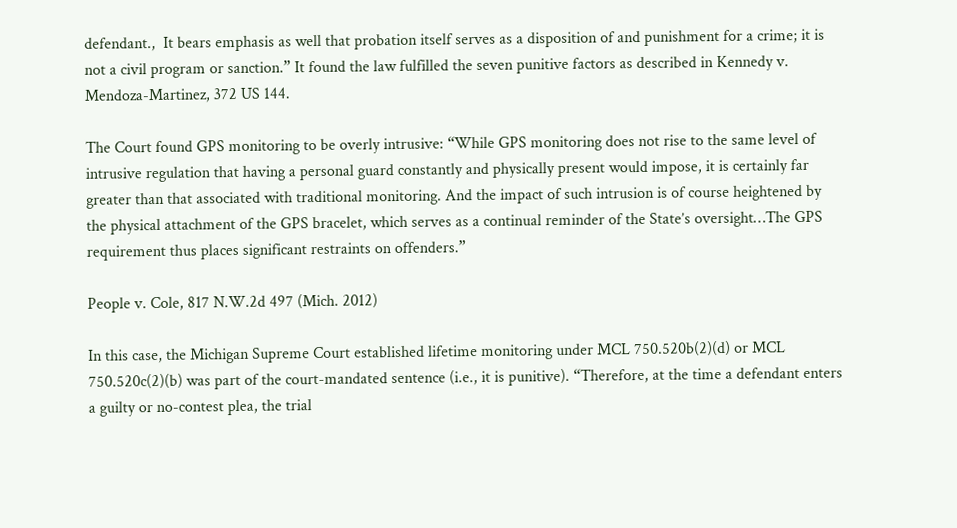defendant.,  It bears emphasis as well that probation itself serves as a disposition of and punishment for a crime; it is not a civil program or sanction.” It found the law fulfilled the seven punitive factors as described in Kennedy v. Mendoza-Martinez, 372 US 144.

The Court found GPS monitoring to be overly intrusive: “While GPS monitoring does not rise to the same level of intrusive regulation that having a personal guard constantly and physically present would impose, it is certainly far greater than that associated with traditional monitoring. And the impact of such intrusion is of course heightened by the physical attachment of the GPS bracelet, which serves as a continual reminder of the State’s oversight…The GPS requirement thus places significant restraints on offenders.”

People v. Cole, 817 N.W.2d 497 (Mich. 2012)

In this case, the Michigan Supreme Court established lifetime monitoring under MCL 750.520b(2)(d) or MCL 750.520c(2)(b) was part of the court-mandated sentence (i.e., it is punitive). “Therefore, at the time a defendant enters a guilty or no-contest plea, the trial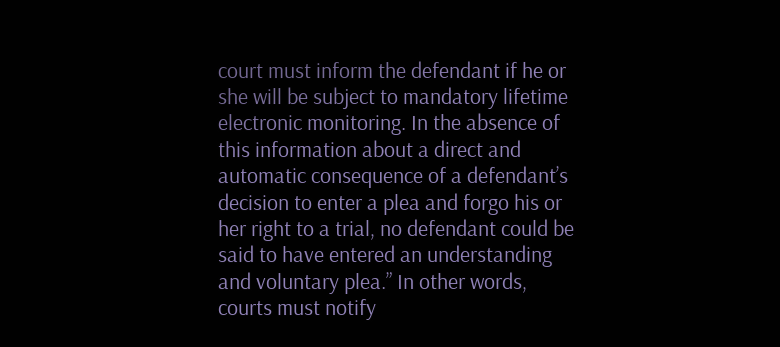court must inform the defendant if he or she will be subject to mandatory lifetime electronic monitoring. In the absence of this information about a direct and automatic consequence of a defendant’s decision to enter a plea and forgo his or her right to a trial, no defendant could be said to have entered an understanding and voluntary plea.” In other words, courts must notify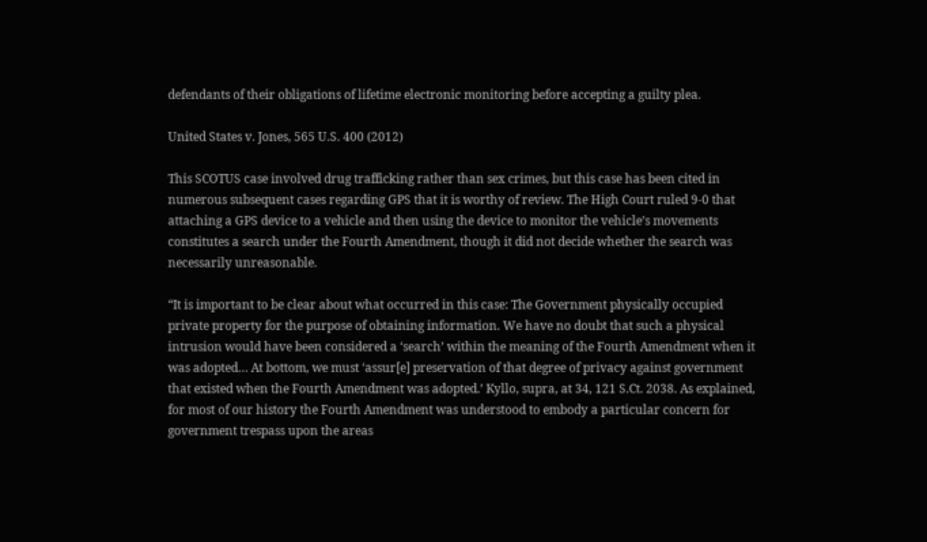defendants of their obligations of lifetime electronic monitoring before accepting a guilty plea.

United States v. Jones, 565 U.S. 400 (2012)

This SCOTUS case involved drug trafficking rather than sex crimes, but this case has been cited in numerous subsequent cases regarding GPS that it is worthy of review. The High Court ruled 9-0 that attaching a GPS device to a vehicle and then using the device to monitor the vehicle’s movements constitutes a search under the Fourth Amendment, though it did not decide whether the search was necessarily unreasonable.

“It is important to be clear about what occurred in this case: The Government physically occupied private property for the purpose of obtaining information. We have no doubt that such a physical intrusion would have been considered a ‘search’ within the meaning of the Fourth Amendment when it was adopted… At bottom, we must ‘assur[e] preservation of that degree of privacy against government that existed when the Fourth Amendment was adopted.’ Kyllo, supra, at 34, 121 S.Ct. 2038. As explained, for most of our history the Fourth Amendment was understood to embody a particular concern for government trespass upon the areas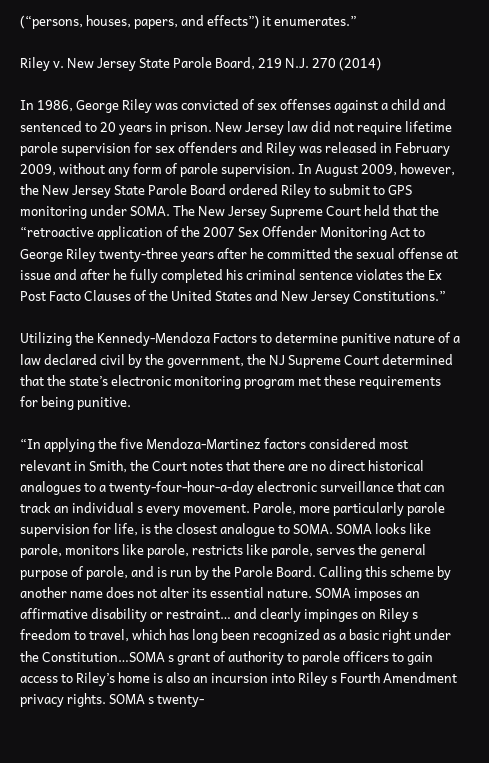(“persons, houses, papers, and effects”) it enumerates.”

Riley v. New Jersey State Parole Board, 219 N.J. 270 (2014)

In 1986, George Riley was convicted of sex offenses against a child and sentenced to 20 years in prison. New Jersey law did not require lifetime parole supervision for sex offenders and Riley was released in February 2009, without any form of parole supervision. In August 2009, however, the New Jersey State Parole Board ordered Riley to submit to GPS monitoring under SOMA. The New Jersey Supreme Court held that the “retroactive application of the 2007 Sex Offender Monitoring Act to George Riley twenty-three years after he committed the sexual offense at issue and after he fully completed his criminal sentence violates the Ex Post Facto Clauses of the United States and New Jersey Constitutions.”

Utilizing the Kennedy-Mendoza Factors to determine punitive nature of a law declared civil by the government, the NJ Supreme Court determined that the state’s electronic monitoring program met these requirements for being punitive.

“In applying the five Mendoza-Martinez factors considered most relevant in Smith, the Court notes that there are no direct historical analogues to a twenty-four-hour-a-day electronic surveillance that can track an individual s every movement. Parole, more particularly parole supervision for life, is the closest analogue to SOMA. SOMA looks like parole, monitors like parole, restricts like parole, serves the general purpose of parole, and is run by the Parole Board. Calling this scheme by another name does not alter its essential nature. SOMA imposes an affirmative disability or restraint… and clearly impinges on Riley s freedom to travel, which has long been recognized as a basic right under the Constitution…SOMA s grant of authority to parole officers to gain access to Riley’s home is also an incursion into Riley s Fourth Amendment privacy rights. SOMA s twenty-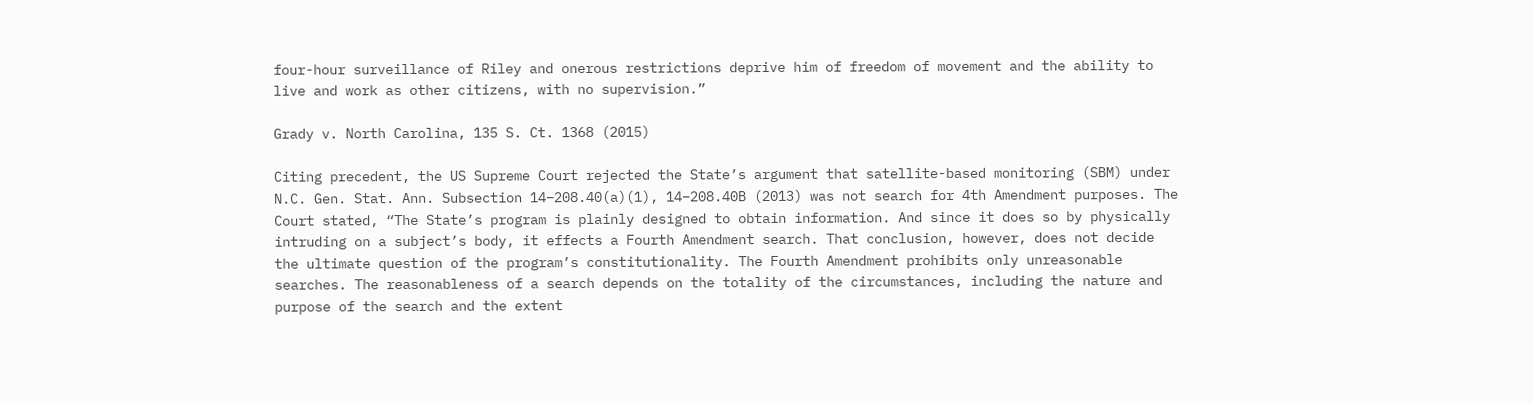four-hour surveillance of Riley and onerous restrictions deprive him of freedom of movement and the ability to live and work as other citizens, with no supervision.”

Grady v. North Carolina, 135 S. Ct. 1368 (2015)

Citing precedent, the US Supreme Court rejected the State’s argument that satellite-based monitoring (SBM) under N.C. Gen. Stat. Ann. Subsection 14–208.40(a)(1), 14–208.40B (2013) was not search for 4th Amendment purposes. The Court stated, “The State’s program is plainly designed to obtain information. And since it does so by physically intruding on a subject’s body, it effects a Fourth Amendment search. That conclusion, however, does not decide the ultimate question of the program’s constitutionality. The Fourth Amendment prohibits only unreasonable searches. The reasonableness of a search depends on the totality of the circumstances, including the nature and purpose of the search and the extent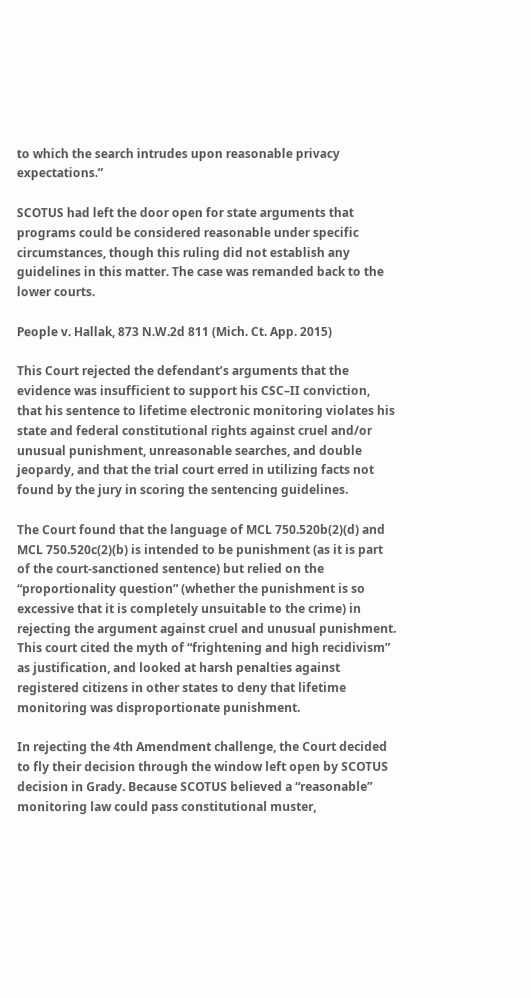to which the search intrudes upon reasonable privacy expectations.”

SCOTUS had left the door open for state arguments that programs could be considered reasonable under specific circumstances, though this ruling did not establish any guidelines in this matter. The case was remanded back to the lower courts.

People v. Hallak, 873 N.W.2d 811 (Mich. Ct. App. 2015)

This Court rejected the defendant’s arguments that the evidence was insufficient to support his CSC–II conviction, that his sentence to lifetime electronic monitoring violates his state and federal constitutional rights against cruel and/or unusual punishment, unreasonable searches, and double jeopardy, and that the trial court erred in utilizing facts not found by the jury in scoring the sentencing guidelines.

The Court found that the language of MCL 750.520b(2)(d) and MCL 750.520c(2)(b) is intended to be punishment (as it is part of the court-sanctioned sentence) but relied on the “proportionality question” (whether the punishment is so excessive that it is completely unsuitable to the crime) in rejecting the argument against cruel and unusual punishment. This court cited the myth of “frightening and high recidivism” as justification, and looked at harsh penalties against registered citizens in other states to deny that lifetime monitoring was disproportionate punishment.

In rejecting the 4th Amendment challenge, the Court decided to fly their decision through the window left open by SCOTUS decision in Grady. Because SCOTUS believed a “reasonable” monitoring law could pass constitutional muster,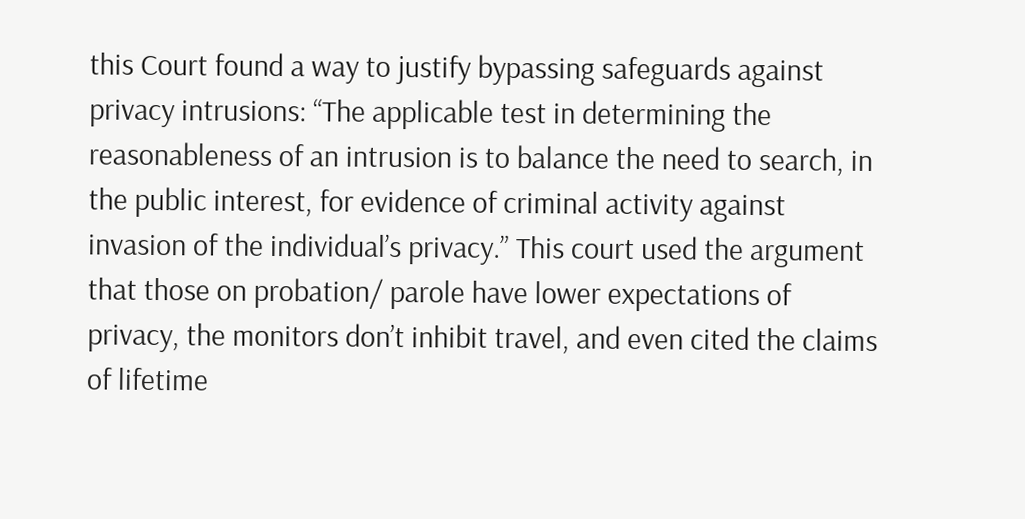this Court found a way to justify bypassing safeguards against privacy intrusions: “The applicable test in determining the reasonableness of an intrusion is to balance the need to search, in the public interest, for evidence of criminal activity against invasion of the individual’s privacy.” This court used the argument that those on probation/ parole have lower expectations of privacy, the monitors don’t inhibit travel, and even cited the claims of lifetime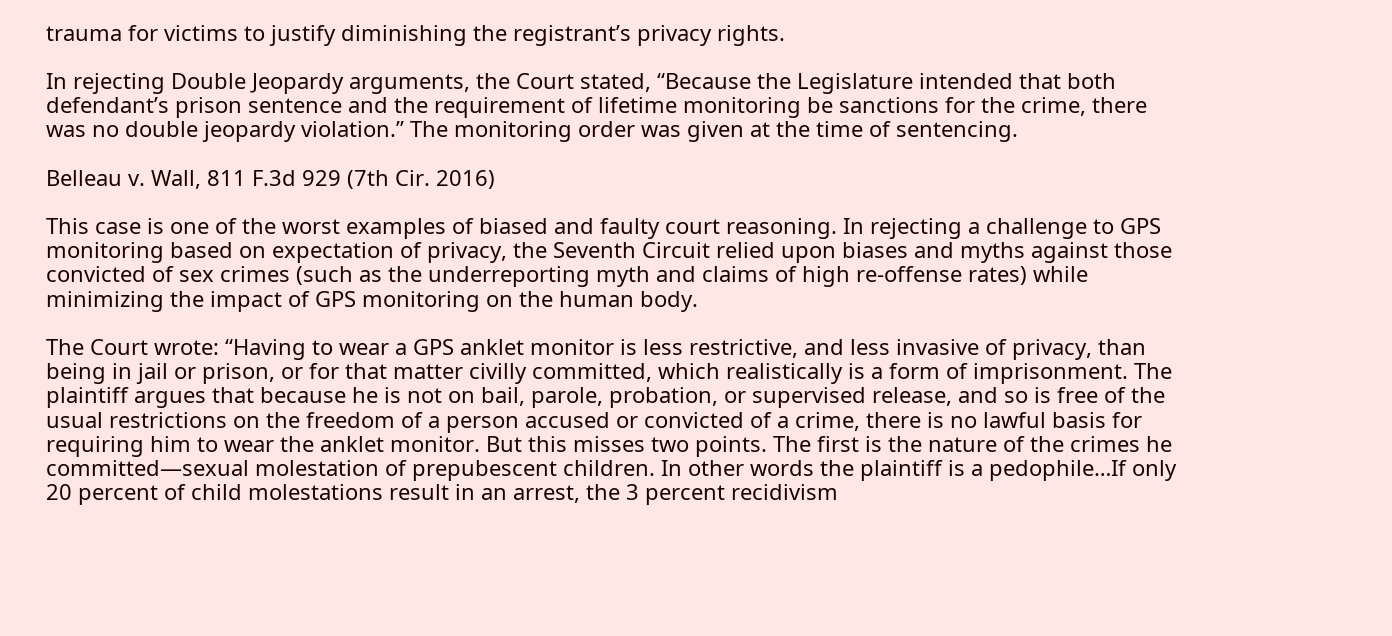trauma for victims to justify diminishing the registrant’s privacy rights.

In rejecting Double Jeopardy arguments, the Court stated, “Because the Legislature intended that both defendant’s prison sentence and the requirement of lifetime monitoring be sanctions for the crime, there was no double jeopardy violation.” The monitoring order was given at the time of sentencing.

Belleau v. Wall, 811 F.3d 929 (7th Cir. 2016)

This case is one of the worst examples of biased and faulty court reasoning. In rejecting a challenge to GPS monitoring based on expectation of privacy, the Seventh Circuit relied upon biases and myths against those convicted of sex crimes (such as the underreporting myth and claims of high re-offense rates) while minimizing the impact of GPS monitoring on the human body.

The Court wrote: “Having to wear a GPS anklet monitor is less restrictive, and less invasive of privacy, than being in jail or prison, or for that matter civilly committed, which realistically is a form of imprisonment. The plaintiff argues that because he is not on bail, parole, probation, or supervised release, and so is free of the usual restrictions on the freedom of a person accused or convicted of a crime, there is no lawful basis for requiring him to wear the anklet monitor. But this misses two points. The first is the nature of the crimes he committed—sexual molestation of prepubescent children. In other words the plaintiff is a pedophile…If only 20 percent of child molestations result in an arrest, the 3 percent recidivism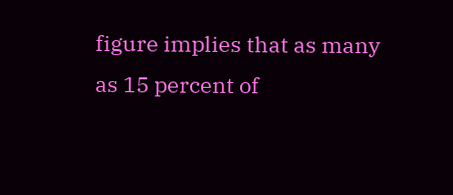figure implies that as many as 15 percent of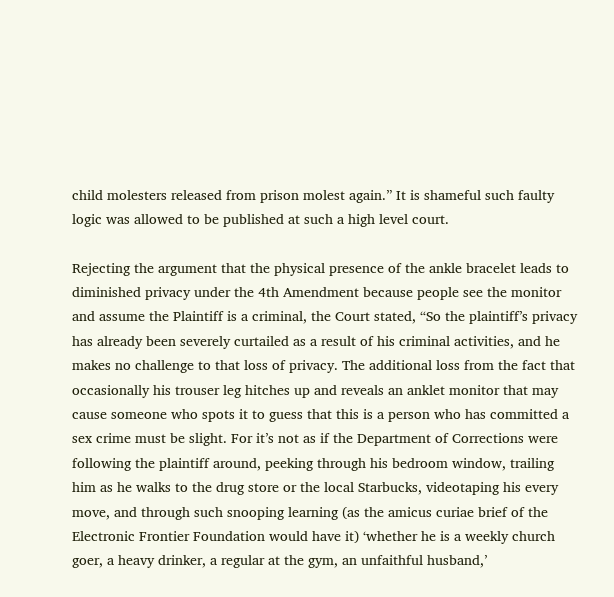child molesters released from prison molest again.” It is shameful such faulty logic was allowed to be published at such a high level court.

Rejecting the argument that the physical presence of the ankle bracelet leads to diminished privacy under the 4th Amendment because people see the monitor and assume the Plaintiff is a criminal, the Court stated, “So the plaintiff’s privacy has already been severely curtailed as a result of his criminal activities, and he makes no challenge to that loss of privacy. The additional loss from the fact that occasionally his trouser leg hitches up and reveals an anklet monitor that may cause someone who spots it to guess that this is a person who has committed a sex crime must be slight. For it’s not as if the Department of Corrections were following the plaintiff around, peeking through his bedroom window, trailing him as he walks to the drug store or the local Starbucks, videotaping his every move, and through such snooping learning (as the amicus curiae brief of the Electronic Frontier Foundation would have it) ‘whether he is a weekly church goer, a heavy drinker, a regular at the gym, an unfaithful husband,’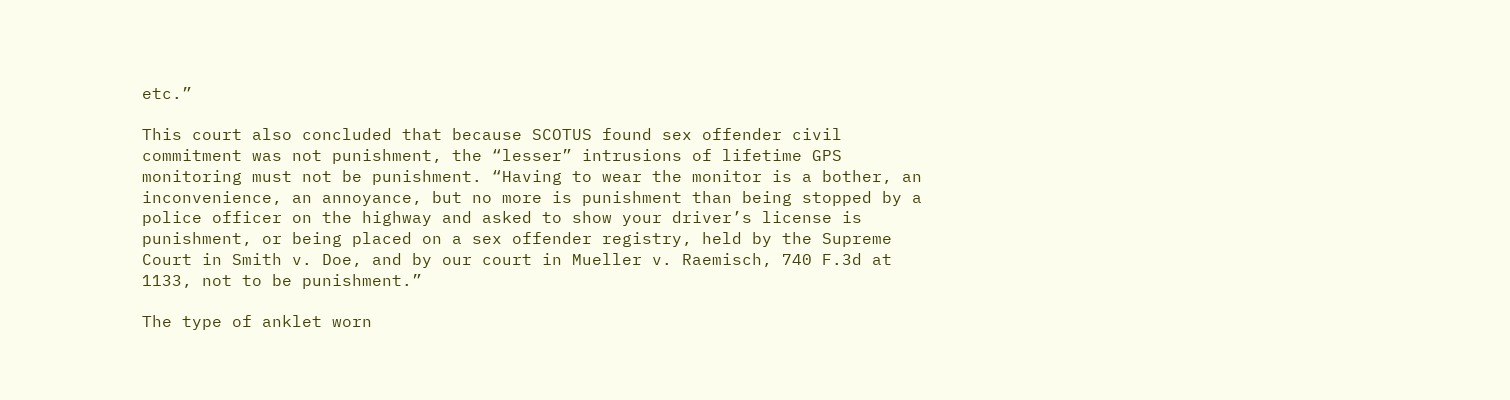etc.”

This court also concluded that because SCOTUS found sex offender civil commitment was not punishment, the “lesser” intrusions of lifetime GPS monitoring must not be punishment. “Having to wear the monitor is a bother, an inconvenience, an annoyance, but no more is punishment than being stopped by a police officer on the highway and asked to show your driver’s license is punishment, or being placed on a sex offender registry, held by the Supreme Court in Smith v. Doe, and by our court in Mueller v. Raemisch, 740 F.3d at 1133, not to be punishment.”

The type of anklet worn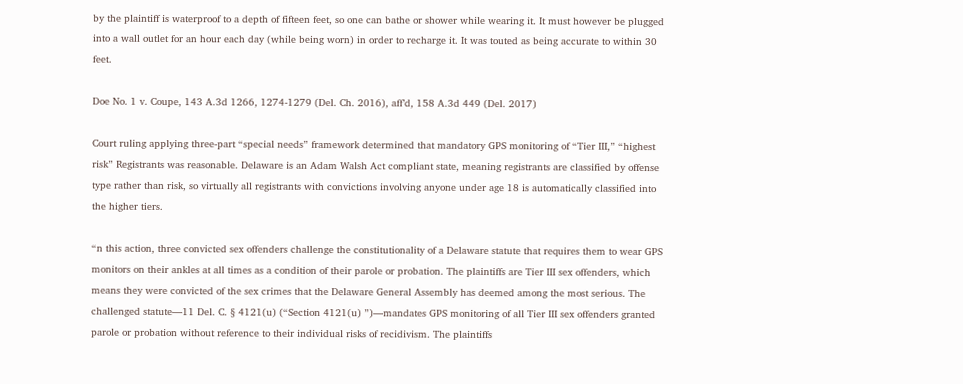by the plaintiff is waterproof to a depth of fifteen feet, so one can bathe or shower while wearing it. It must however be plugged into a wall outlet for an hour each day (while being worn) in order to recharge it. It was touted as being accurate to within 30 feet.

Doe No. 1 v. Coupe, 143 A.3d 1266, 1274-1279 (Del. Ch. 2016), aff’d, 158 A.3d 449 (Del. 2017)

Court ruling applying three-part “special needs” framework determined that mandatory GPS monitoring of “Tier III,” “highest risk” Registrants was reasonable. Delaware is an Adam Walsh Act compliant state, meaning registrants are classified by offense type rather than risk, so virtually all registrants with convictions involving anyone under age 18 is automatically classified into the higher tiers.

“n this action, three convicted sex offenders challenge the constitutionality of a Delaware statute that requires them to wear GPS monitors on their ankles at all times as a condition of their parole or probation. The plaintiffs are Tier III sex offenders, which means they were convicted of the sex crimes that the Delaware General Assembly has deemed among the most serious. The challenged statute—11 Del. C. § 4121(u) (“Section 4121(u) ”)—mandates GPS monitoring of all Tier III sex offenders granted parole or probation without reference to their individual risks of recidivism. The plaintiffs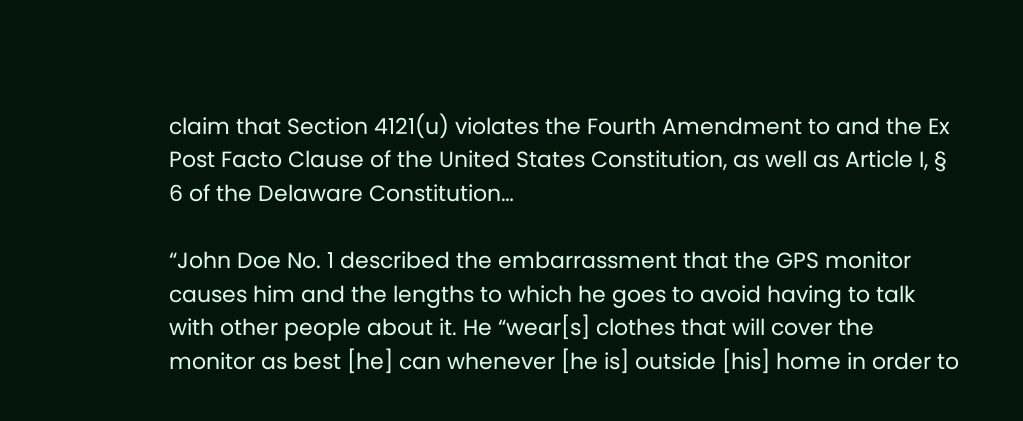claim that Section 4121(u) violates the Fourth Amendment to and the Ex Post Facto Clause of the United States Constitution, as well as Article I, § 6 of the Delaware Constitution…

“John Doe No. 1 described the embarrassment that the GPS monitor causes him and the lengths to which he goes to avoid having to talk with other people about it. He “wear[s] clothes that will cover the monitor as best [he] can whenever [he is] outside [his] home in order to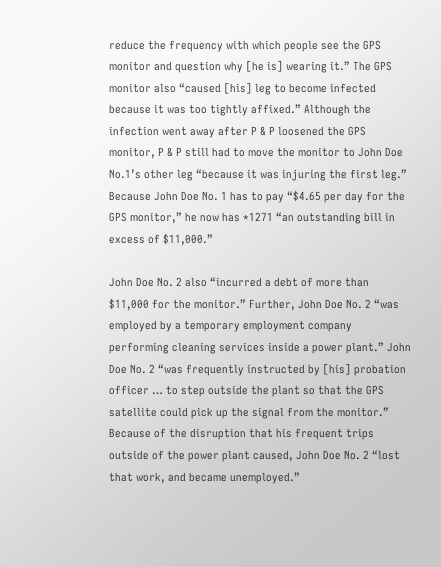reduce the frequency with which people see the GPS monitor and question why [he is] wearing it.” The GPS monitor also “caused [his] leg to become infected because it was too tightly affixed.” Although the infection went away after P & P loosened the GPS monitor, P & P still had to move the monitor to John Doe No.1’s other leg “because it was injuring the first leg.” Because John Doe No. 1 has to pay “$4.65 per day for the GPS monitor,” he now has *1271 “an outstanding bill in excess of $11,000.”

John Doe No. 2 also “incurred a debt of more than $11,000 for the monitor.” Further, John Doe No. 2 “was employed by a temporary employment company performing cleaning services inside a power plant.” John Doe No. 2 “was frequently instructed by [his] probation officer … to step outside the plant so that the GPS satellite could pick up the signal from the monitor.” Because of the disruption that his frequent trips outside of the power plant caused, John Doe No. 2 “lost that work, and became unemployed.”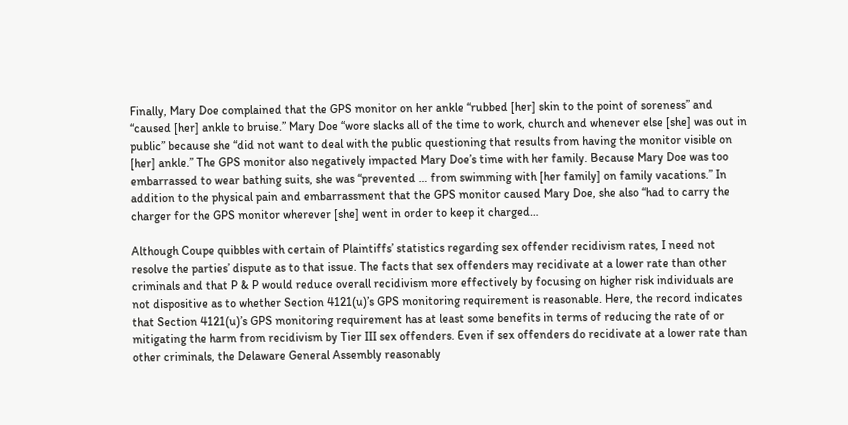Finally, Mary Doe complained that the GPS monitor on her ankle “rubbed [her] skin to the point of soreness” and “caused [her] ankle to bruise.” Mary Doe “wore slacks all of the time to work, church and whenever else [she] was out in public” because she “did not want to deal with the public questioning that results from having the monitor visible on [her] ankle.” The GPS monitor also negatively impacted Mary Doe’s time with her family. Because Mary Doe was too embarrassed to wear bathing suits, she was “prevented … from swimming with [her family] on family vacations.” In addition to the physical pain and embarrassment that the GPS monitor caused Mary Doe, she also “had to carry the charger for the GPS monitor wherever [she] went in order to keep it charged…

Although Coupe quibbles with certain of Plaintiffs’ statistics regarding sex offender recidivism rates, I need not resolve the parties’ dispute as to that issue. The facts that sex offenders may recidivate at a lower rate than other criminals and that P & P would reduce overall recidivism more effectively by focusing on higher risk individuals are not dispositive as to whether Section 4121(u)’s GPS monitoring requirement is reasonable. Here, the record indicates that Section 4121(u)’s GPS monitoring requirement has at least some benefits in terms of reducing the rate of or mitigating the harm from recidivism by Tier III sex offenders. Even if sex offenders do recidivate at a lower rate than other criminals, the Delaware General Assembly reasonably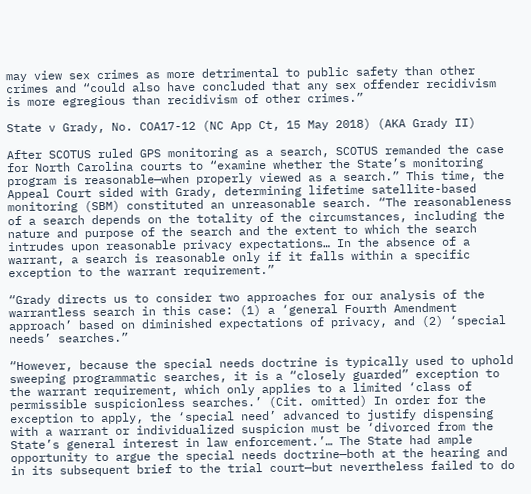may view sex crimes as more detrimental to public safety than other crimes and “could also have concluded that any sex offender recidivism is more egregious than recidivism of other crimes.”

State v Grady, No. COA17-12 (NC App Ct, 15 May 2018) (AKA Grady II)

After SCOTUS ruled GPS monitoring as a search, SCOTUS remanded the case for North Carolina courts to “examine whether the State’s monitoring program is reasonable—when properly viewed as a search.” This time, the Appeal Court sided with Grady, determining lifetime satellite-based monitoring (SBM) constituted an unreasonable search. “The reasonableness of a search depends on the totality of the circumstances, including the nature and purpose of the search and the extent to which the search intrudes upon reasonable privacy expectations… In the absence of a warrant, a search is reasonable only if it falls within a specific exception to the warrant requirement.”

“Grady directs us to consider two approaches for our analysis of the warrantless search in this case: (1) a ‘general Fourth Amendment approach’ based on diminished expectations of privacy, and (2) ‘special needs’ searches.”

“However, because the special needs doctrine is typically used to uphold sweeping programmatic searches, it is a “closely guarded” exception to the warrant requirement, which only applies to a limited ‘class of permissible suspicionless searches.’ (Cit. omitted) In order for the exception to apply, the ‘special need’ advanced to justify dispensing with a warrant or individualized suspicion must be ‘divorced from the State’s general interest in law enforcement.’… The State had ample opportunity to argue the special needs doctrine—both at the hearing and in its subsequent brief to the trial court—but nevertheless failed to do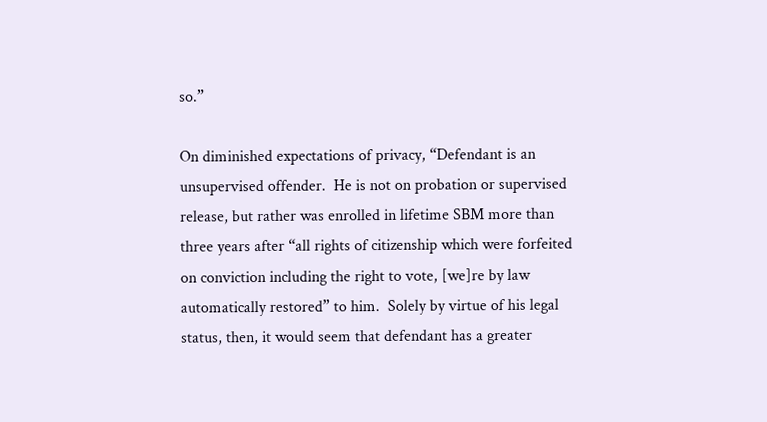so.”

On diminished expectations of privacy, “Defendant is an unsupervised offender.  He is not on probation or supervised release, but rather was enrolled in lifetime SBM more than three years after “all rights of citizenship which were forfeited on conviction including the right to vote, [we]re by law automatically restored” to him.  Solely by virtue of his legal status, then, it would seem that defendant has a greater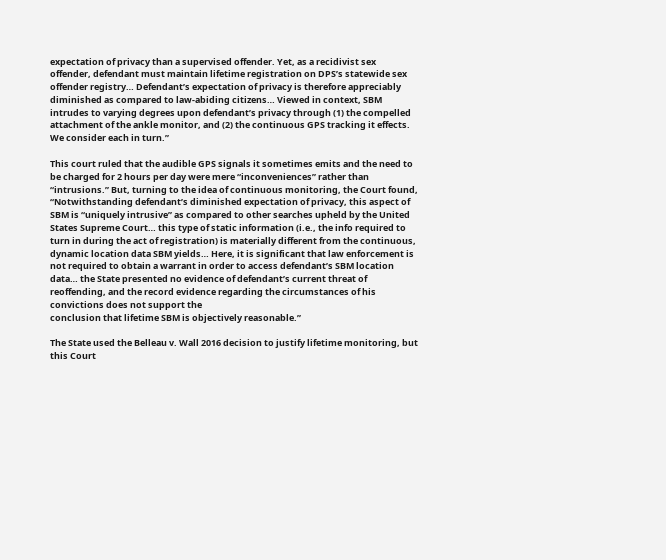expectation of privacy than a supervised offender. Yet, as a recidivist sex offender, defendant must maintain lifetime registration on DPS’s statewide sex offender registry… Defendant’s expectation of privacy is therefore appreciably diminished as compared to law-abiding citizens… Viewed in context, SBM intrudes to varying degrees upon defendant’s privacy through (1) the compelled attachment of the ankle monitor, and (2) the continuous GPS tracking it effects. We consider each in turn.”

This court ruled that the audible GPS signals it sometimes emits and the need to be charged for 2 hours per day were mere “inconveniences” rather than “intrusions.” But, turning to the idea of continuous monitoring, the Court found, “Notwithstanding defendant’s diminished expectation of privacy, this aspect of SBM is “uniquely intrusive” as compared to other searches upheld by the United States Supreme Court… this type of static information (i.e., the info required to turn in during the act of registration) is materially different from the continuous, dynamic location data SBM yields… Here, it is significant that law enforcement is not required to obtain a warrant in order to access defendant’s SBM location data… the State presented no evidence of defendant’s current threat of reoffending, and the record evidence regarding the circumstances of his convictions does not support the
conclusion that lifetime SBM is objectively reasonable.”

The State used the Belleau v. Wall 2016 decision to justify lifetime monitoring, but this Court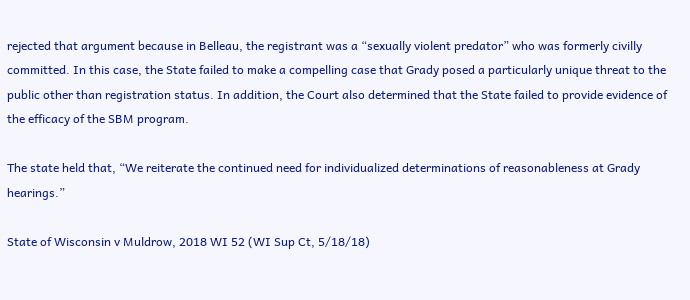rejected that argument because in Belleau, the registrant was a “sexually violent predator” who was formerly civilly committed. In this case, the State failed to make a compelling case that Grady posed a particularly unique threat to the public other than registration status. In addition, the Court also determined that the State failed to provide evidence of the efficacy of the SBM program.

The state held that, “We reiterate the continued need for individualized determinations of reasonableness at Grady hearings.”

State of Wisconsin v Muldrow, 2018 WI 52 (WI Sup Ct, 5/18/18)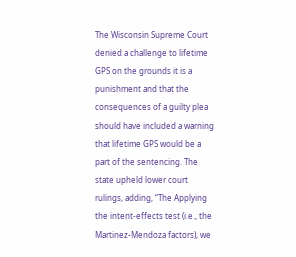The Wisconsin Supreme Court denied a challenge to lifetime GPS on the grounds it is a punishment and that the consequences of a guilty plea should have included a warning that lifetime GPS would be a part of the sentencing. The state upheld lower court rulings, adding, “The Applying the intent-effects test (i.e., the Martinez-Mendoza factors), we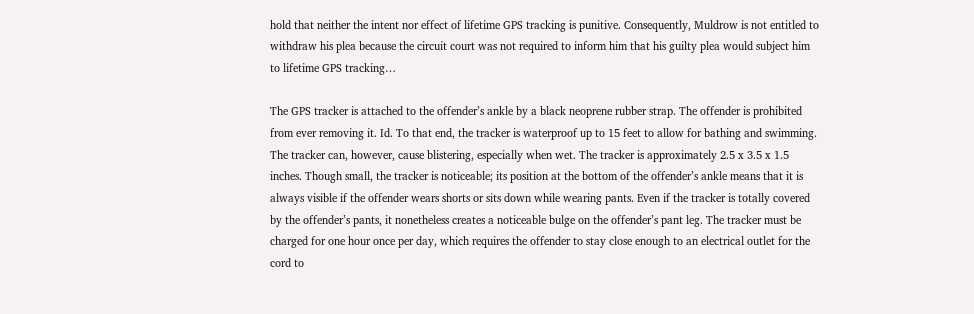hold that neither the intent nor effect of lifetime GPS tracking is punitive. Consequently, Muldrow is not entitled to withdraw his plea because the circuit court was not required to inform him that his guilty plea would subject him to lifetime GPS tracking…

The GPS tracker is attached to the offender’s ankle by a black neoprene rubber strap. The offender is prohibited from ever removing it. Id. To that end, the tracker is waterproof up to 15 feet to allow for bathing and swimming. The tracker can, however, cause blistering, especially when wet. The tracker is approximately 2.5 x 3.5 x 1.5 inches. Though small, the tracker is noticeable; its position at the bottom of the offender’s ankle means that it is always visible if the offender wears shorts or sits down while wearing pants. Even if the tracker is totally covered by the offender’s pants, it nonetheless creates a noticeable bulge on the offender’s pant leg. The tracker must be charged for one hour once per day, which requires the offender to stay close enough to an electrical outlet for the cord to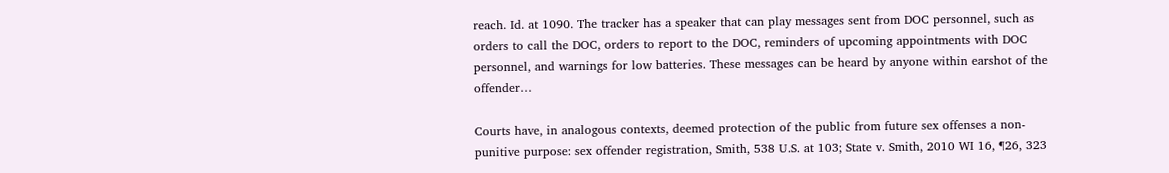reach. Id. at 1090. The tracker has a speaker that can play messages sent from DOC personnel, such as orders to call the DOC, orders to report to the DOC, reminders of upcoming appointments with DOC personnel, and warnings for low batteries. These messages can be heard by anyone within earshot of the offender…

Courts have, in analogous contexts, deemed protection of the public from future sex offenses a non-punitive purpose: sex offender registration, Smith, 538 U.S. at 103; State v. Smith, 2010 WI 16, ¶26, 323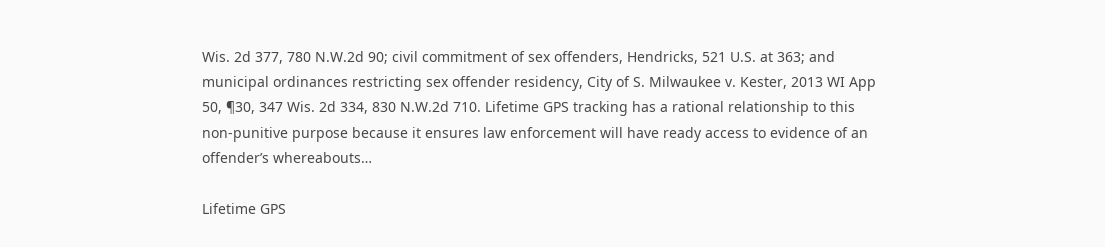Wis. 2d 377, 780 N.W.2d 90; civil commitment of sex offenders, Hendricks, 521 U.S. at 363; and municipal ordinances restricting sex offender residency, City of S. Milwaukee v. Kester, 2013 WI App 50, ¶30, 347 Wis. 2d 334, 830 N.W.2d 710. Lifetime GPS tracking has a rational relationship to this non-punitive purpose because it ensures law enforcement will have ready access to evidence of an offender’s whereabouts…

Lifetime GPS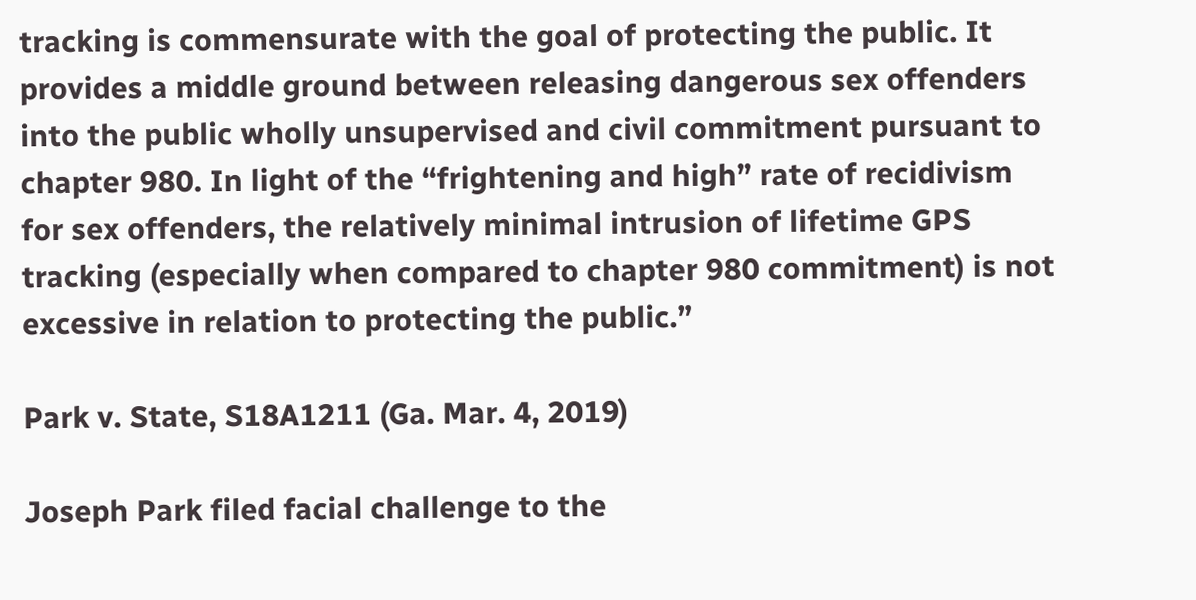tracking is commensurate with the goal of protecting the public. It provides a middle ground between releasing dangerous sex offenders into the public wholly unsupervised and civil commitment pursuant to chapter 980. In light of the “frightening and high” rate of recidivism for sex offenders, the relatively minimal intrusion of lifetime GPS tracking (especially when compared to chapter 980 commitment) is not excessive in relation to protecting the public.”

Park v. State, S18A1211 (Ga. Mar. 4, 2019)

Joseph Park filed facial challenge to the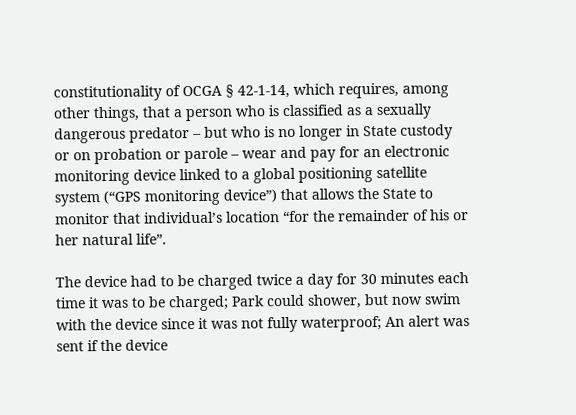constitutionality of OCGA § 42-1-14, which requires, among other things, that a person who is classified as a sexually dangerous predator – but who is no longer in State custody or on probation or parole – wear and pay for an electronic monitoring device linked to a global positioning satellite system (“GPS monitoring device”) that allows the State to monitor that individual’s location “for the remainder of his or her natural life”.

The device had to be charged twice a day for 30 minutes each time it was to be charged; Park could shower, but now swim with the device since it was not fully waterproof; An alert was sent if the device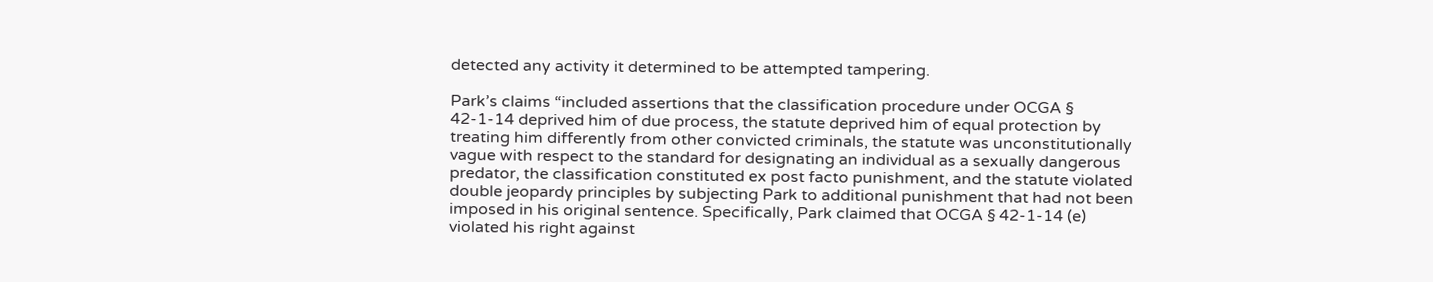detected any activity it determined to be attempted tampering.

Park’s claims “included assertions that the classification procedure under OCGA § 42-1-14 deprived him of due process, the statute deprived him of equal protection by treating him differently from other convicted criminals, the statute was unconstitutionally vague with respect to the standard for designating an individual as a sexually dangerous predator, the classification constituted ex post facto punishment, and the statute violated double jeopardy principles by subjecting Park to additional punishment that had not been imposed in his original sentence. Specifically, Park claimed that OCGA § 42-1-14 (e) violated his right against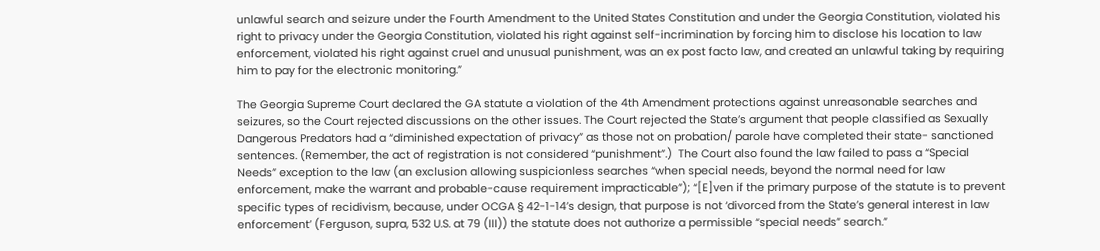unlawful search and seizure under the Fourth Amendment to the United States Constitution and under the Georgia Constitution, violated his right to privacy under the Georgia Constitution, violated his right against self-incrimination by forcing him to disclose his location to law enforcement, violated his right against cruel and unusual punishment, was an ex post facto law, and created an unlawful taking by requiring him to pay for the electronic monitoring.”

The Georgia Supreme Court declared the GA statute a violation of the 4th Amendment protections against unreasonable searches and seizures, so the Court rejected discussions on the other issues. The Court rejected the State’s argument that people classified as Sexually Dangerous Predators had a “diminished expectation of privacy” as those not on probation/ parole have completed their state- sanctioned sentences. (Remember, the act of registration is not considered “punishment”.)  The Court also found the law failed to pass a “Special Needs” exception to the law (an exclusion allowing suspicionless searches “when special needs, beyond the normal need for law enforcement, make the warrant and probable-cause requirement impracticable”); “[E]ven if the primary purpose of the statute is to prevent specific types of recidivism, because, under OCGA § 42-1-14’s design, that purpose is not ‘divorced from the State’s general interest in law enforcement’ (Ferguson, supra, 532 U.S. at 79 (III)) the statute does not authorize a permissible “special needs” search.”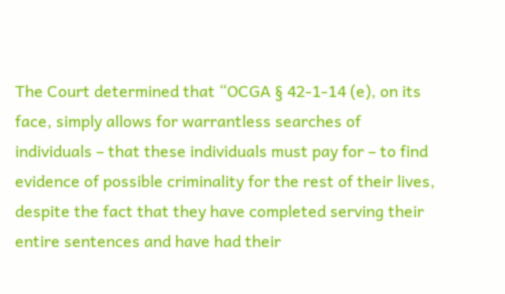The Court determined that “OCGA § 42-1-14 (e), on its face, simply allows for warrantless searches of  individuals – that these individuals must pay for – to find evidence of possible criminality for the rest of their lives, despite the fact that they have completed serving their entire sentences and have had their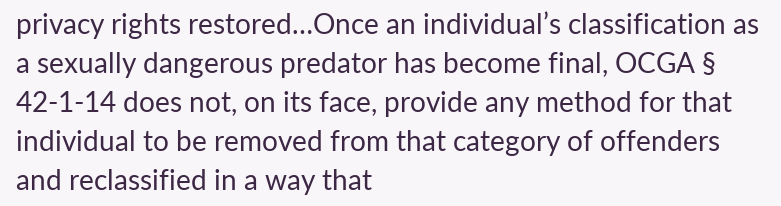privacy rights restored…Once an individual’s classification as a sexually dangerous predator has become final, OCGA § 42-1-14 does not, on its face, provide any method for that individual to be removed from that category of offenders and reclassified in a way that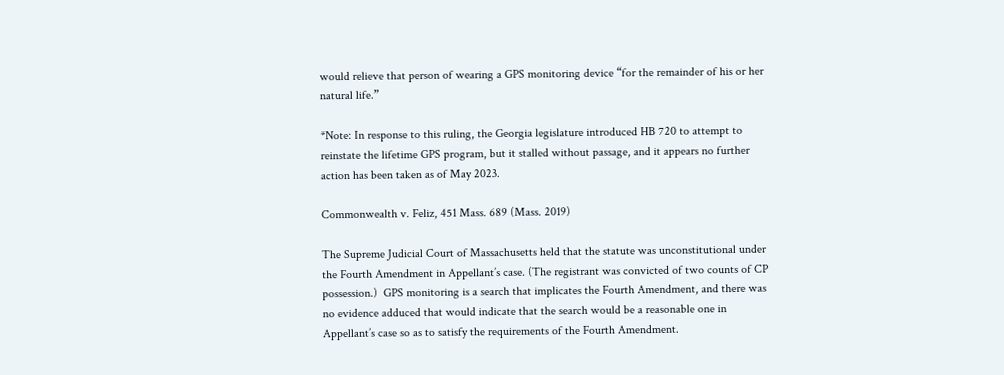would relieve that person of wearing a GPS monitoring device “for the remainder of his or her natural life.”

*Note: In response to this ruling, the Georgia legislature introduced HB 720 to attempt to reinstate the lifetime GPS program, but it stalled without passage, and it appears no further action has been taken as of May 2023.

Commonwealth v. Feliz, 451 Mass. 689 (Mass. 2019)

The Supreme Judicial Court of Massachusetts held that the statute was unconstitutional under the Fourth Amendment in Appellant’s case. (The registrant was convicted of two counts of CP possession.)  GPS monitoring is a search that implicates the Fourth Amendment, and there was no evidence adduced that would indicate that the search would be a reasonable one in Appellant’s case so as to satisfy the requirements of the Fourth Amendment.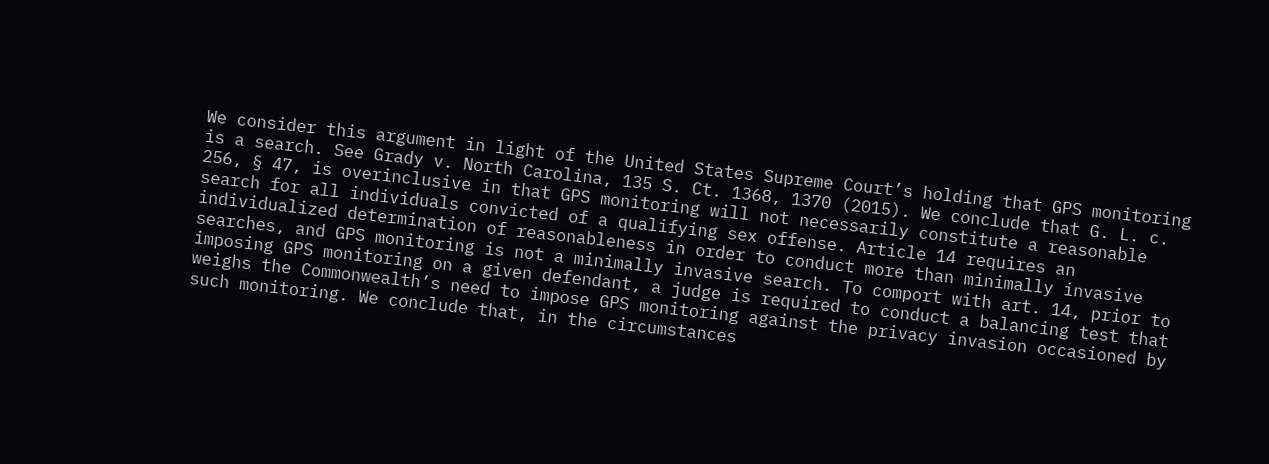We consider this argument in light of the United States Supreme Court’s holding that GPS monitoring is a search. See Grady v. North Carolina, 135 S. Ct. 1368, 1370 (2015). We conclude that G. L. c. 256, § 47, is overinclusive in that GPS monitoring will not necessarily constitute a reasonable search for all individuals convicted of a qualifying sex offense. Article 14 requires an individualized determination of reasonableness in order to conduct more than minimally invasive searches, and GPS monitoring is not a minimally invasive search. To comport with art. 14, prior to imposing GPS monitoring on a given defendant, a judge is required to conduct a balancing test that weighs the Commonwealth’s need to impose GPS monitoring against the privacy invasion occasioned by such monitoring. We conclude that, in the circumstances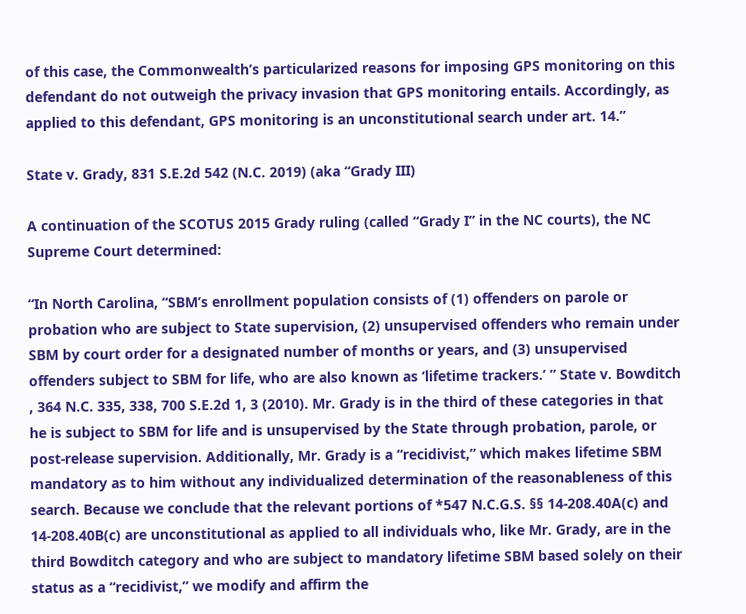of this case, the Commonwealth’s particularized reasons for imposing GPS monitoring on this defendant do not outweigh the privacy invasion that GPS monitoring entails. Accordingly, as applied to this defendant, GPS monitoring is an unconstitutional search under art. 14.”

State v. Grady, 831 S.E.2d 542 (N.C. 2019) (aka “Grady III)

A continuation of the SCOTUS 2015 Grady ruling (called “Grady I” in the NC courts), the NC Supreme Court determined:

“In North Carolina, “SBM’s enrollment population consists of (1) offenders on parole or probation who are subject to State supervision, (2) unsupervised offenders who remain under SBM by court order for a designated number of months or years, and (3) unsupervised offenders subject to SBM for life, who are also known as ‘lifetime trackers.’ ” State v. Bowditch , 364 N.C. 335, 338, 700 S.E.2d 1, 3 (2010). Mr. Grady is in the third of these categories in that he is subject to SBM for life and is unsupervised by the State through probation, parole, or post-release supervision. Additionally, Mr. Grady is a “recidivist,” which makes lifetime SBM mandatory as to him without any individualized determination of the reasonableness of this search. Because we conclude that the relevant portions of *547 N.C.G.S. §§ 14-208.40A(c) and 14-208.40B(c) are unconstitutional as applied to all individuals who, like Mr. Grady, are in the third Bowditch category and who are subject to mandatory lifetime SBM based solely on their status as a “recidivist,” we modify and affirm the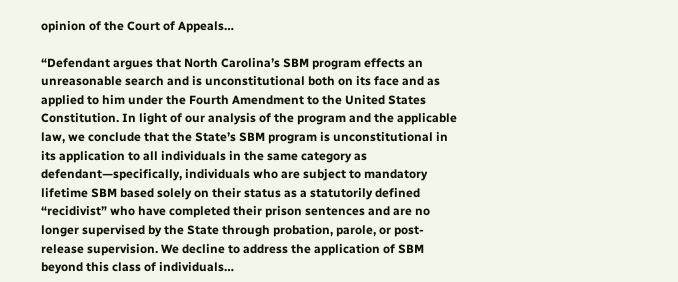opinion of the Court of Appeals…

“Defendant argues that North Carolina’s SBM program effects an unreasonable search and is unconstitutional both on its face and as applied to him under the Fourth Amendment to the United States Constitution. In light of our analysis of the program and the applicable law, we conclude that the State’s SBM program is unconstitutional in its application to all individuals in the same category as defendant—specifically, individuals who are subject to mandatory lifetime SBM based solely on their status as a statutorily defined “recidivist” who have completed their prison sentences and are no longer supervised by the State through probation, parole, or post-release supervision. We decline to address the application of SBM beyond this class of individuals…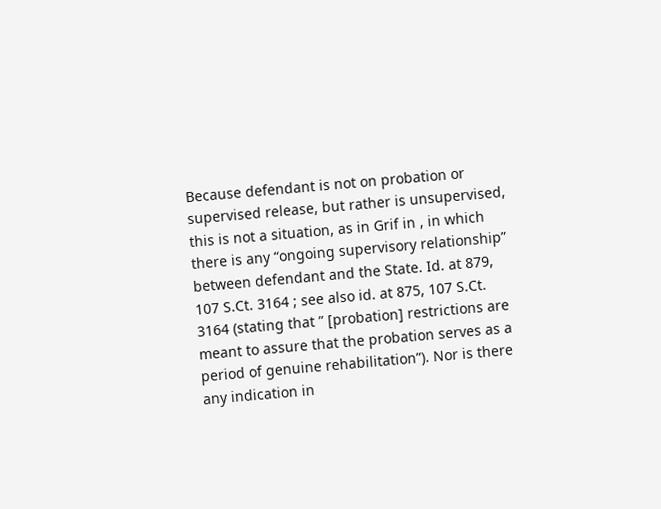Because defendant is not on probation or supervised release, but rather is unsupervised, this is not a situation, as in Grif in , in which there is any “ongoing supervisory relationship” between defendant and the State. Id. at 879, 107 S.Ct. 3164 ; see also id. at 875, 107 S.Ct. 3164 (stating that ” [probation] restrictions are meant to assure that the probation serves as a period of genuine rehabilitation”). Nor is there any indication in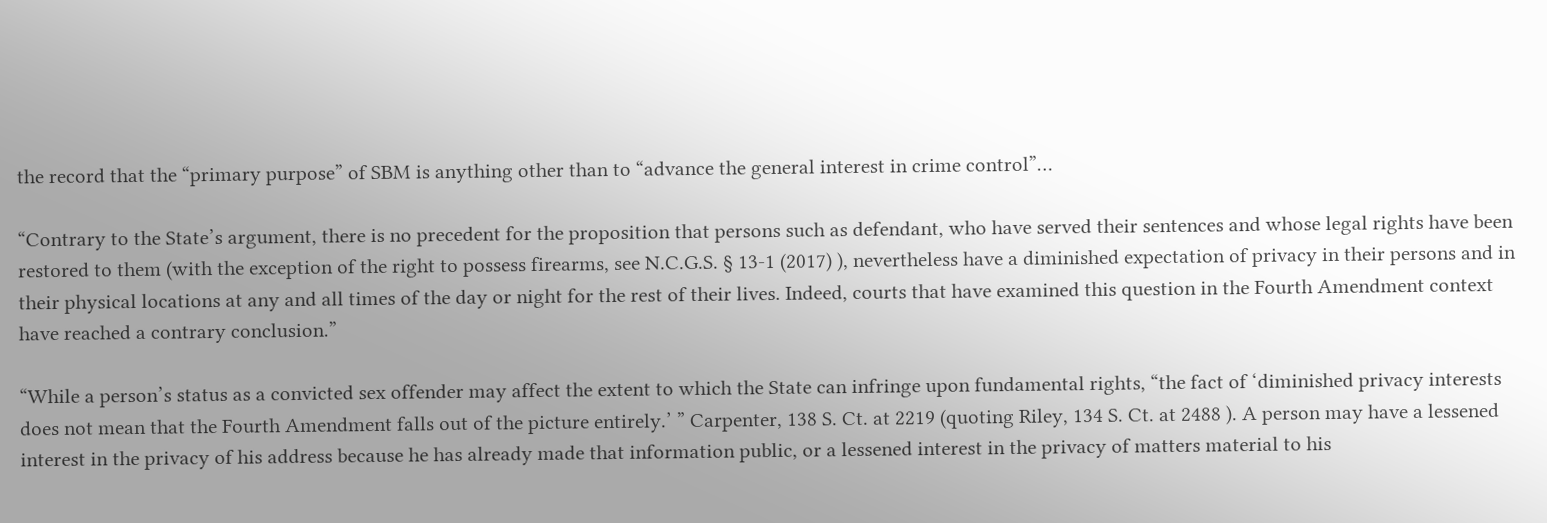the record that the “primary purpose” of SBM is anything other than to “advance the general interest in crime control”…

“Contrary to the State’s argument, there is no precedent for the proposition that persons such as defendant, who have served their sentences and whose legal rights have been restored to them (with the exception of the right to possess firearms, see N.C.G.S. § 13-1 (2017) ), nevertheless have a diminished expectation of privacy in their persons and in their physical locations at any and all times of the day or night for the rest of their lives. Indeed, courts that have examined this question in the Fourth Amendment context have reached a contrary conclusion.”

“While a person’s status as a convicted sex offender may affect the extent to which the State can infringe upon fundamental rights, “the fact of ‘diminished privacy interests does not mean that the Fourth Amendment falls out of the picture entirely.’ ” Carpenter, 138 S. Ct. at 2219 (quoting Riley, 134 S. Ct. at 2488 ). A person may have a lessened interest in the privacy of his address because he has already made that information public, or a lessened interest in the privacy of matters material to his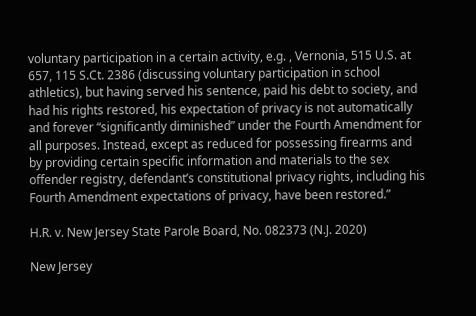voluntary participation in a certain activity, e.g. , Vernonia, 515 U.S. at 657, 115 S.Ct. 2386 (discussing voluntary participation in school athletics), but having served his sentence, paid his debt to society, and had his rights restored, his expectation of privacy is not automatically and forever “significantly diminished” under the Fourth Amendment for all purposes. Instead, except as reduced for possessing firearms and by providing certain specific information and materials to the sex offender registry, defendant’s constitutional privacy rights, including his Fourth Amendment expectations of privacy, have been restored.”

H.R. v. New Jersey State Parole Board, No. 082373 (N.J. 2020)

New Jersey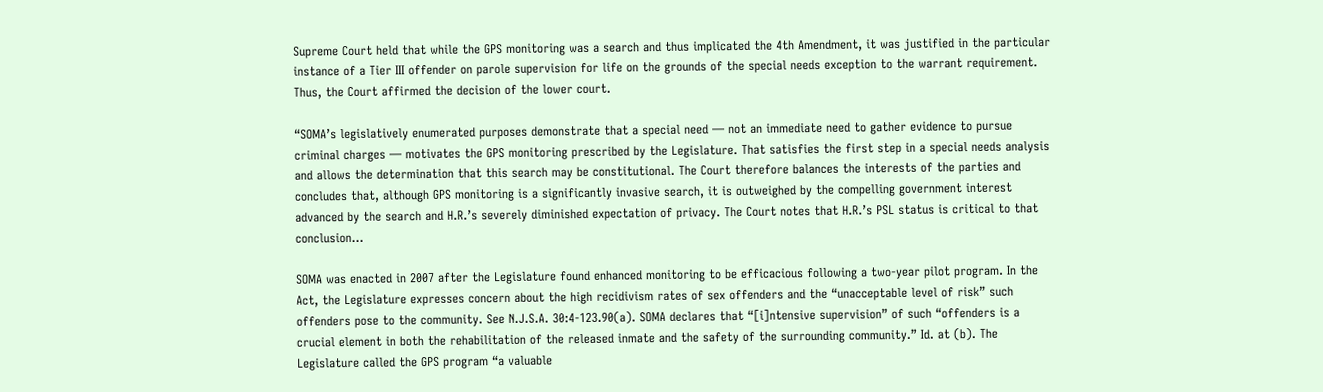Supreme Court held that while the GPS monitoring was a search and thus implicated the 4th Amendment, it was justified in the particular instance of a Tier III offender on parole supervision for life on the grounds of the special needs exception to the warrant requirement. Thus, the Court affirmed the decision of the lower court.

“SOMA’s legislatively enumerated purposes demonstrate that a special need — not an immediate need to gather evidence to pursue criminal charges — motivates the GPS monitoring prescribed by the Legislature. That satisfies the first step in a special needs analysis and allows the determination that this search may be constitutional. The Court therefore balances the interests of the parties and concludes that, although GPS monitoring is a significantly invasive search, it is outweighed by the compelling government interest advanced by the search and H.R.’s severely diminished expectation of privacy. The Court notes that H.R.’s PSL status is critical to that conclusion…

SOMA was enacted in 2007 after the Legislature found enhanced monitoring to be efficacious following a two-year pilot program. In the Act, the Legislature expresses concern about the high recidivism rates of sex offenders and the “unacceptable level of risk” such offenders pose to the community. See N.J.S.A. 30:4-123.90(a). SOMA declares that “[i]ntensive supervision” of such “offenders is a crucial element in both the rehabilitation of the released inmate and the safety of the surrounding community.” Id. at (b). The Legislature called the GPS program “a valuable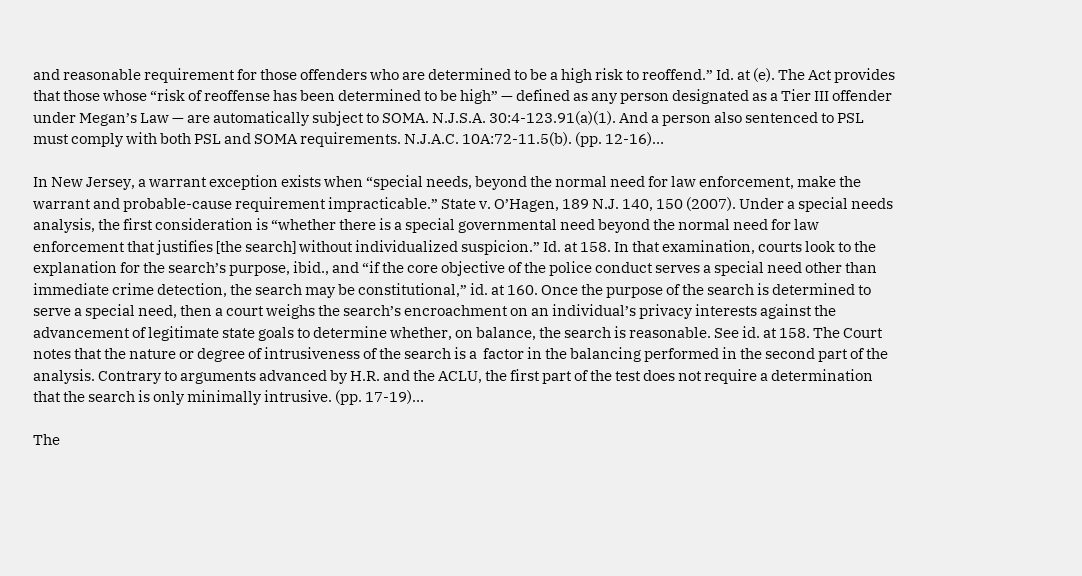and reasonable requirement for those offenders who are determined to be a high risk to reoffend.” Id. at (e). The Act provides that those whose “risk of reoffense has been determined to be high” — defined as any person designated as a Tier III offender under Megan’s Law — are automatically subject to SOMA. N.J.S.A. 30:4-123.91(a)(1). And a person also sentenced to PSL must comply with both PSL and SOMA requirements. N.J.A.C. 10A:72-11.5(b). (pp. 12-16)…

In New Jersey, a warrant exception exists when “special needs, beyond the normal need for law enforcement, make the warrant and probable-cause requirement impracticable.” State v. O’Hagen, 189 N.J. 140, 150 (2007). Under a special needs analysis, the first consideration is “whether there is a special governmental need beyond the normal need for law enforcement that justifies [the search] without individualized suspicion.” Id. at 158. In that examination, courts look to the explanation for the search’s purpose, ibid., and “if the core objective of the police conduct serves a special need other than immediate crime detection, the search may be constitutional,” id. at 160. Once the purpose of the search is determined to serve a special need, then a court weighs the search’s encroachment on an individual’s privacy interests against the advancement of legitimate state goals to determine whether, on balance, the search is reasonable. See id. at 158. The Court notes that the nature or degree of intrusiveness of the search is a  factor in the balancing performed in the second part of the analysis. Contrary to arguments advanced by H.R. and the ACLU, the first part of the test does not require a determination that the search is only minimally intrusive. (pp. 17-19)…

The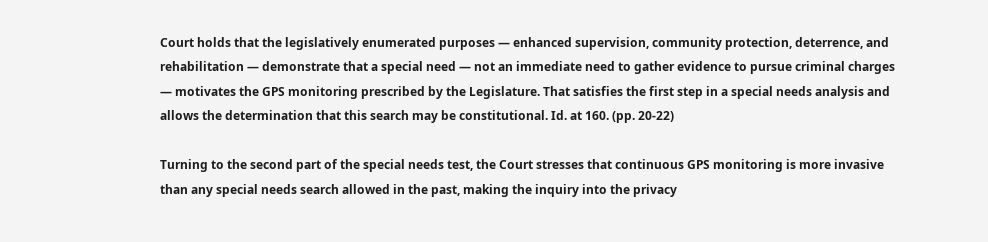Court holds that the legislatively enumerated purposes — enhanced supervision, community protection, deterrence, and rehabilitation — demonstrate that a special need — not an immediate need to gather evidence to pursue criminal charges — motivates the GPS monitoring prescribed by the Legislature. That satisfies the first step in a special needs analysis and allows the determination that this search may be constitutional. Id. at 160. (pp. 20-22)

Turning to the second part of the special needs test, the Court stresses that continuous GPS monitoring is more invasive than any special needs search allowed in the past, making the inquiry into the privacy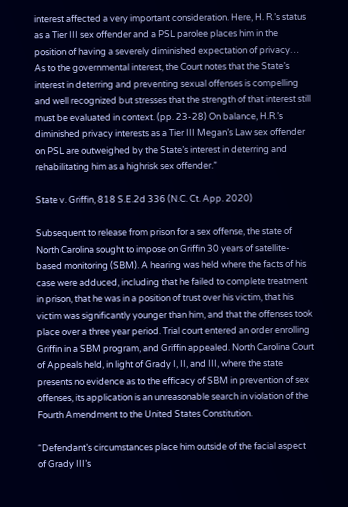interest affected a very important consideration. Here, H. R.’s status as a Tier III sex offender and a PSL parolee places him in the position of having a severely diminished expectation of privacy… As to the governmental interest, the Court notes that the State’s interest in deterring and preventing sexual offenses is compelling and well recognized but stresses that the strength of that interest still must be evaluated in context. (pp. 23-28) On balance, H.R.’s diminished privacy interests as a Tier III Megan’s Law sex offender on PSL are outweighed by the State’s interest in deterring and rehabilitating him as a highrisk sex offender.”

State v. Griffin, 818 S.E.2d 336 (N.C. Ct. App. 2020)

Subsequent to release from prison for a sex offense, the state of North Carolina sought to impose on Griffin 30 years of satellite- based monitoring (SBM). A hearing was held where the facts of his case were adduced, including that he failed to complete treatment in prison, that he was in a position of trust over his victim, that his victim was significantly younger than him, and that the offenses took place over a three year period. Trial court entered an order enrolling Griffin in a SBM program, and Griffin appealed. North Carolina Court of Appeals held, in light of Grady I, II, and III, where the state presents no evidence as to the efficacy of SBM in prevention of sex offenses, its application is an unreasonable search in violation of the Fourth Amendment to the United States Constitution.

“Defendant’s circumstances place him outside of the facial aspect of Grady III’s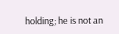holding; he is not an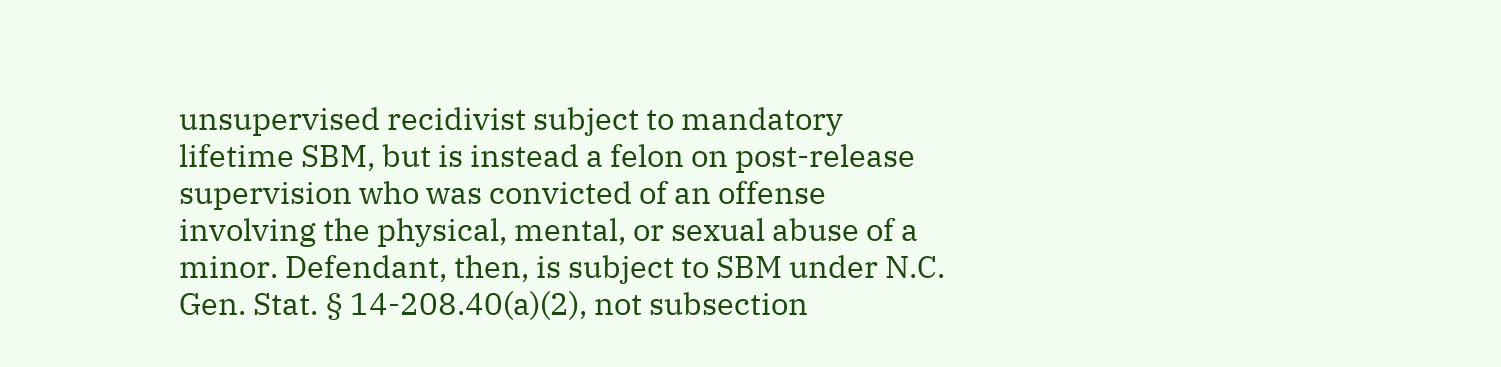unsupervised recidivist subject to mandatory lifetime SBM, but is instead a felon on post-release supervision who was convicted of an offense involving the physical, mental, or sexual abuse of a minor. Defendant, then, is subject to SBM under N.C. Gen. Stat. § 14-208.40(a)(2), not subsection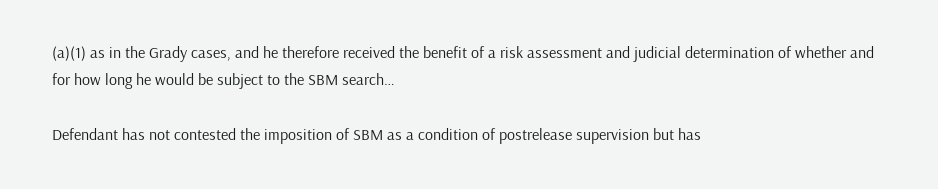(a)(1) as in the Grady cases, and he therefore received the benefit of a risk assessment and judicial determination of whether and for how long he would be subject to the SBM search…

Defendant has not contested the imposition of SBM as a condition of postrelease supervision but has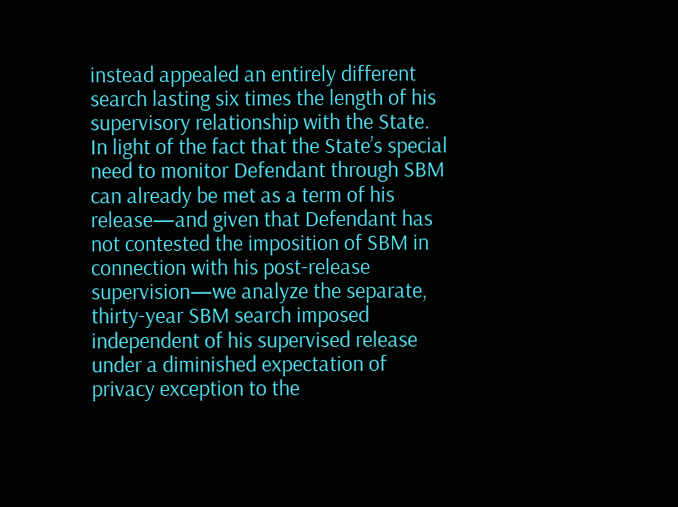instead appealed an entirely different search lasting six times the length of his supervisory relationship with the State. In light of the fact that the State’s special need to monitor Defendant through SBM can already be met as a term of his release—and given that Defendant has not contested the imposition of SBM in connection with his post-release supervision—we analyze the separate, thirty-year SBM search imposed independent of his supervised release under a diminished expectation of privacy exception to the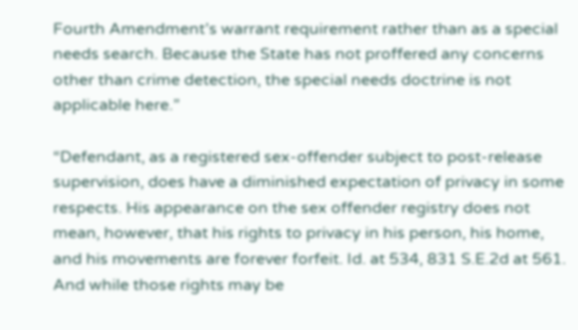Fourth Amendment’s warrant requirement rather than as a special needs search. Because the State has not proffered any concerns other than crime detection, the special needs doctrine is not applicable here.”

“Defendant, as a registered sex-offender subject to post-release supervision, does have a diminished expectation of privacy in some respects. His appearance on the sex offender registry does not mean, however, that his rights to privacy in his person, his home, and his movements are forever forfeit. Id. at 534, 831 S.E.2d at 561. And while those rights may be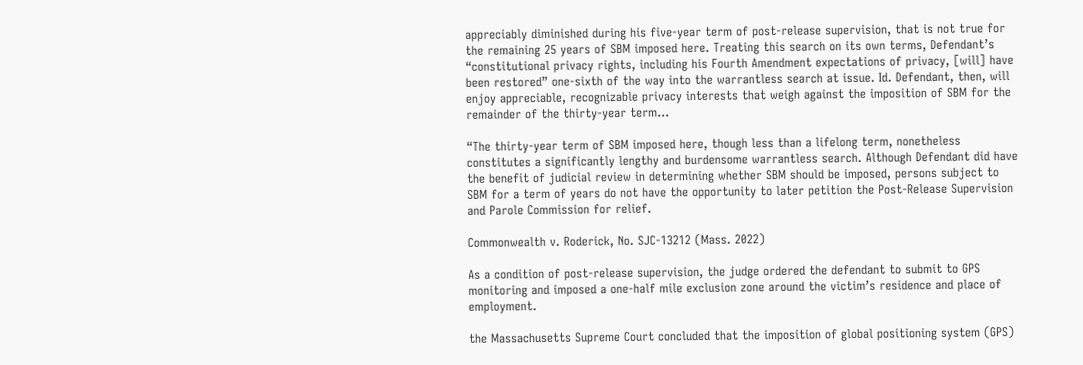appreciably diminished during his five-year term of post-release supervision, that is not true for the remaining 25 years of SBM imposed here. Treating this search on its own terms, Defendant’s “constitutional privacy rights, including his Fourth Amendment expectations of privacy, [will] have been restored” one-sixth of the way into the warrantless search at issue. Id. Defendant, then, will enjoy appreciable, recognizable privacy interests that weigh against the imposition of SBM for the remainder of the thirty-year term…

“The thirty-year term of SBM imposed here, though less than a lifelong term, nonetheless constitutes a significantly lengthy and burdensome warrantless search. Although Defendant did have the benefit of judicial review in determining whether SBM should be imposed, persons subject to SBM for a term of years do not have the opportunity to later petition the Post-Release Supervision and Parole Commission for relief.

Commonwealth v. Roderick, No. SJC-13212 (Mass. 2022)

As a condition of post-release supervision, the judge ordered the defendant to submit to GPS monitoring and imposed a one-half mile exclusion zone around the victim’s residence and place of employment.

the Massachusetts Supreme Court concluded that the imposition of global positioning system (GPS)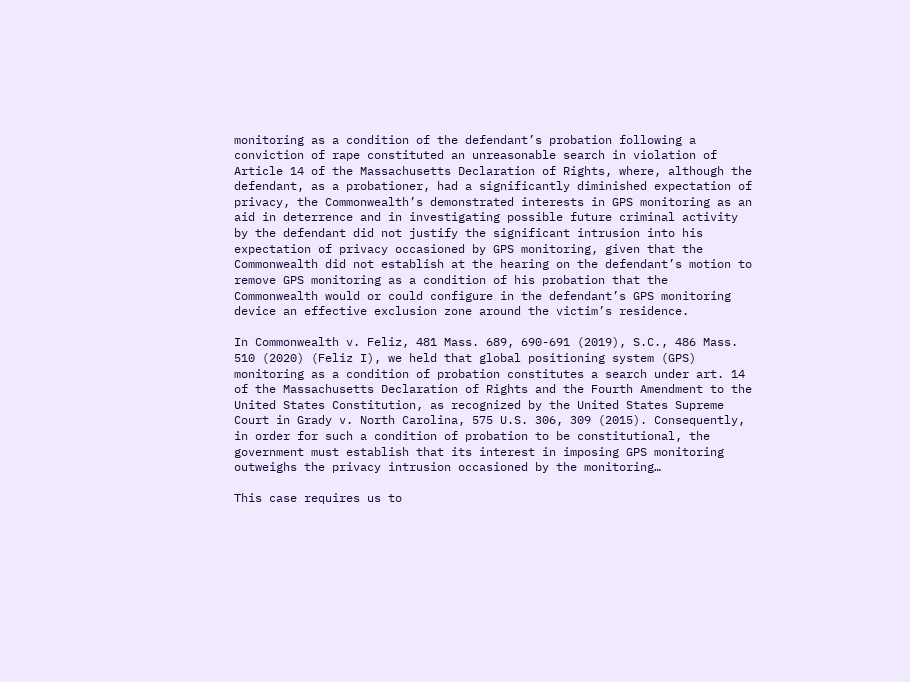monitoring as a condition of the defendant’s probation following a conviction of rape constituted an unreasonable search in violation of Article 14 of the Massachusetts Declaration of Rights, where, although the defendant, as a probationer, had a significantly diminished expectation of privacy, the Commonwealth’s demonstrated interests in GPS monitoring as an aid in deterrence and in investigating possible future criminal activity by the defendant did not justify the significant intrusion into his expectation of privacy occasioned by GPS monitoring, given that the Commonwealth did not establish at the hearing on the defendant’s motion to remove GPS monitoring as a condition of his probation that the Commonwealth would or could configure in the defendant’s GPS monitoring device an effective exclusion zone around the victim’s residence.

In Commonwealth v. Feliz, 481 Mass. 689, 690-691 (2019), S.C., 486 Mass. 510 (2020) (Feliz I), we held that global positioning system (GPS) monitoring as a condition of probation constitutes a search under art. 14 of the Massachusetts Declaration of Rights and the Fourth Amendment to the United States Constitution, as recognized by the United States Supreme Court in Grady v. North Carolina, 575 U.S. 306, 309 (2015). Consequently, in order for such a condition of probation to be constitutional, the government must establish that its interest in imposing GPS monitoring outweighs the privacy intrusion occasioned by the monitoring…

This case requires us to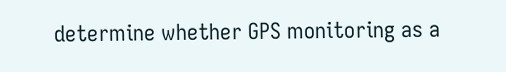determine whether GPS monitoring as a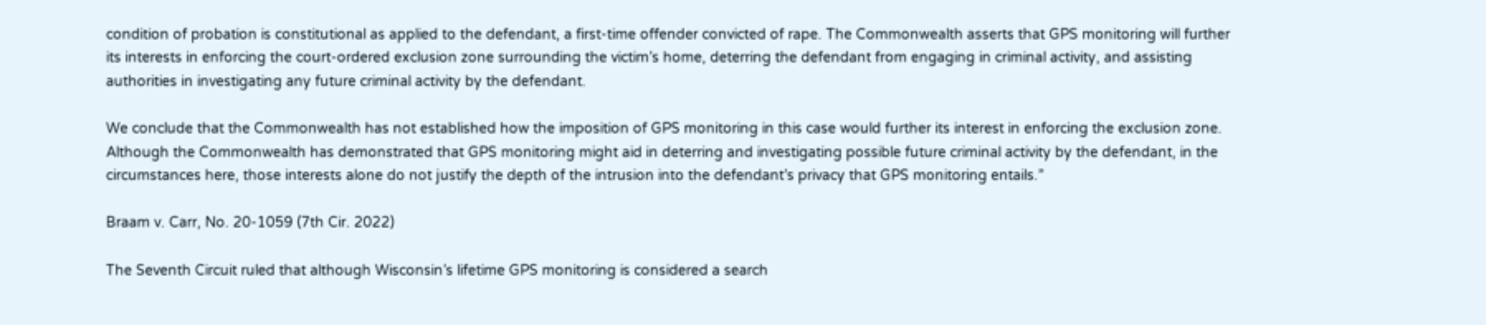condition of probation is constitutional as applied to the defendant, a first-time offender convicted of rape. The Commonwealth asserts that GPS monitoring will further its interests in enforcing the court-ordered exclusion zone surrounding the victim’s home, deterring the defendant from engaging in criminal activity, and assisting authorities in investigating any future criminal activity by the defendant.

We conclude that the Commonwealth has not established how the imposition of GPS monitoring in this case would further its interest in enforcing the exclusion zone. Although the Commonwealth has demonstrated that GPS monitoring might aid in deterring and investigating possible future criminal activity by the defendant, in the circumstances here, those interests alone do not justify the depth of the intrusion into the defendant’s privacy that GPS monitoring entails.”

Braam v. Carr, No. 20-1059 (7th Cir. 2022)

The Seventh Circuit ruled that although Wisconsin’s lifetime GPS monitoring is considered a search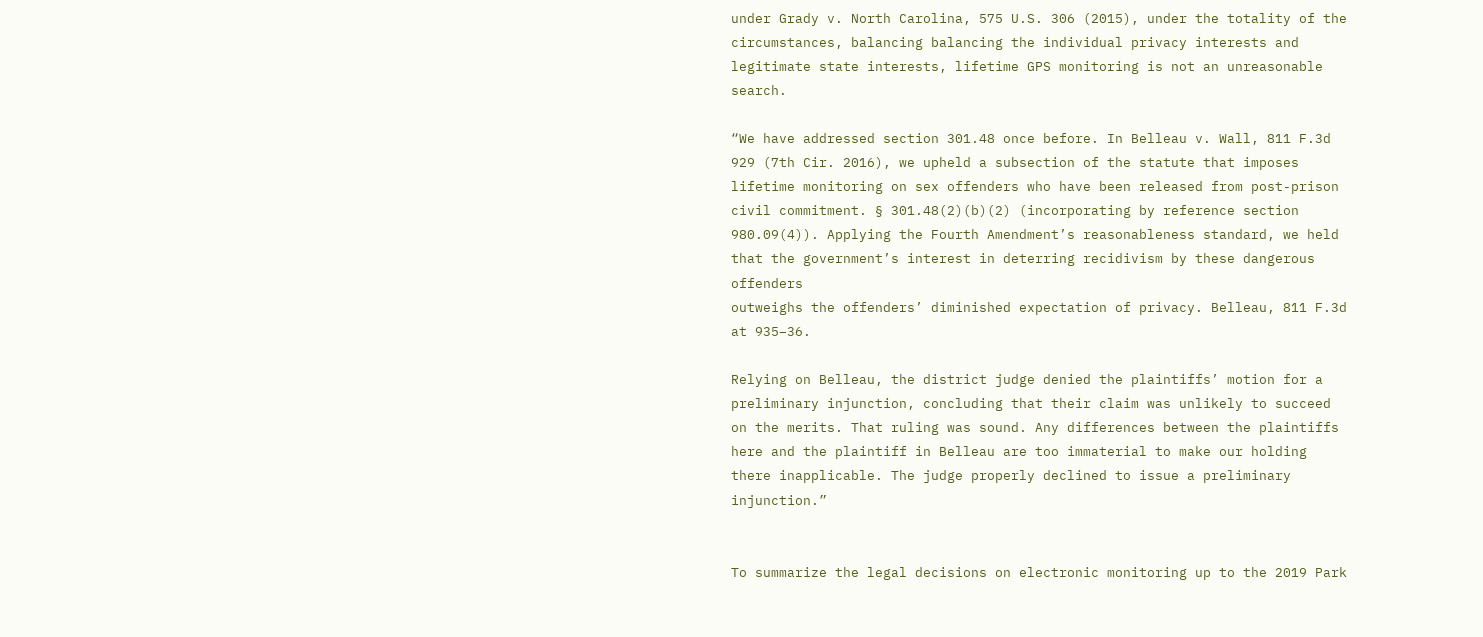under Grady v. North Carolina, 575 U.S. 306 (2015), under the totality of the circumstances, balancing balancing the individual privacy interests and legitimate state interests, lifetime GPS monitoring is not an unreasonable search.

“We have addressed section 301.48 once before. In Belleau v. Wall, 811 F.3d 929 (7th Cir. 2016), we upheld a subsection of the statute that imposes lifetime monitoring on sex offenders who have been released from post-prison civil commitment. § 301.48(2)(b)(2) (incorporating by reference section 980.09(4)). Applying the Fourth Amendment’s reasonableness standard, we held that the government’s interest in deterring recidivism by these dangerous offenders
outweighs the offenders’ diminished expectation of privacy. Belleau, 811 F.3d at 935–36.

Relying on Belleau, the district judge denied the plaintiffs’ motion for a preliminary injunction, concluding that their claim was unlikely to succeed on the merits. That ruling was sound. Any differences between the plaintiffs here and the plaintiff in Belleau are too immaterial to make our holding there inapplicable. The judge properly declined to issue a preliminary injunction.”


To summarize the legal decisions on electronic monitoring up to the 2019 Park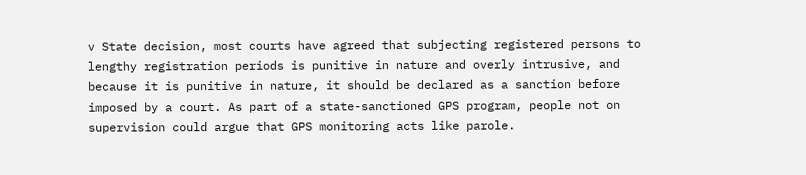v State decision, most courts have agreed that subjecting registered persons to lengthy registration periods is punitive in nature and overly intrusive, and because it is punitive in nature, it should be declared as a sanction before imposed by a court. As part of a state-sanctioned GPS program, people not on supervision could argue that GPS monitoring acts like parole.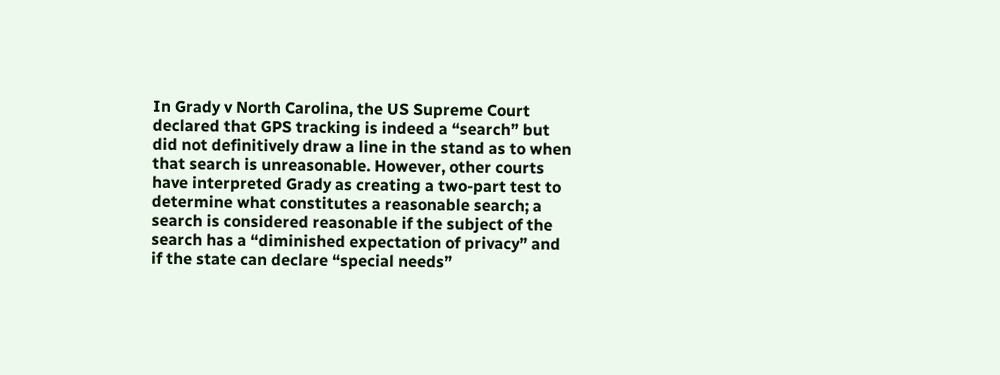In Grady v North Carolina, the US Supreme Court declared that GPS tracking is indeed a “search” but did not definitively draw a line in the stand as to when that search is unreasonable. However, other courts have interpreted Grady as creating a two-part test to determine what constitutes a reasonable search; a search is considered reasonable if the subject of the search has a “diminished expectation of privacy” and if the state can declare “special needs”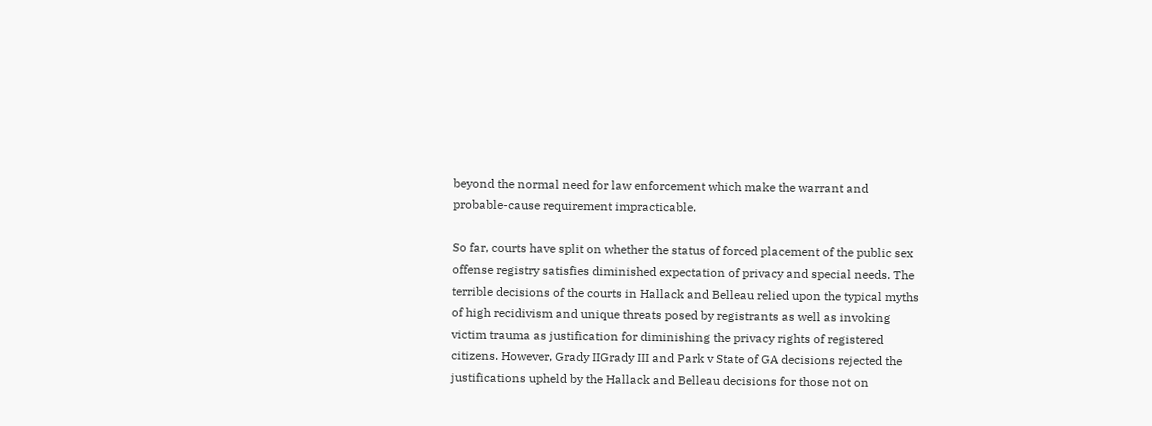beyond the normal need for law enforcement which make the warrant and probable-cause requirement impracticable.

So far, courts have split on whether the status of forced placement of the public sex offense registry satisfies diminished expectation of privacy and special needs. The terrible decisions of the courts in Hallack and Belleau relied upon the typical myths of high recidivism and unique threats posed by registrants as well as invoking victim trauma as justification for diminishing the privacy rights of registered citizens. However, Grady IIGrady III and Park v State of GA decisions rejected the justifications upheld by the Hallack and Belleau decisions for those not on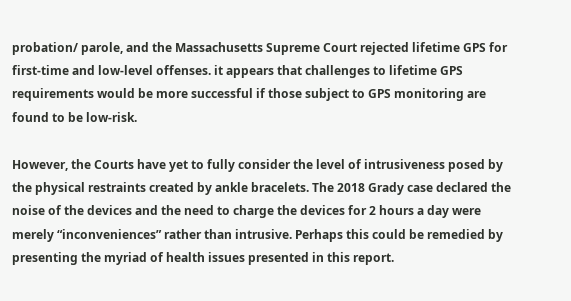probation/ parole, and the Massachusetts Supreme Court rejected lifetime GPS for first-time and low-level offenses. it appears that challenges to lifetime GPS requirements would be more successful if those subject to GPS monitoring are found to be low-risk.

However, the Courts have yet to fully consider the level of intrusiveness posed by the physical restraints created by ankle bracelets. The 2018 Grady case declared the noise of the devices and the need to charge the devices for 2 hours a day were merely “inconveniences” rather than intrusive. Perhaps this could be remedied by presenting the myriad of health issues presented in this report.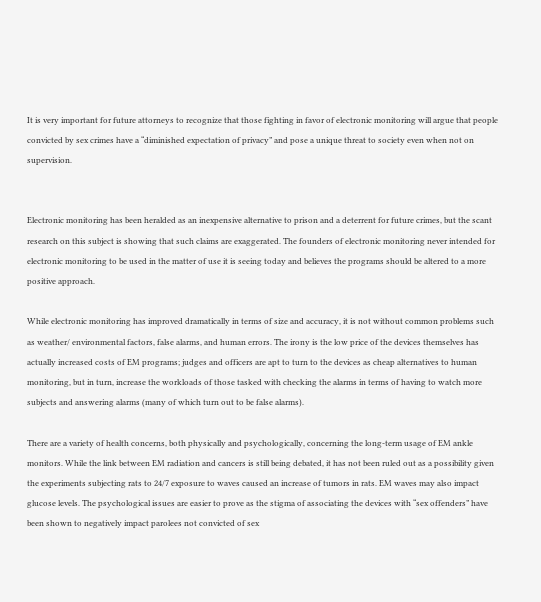It is very important for future attorneys to recognize that those fighting in favor of electronic monitoring will argue that people convicted by sex crimes have a “diminished expectation of privacy” and pose a unique threat to society even when not on supervision.


Electronic monitoring has been heralded as an inexpensive alternative to prison and a deterrent for future crimes, but the scant research on this subject is showing that such claims are exaggerated. The founders of electronic monitoring never intended for electronic monitoring to be used in the matter of use it is seeing today and believes the programs should be altered to a more positive approach.

While electronic monitoring has improved dramatically in terms of size and accuracy, it is not without common problems such as weather/ environmental factors, false alarms, and human errors. The irony is the low price of the devices themselves has actually increased costs of EM programs; judges and officers are apt to turn to the devices as cheap alternatives to human monitoring, but in turn, increase the workloads of those tasked with checking the alarms in terms of having to watch more subjects and answering alarms (many of which turn out to be false alarms).

There are a variety of health concerns, both physically and psychologically, concerning the long-term usage of EM ankle monitors. While the link between EM radiation and cancers is still being debated, it has not been ruled out as a possibility given the experiments subjecting rats to 24/7 exposure to waves caused an increase of tumors in rats. EM waves may also impact glucose levels. The psychological issues are easier to prove as the stigma of associating the devices with “sex offenders” have been shown to negatively impact parolees not convicted of sex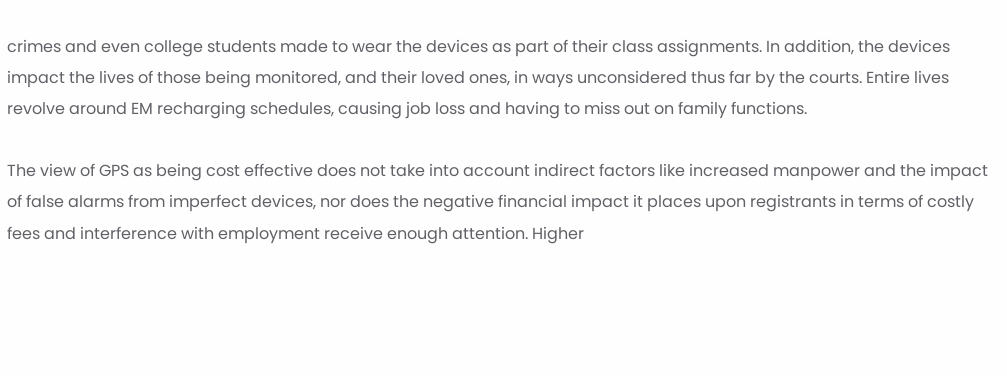crimes and even college students made to wear the devices as part of their class assignments. In addition, the devices impact the lives of those being monitored, and their loved ones, in ways unconsidered thus far by the courts. Entire lives revolve around EM recharging schedules, causing job loss and having to miss out on family functions.

The view of GPS as being cost effective does not take into account indirect factors like increased manpower and the impact of false alarms from imperfect devices, nor does the negative financial impact it places upon registrants in terms of costly fees and interference with employment receive enough attention. Higher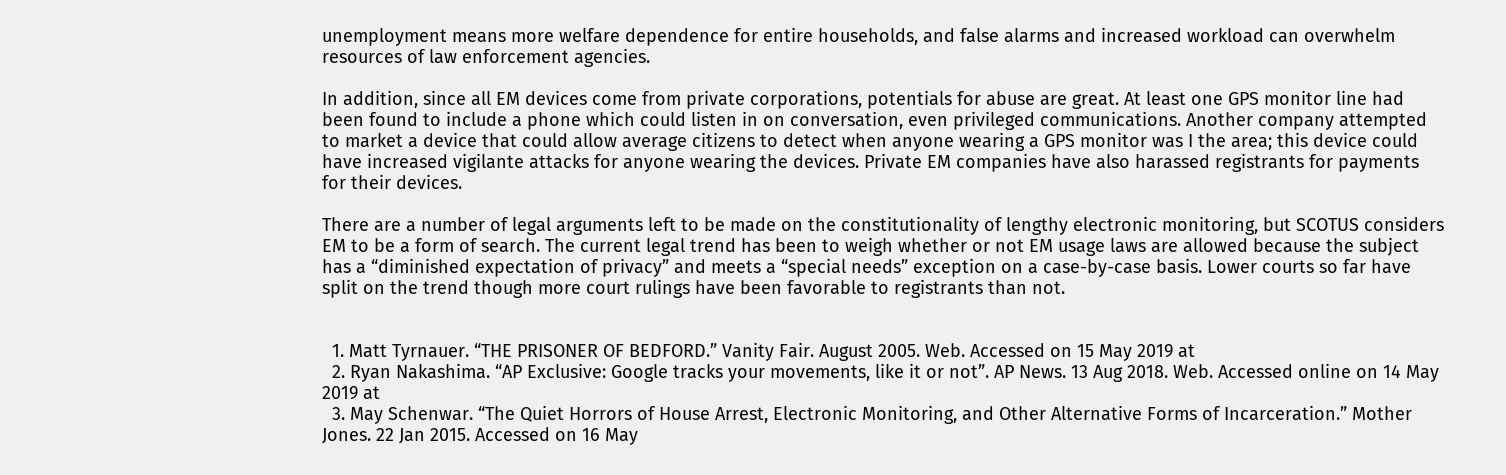unemployment means more welfare dependence for entire households, and false alarms and increased workload can overwhelm resources of law enforcement agencies.

In addition, since all EM devices come from private corporations, potentials for abuse are great. At least one GPS monitor line had been found to include a phone which could listen in on conversation, even privileged communications. Another company attempted to market a device that could allow average citizens to detect when anyone wearing a GPS monitor was I the area; this device could have increased vigilante attacks for anyone wearing the devices. Private EM companies have also harassed registrants for payments for their devices.

There are a number of legal arguments left to be made on the constitutionality of lengthy electronic monitoring, but SCOTUS considers EM to be a form of search. The current legal trend has been to weigh whether or not EM usage laws are allowed because the subject has a “diminished expectation of privacy” and meets a “special needs” exception on a case-by-case basis. Lower courts so far have split on the trend though more court rulings have been favorable to registrants than not.


  1. Matt Tyrnauer. “THE PRISONER OF BEDFORD.” Vanity Fair. August 2005. Web. Accessed on 15 May 2019 at
  2. Ryan Nakashima. “AP Exclusive: Google tracks your movements, like it or not”. AP News. 13 Aug 2018. Web. Accessed online on 14 May 2019 at
  3. May Schenwar. “The Quiet Horrors of House Arrest, Electronic Monitoring, and Other Alternative Forms of Incarceration.” Mother Jones. 22 Jan 2015. Accessed on 16 May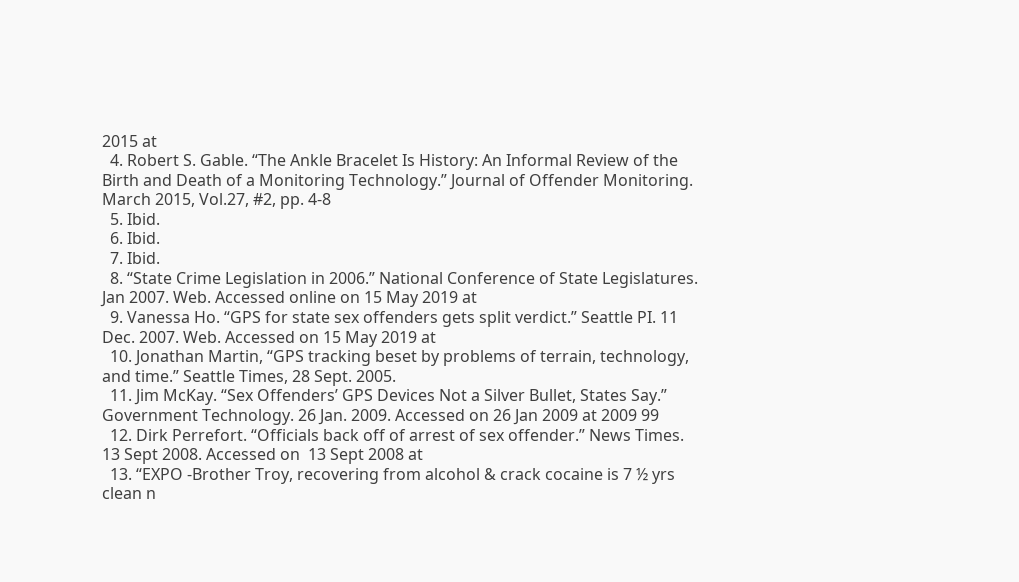2015 at
  4. Robert S. Gable. “The Ankle Bracelet Is History: An Informal Review of the Birth and Death of a Monitoring Technology.” Journal of Offender Monitoring. March 2015, Vol.27, #2, pp. 4-8
  5. Ibid.
  6. Ibid.
  7. Ibid.
  8. “State Crime Legislation in 2006.” National Conference of State Legislatures. Jan 2007. Web. Accessed online on 15 May 2019 at
  9. Vanessa Ho. “GPS for state sex offenders gets split verdict.” Seattle PI. 11 Dec. 2007. Web. Accessed on 15 May 2019 at
  10. Jonathan Martin, “GPS tracking beset by problems of terrain, technology, and time.” Seattle Times, 28 Sept. 2005.
  11. Jim McKay. “Sex Offenders’ GPS Devices Not a Silver Bullet, States Say.” Government Technology. 26 Jan. 2009. Accessed on 26 Jan 2009 at 2009 99
  12. Dirk Perrefort. “Officials back off of arrest of sex offender.” News Times. 13 Sept 2008. Accessed on  13 Sept 2008 at
  13. “EXPO -Brother Troy, recovering from alcohol & crack cocaine is 7 ½ yrs clean n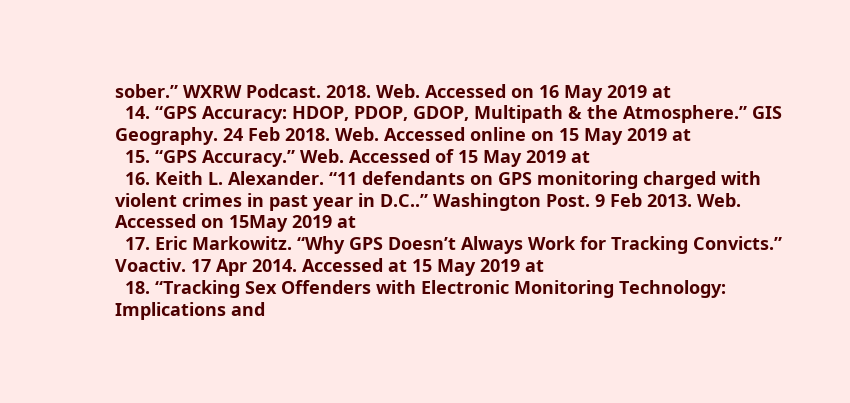sober.” WXRW Podcast. 2018. Web. Accessed on 16 May 2019 at
  14. “GPS Accuracy: HDOP, PDOP, GDOP, Multipath & the Atmosphere.” GIS Geography. 24 Feb 2018. Web. Accessed online on 15 May 2019 at
  15. “GPS Accuracy.” Web. Accessed of 15 May 2019 at
  16. Keith L. Alexander. “11 defendants on GPS monitoring charged with violent crimes in past year in D.C..” Washington Post. 9 Feb 2013. Web. Accessed on 15May 2019 at
  17. Eric Markowitz. “Why GPS Doesn’t Always Work for Tracking Convicts.” Voactiv. 17 Apr 2014. Accessed at 15 May 2019 at
  18. “Tracking Sex Offenders with Electronic Monitoring Technology: Implications and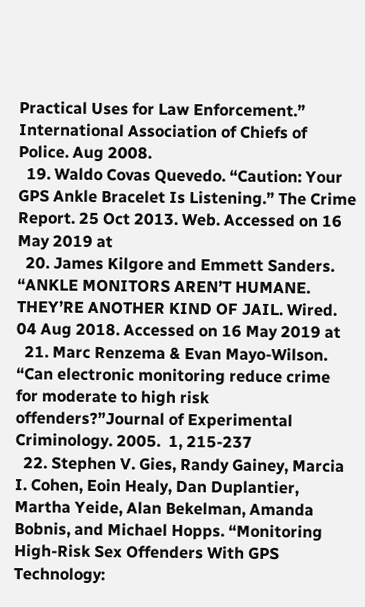Practical Uses for Law Enforcement.” International Association of Chiefs of Police. Aug 2008.
  19. Waldo Covas Quevedo. “Caution: Your GPS Ankle Bracelet Is Listening.” The Crime Report. 25 Oct 2013. Web. Accessed on 16 May 2019 at
  20. James Kilgore and Emmett Sanders. “ANKLE MONITORS AREN’T HUMANE. THEY’RE ANOTHER KIND OF JAIL. Wired. 04 Aug 2018. Accessed on 16 May 2019 at
  21. Marc Renzema & Evan Mayo-Wilson. “Can electronic monitoring reduce crime for moderate to high risk offenders?”Journal of Experimental Criminology. 2005.  1, 215-237
  22. Stephen V. Gies, Randy Gainey, Marcia I. Cohen, Eoin Healy, Dan Duplantier, Martha Yeide, Alan Bekelman, Amanda Bobnis, and Michael Hopps. “Monitoring High-Risk Sex Offenders With GPS Technology: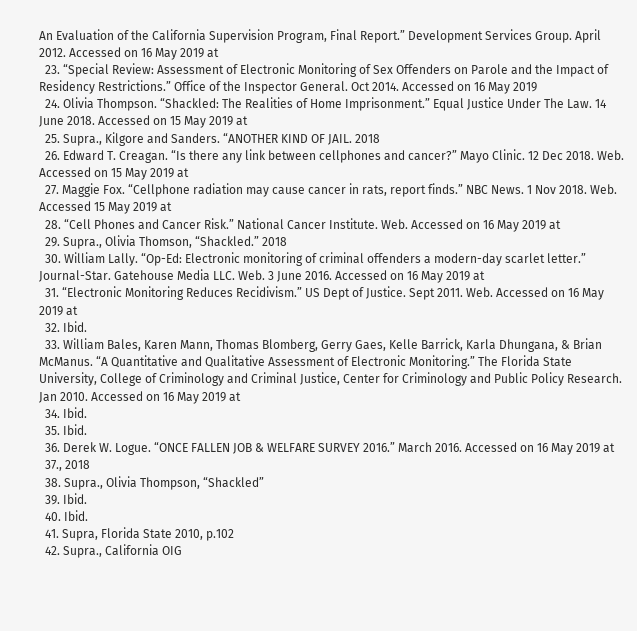An Evaluation of the California Supervision Program, Final Report.” Development Services Group. April 2012. Accessed on 16 May 2019 at
  23. “Special Review: Assessment of Electronic Monitoring of Sex Offenders on Parole and the Impact of Residency Restrictions.” Office of the Inspector General. Oct 2014. Accessed on 16 May 2019
  24. Olivia Thompson. “Shackled: The Realities of Home Imprisonment.” Equal Justice Under The Law. 14 June 2018. Accessed on 15 May 2019 at
  25. Supra., Kilgore and Sanders. “ANOTHER KIND OF JAIL. 2018
  26. Edward T. Creagan. “Is there any link between cellphones and cancer?” Mayo Clinic. 12 Dec 2018. Web. Accessed on 15 May 2019 at
  27. Maggie Fox. “Cellphone radiation may cause cancer in rats, report finds.” NBC News. 1 Nov 2018. Web. Accessed 15 May 2019 at
  28. “Cell Phones and Cancer Risk.” National Cancer Institute. Web. Accessed on 16 May 2019 at
  29. Supra., Olivia Thomson, “Shackled.” 2018
  30. William Lally. “Op-Ed: Electronic monitoring of criminal offenders a modern-day scarlet letter.” Journal-Star. Gatehouse Media LLC. Web. 3 June 2016. Accessed on 16 May 2019 at
  31. “Electronic Monitoring Reduces Recidivism.” US Dept of Justice. Sept 2011. Web. Accessed on 16 May 2019 at
  32. Ibid.
  33. William Bales, Karen Mann, Thomas Blomberg, Gerry Gaes, Kelle Barrick, Karla Dhungana, & Brian McManus. “A Quantitative and Qualitative Assessment of Electronic Monitoring.” The Florida State University, College of Criminology and Criminal Justice, Center for Criminology and Public Policy Research. Jan 2010. Accessed on 16 May 2019 at
  34. Ibid.
  35. Ibid.
  36. Derek W. Logue. “ONCE FALLEN JOB & WELFARE SURVEY 2016.” March 2016. Accessed on 16 May 2019 at
  37., 2018
  38. Supra., Olivia Thompson, “Shackled”
  39. Ibid.
  40. Ibid.
  41. Supra, Florida State 2010, p.102
  42. Supra., California OIG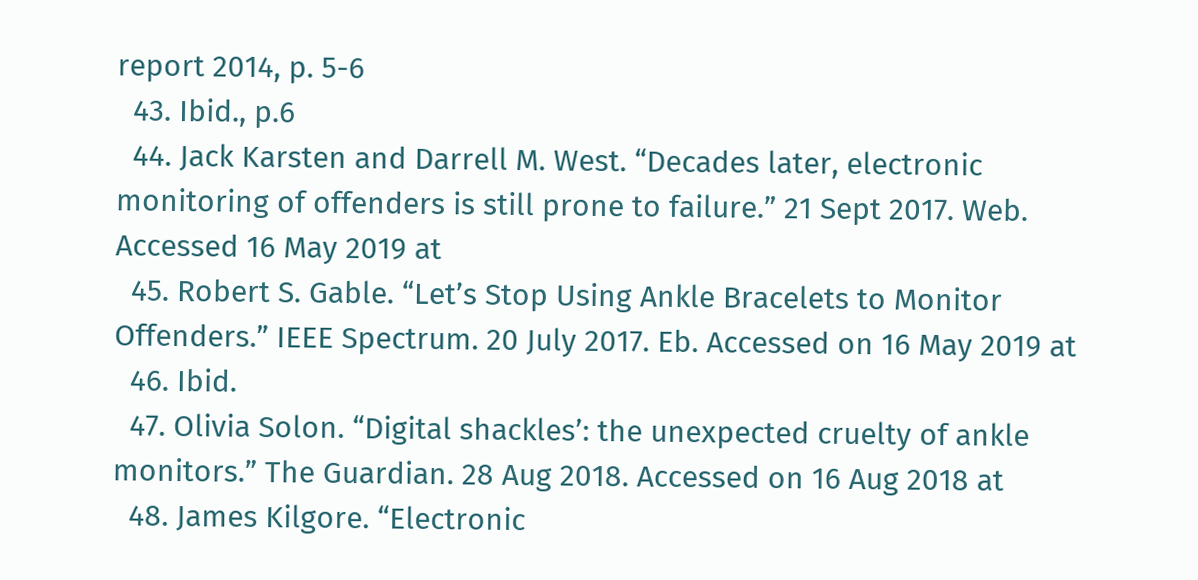report 2014, p. 5-6
  43. Ibid., p.6
  44. Jack Karsten and Darrell M. West. “Decades later, electronic monitoring of offenders is still prone to failure.” 21 Sept 2017. Web. Accessed 16 May 2019 at
  45. Robert S. Gable. “Let’s Stop Using Ankle Bracelets to Monitor Offenders.” IEEE Spectrum. 20 July 2017. Eb. Accessed on 16 May 2019 at
  46. Ibid.
  47. Olivia Solon. “Digital shackles’: the unexpected cruelty of ankle monitors.” The Guardian. 28 Aug 2018. Accessed on 16 Aug 2018 at
  48. James Kilgore. “Electronic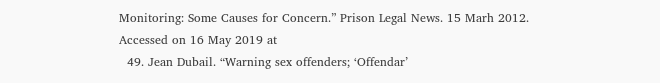Monitoring: Some Causes for Concern.” Prison Legal News. 15 Marh 2012. Accessed on 16 May 2019 at
  49. Jean Dubail. “Warning sex offenders; ‘Offendar’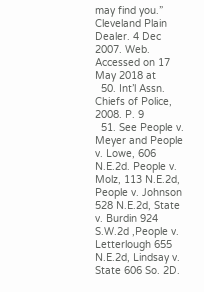may find you.” Cleveland Plain Dealer. 4 Dec 2007. Web. Accessed on 17 May 2018 at
  50. Int’l Assn. Chiefs of Police, 2008. P. 9
  51. See People v. Meyer and People v. Lowe, 606 N.E.2d. People v. Molz, 113 N.E.2d, People v. Johnson 528 N.E.2d, State v. Burdin 924 S.W.2d ,People v. Letterlough 655 N.E.2d, Lindsay v. State 606 So. 2D.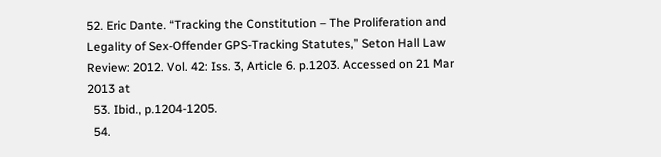52. Eric Dante. “Tracking the Constitution – The Proliferation and Legality of Sex-Offender GPS-Tracking Statutes,” Seton Hall Law Review: 2012. Vol. 42: Iss. 3, Article 6. p.1203. Accessed on 21 Mar 2013 at
  53. Ibid., p.1204-1205.
  54.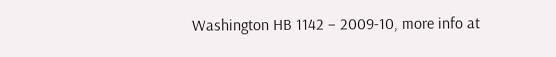Washington HB 1142 – 2009-10, more info at